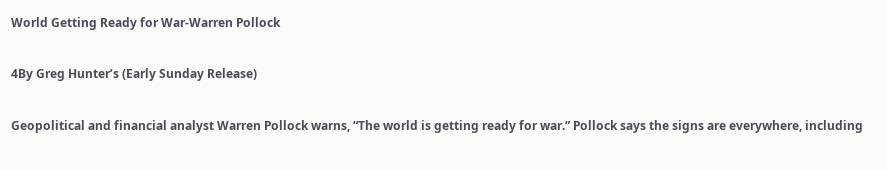World Getting Ready for War-Warren Pollock

4By Greg Hunter’s (Early Sunday Release)

Geopolitical and financial analyst Warren Pollock warns, “The world is getting ready for war.” Pollock says the signs are everywhere, including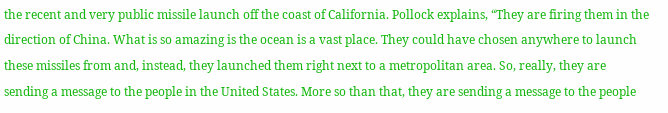the recent and very public missile launch off the coast of California. Pollock explains, “They are firing them in the direction of China. What is so amazing is the ocean is a vast place. They could have chosen anywhere to launch these missiles from and, instead, they launched them right next to a metropolitan area. So, really, they are sending a message to the people in the United States. More so than that, they are sending a message to the people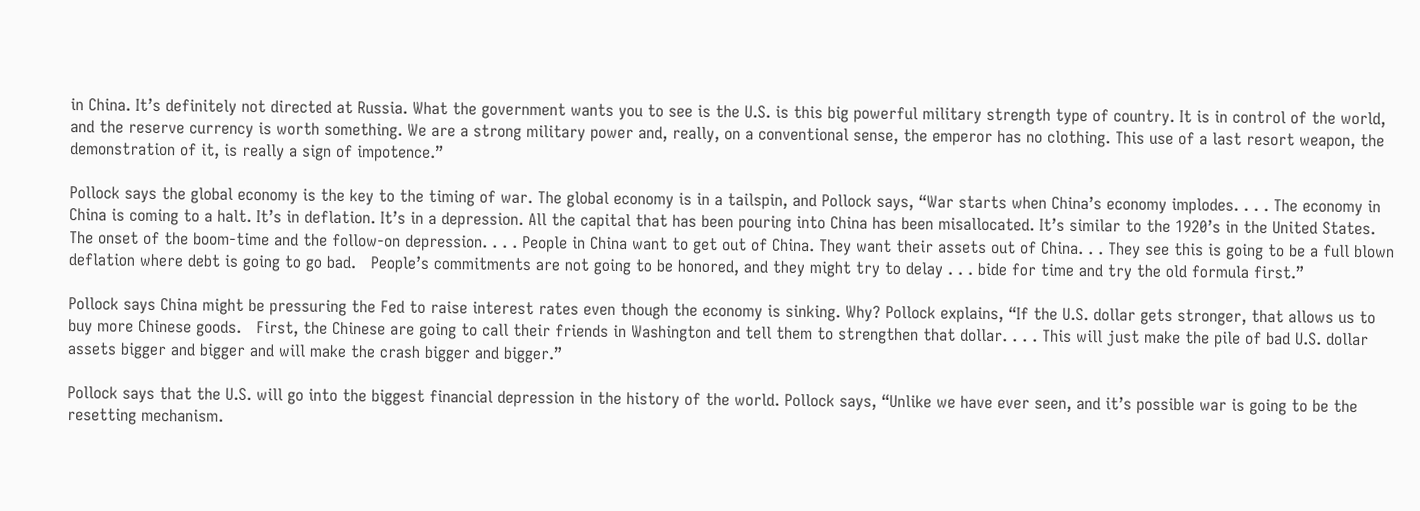in China. It’s definitely not directed at Russia. What the government wants you to see is the U.S. is this big powerful military strength type of country. It is in control of the world, and the reserve currency is worth something. We are a strong military power and, really, on a conventional sense, the emperor has no clothing. This use of a last resort weapon, the demonstration of it, is really a sign of impotence.”

Pollock says the global economy is the key to the timing of war. The global economy is in a tailspin, and Pollock says, “War starts when China’s economy implodes. . . . The economy in China is coming to a halt. It’s in deflation. It’s in a depression. All the capital that has been pouring into China has been misallocated. It’s similar to the 1920’s in the United States. The onset of the boom-time and the follow-on depression. . . . People in China want to get out of China. They want their assets out of China. . . They see this is going to be a full blown deflation where debt is going to go bad.   People’s commitments are not going to be honored, and they might try to delay . . . bide for time and try the old formula first.”

Pollock says China might be pressuring the Fed to raise interest rates even though the economy is sinking. Why? Pollock explains, “If the U.S. dollar gets stronger, that allows us to buy more Chinese goods.   First, the Chinese are going to call their friends in Washington and tell them to strengthen that dollar. . . . This will just make the pile of bad U.S. dollar assets bigger and bigger and will make the crash bigger and bigger.”

Pollock says that the U.S. will go into the biggest financial depression in the history of the world. Pollock says, “Unlike we have ever seen, and it’s possible war is going to be the resetting mechanism.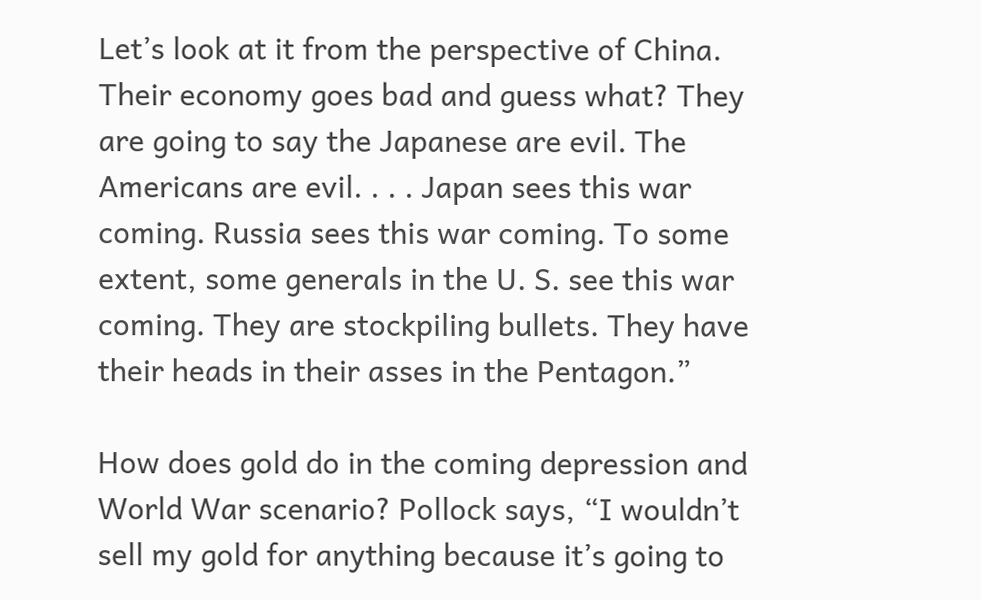Let’s look at it from the perspective of China. Their economy goes bad and guess what? They are going to say the Japanese are evil. The Americans are evil. . . . Japan sees this war coming. Russia sees this war coming. To some extent, some generals in the U. S. see this war coming. They are stockpiling bullets. They have their heads in their asses in the Pentagon.”

How does gold do in the coming depression and World War scenario? Pollock says, “I wouldn’t sell my gold for anything because it’s going to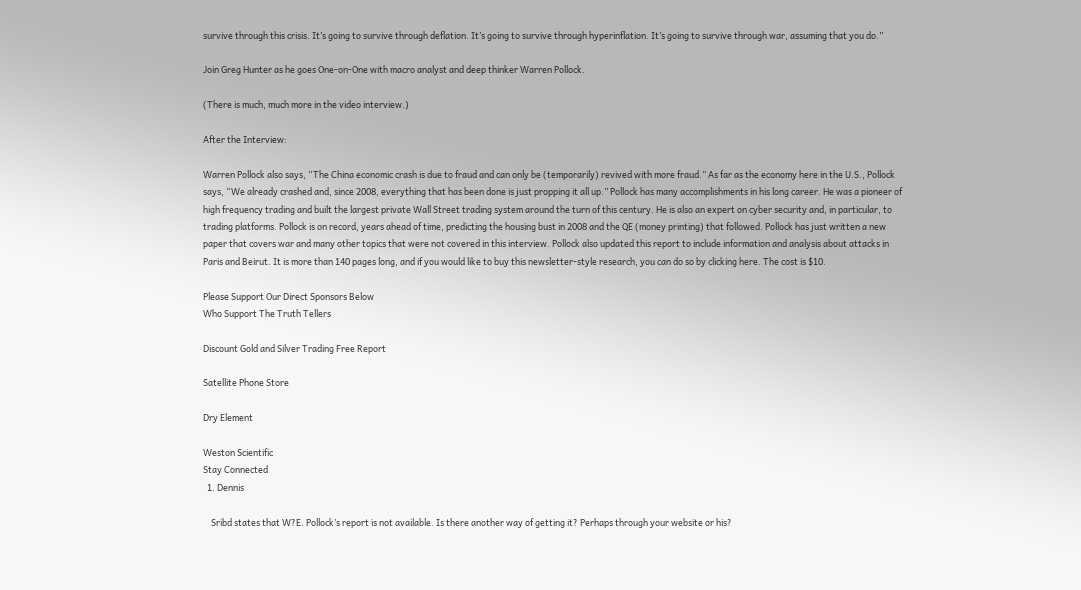survive through this crisis. It’s going to survive through deflation. It’s going to survive through hyperinflation. It’s going to survive through war, assuming that you do.”

Join Greg Hunter as he goes One-on-One with macro analyst and deep thinker Warren Pollock.

(There is much, much more in the video interview.)

After the Interview:

Warren Pollock also says, “The China economic crash is due to fraud and can only be (temporarily) revived with more fraud.” As far as the economy here in the U.S., Pollock says, “We already crashed and, since 2008, everything that has been done is just propping it all up.” Pollock has many accomplishments in his long career. He was a pioneer of high frequency trading and built the largest private Wall Street trading system around the turn of this century. He is also an expert on cyber security and, in particular, to trading platforms. Pollock is on record, years ahead of time, predicting the housing bust in 2008 and the QE (money printing) that followed. Pollock has just written a new paper that covers war and many other topics that were not covered in this interview. Pollock also updated this report to include information and analysis about attacks in Paris and Beirut. It is more than 140 pages long, and if you would like to buy this newsletter-style research, you can do so by clicking here. The cost is $10.

Please Support Our Direct Sponsors Below
Who Support The Truth Tellers

Discount Gold and Silver Trading Free Report

Satellite Phone Store

Dry Element

Weston Scientific
Stay Connected
  1. Dennis

    Sribd states that W?E. Pollock’s report is not available. Is there another way of getting it? Perhaps through your website or his?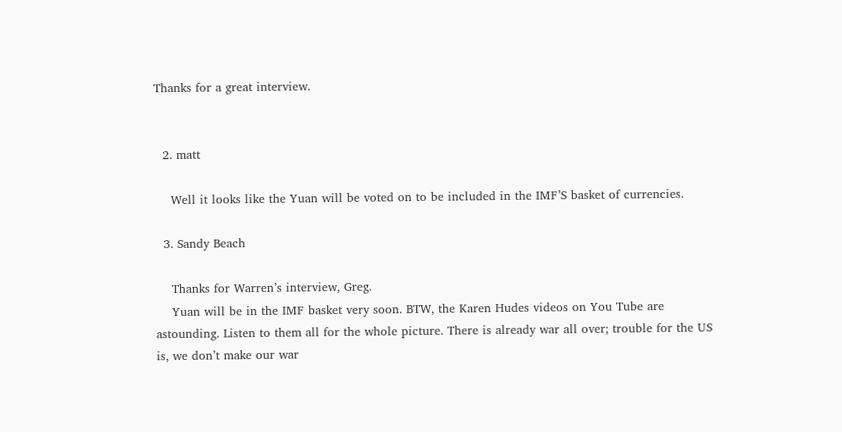Thanks for a great interview.


  2. matt

    Well it looks like the Yuan will be voted on to be included in the IMF’S basket of currencies.

  3. Sandy Beach

    Thanks for Warren’s interview, Greg.
    Yuan will be in the IMF basket very soon. BTW, the Karen Hudes videos on You Tube are astounding. Listen to them all for the whole picture. There is already war all over; trouble for the US is, we don’t make our war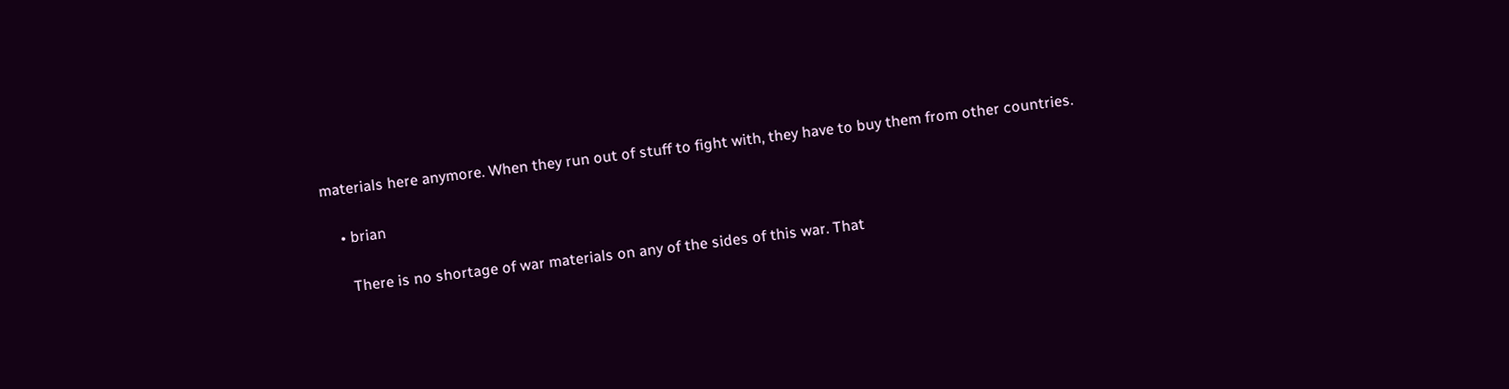materials here anymore. When they run out of stuff to fight with, they have to buy them from other countries.

    • brian

      There is no shortage of war materials on any of the sides of this war. That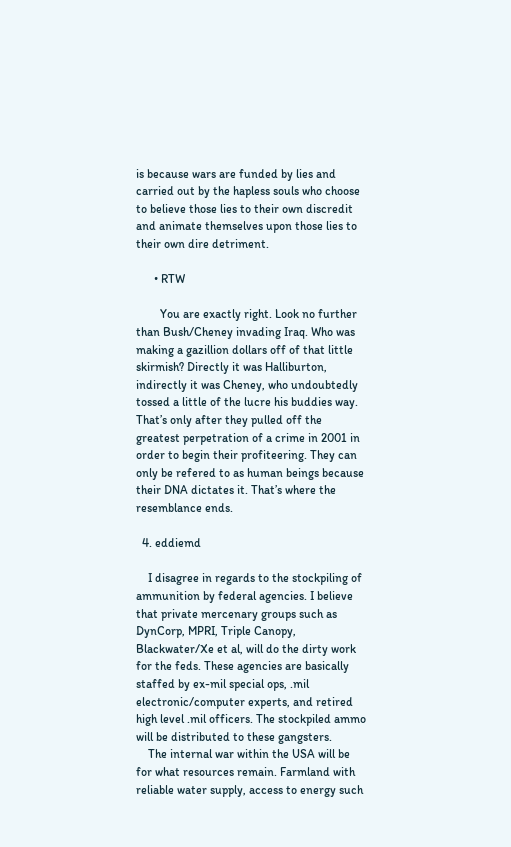is because wars are funded by lies and carried out by the hapless souls who choose to believe those lies to their own discredit and animate themselves upon those lies to their own dire detriment.

      • RTW

        You are exactly right. Look no further than Bush/Cheney invading Iraq. Who was making a gazillion dollars off of that little skirmish? Directly it was Halliburton, indirectly it was Cheney, who undoubtedly tossed a little of the lucre his buddies way. That’s only after they pulled off the greatest perpetration of a crime in 2001 in order to begin their profiteering. They can only be refered to as human beings because their DNA dictates it. That’s where the resemblance ends.

  4. eddiemd

    I disagree in regards to the stockpiling of ammunition by federal agencies. I believe that private mercenary groups such as DynCorp, MPRI, Triple Canopy, Blackwater/Xe et al, will do the dirty work for the feds. These agencies are basically staffed by ex-mil special ops, .mil electronic/computer experts, and retired high level .mil officers. The stockpiled ammo will be distributed to these gangsters.
    The internal war within the USA will be for what resources remain. Farmland with reliable water supply, access to energy such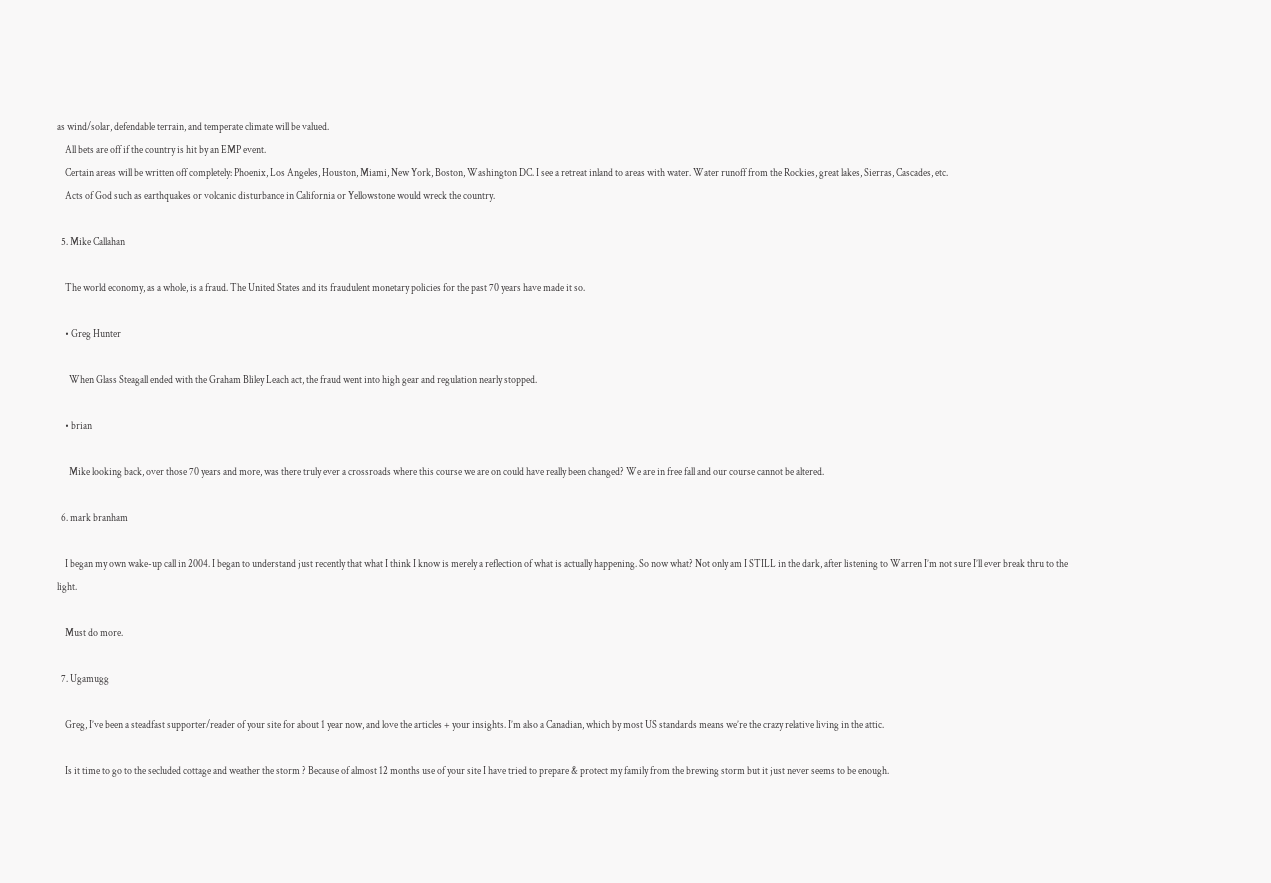as wind/solar, defendable terrain, and temperate climate will be valued.
    All bets are off if the country is hit by an EMP event.
    Certain areas will be written off completely: Phoenix, Los Angeles, Houston, Miami, New York, Boston, Washington DC. I see a retreat inland to areas with water. Water runoff from the Rockies, great lakes, Sierras, Cascades, etc.
    Acts of God such as earthquakes or volcanic disturbance in California or Yellowstone would wreck the country.

  5. Mike Callahan

    The world economy, as a whole, is a fraud. The United States and its fraudulent monetary policies for the past 70 years have made it so.

    • Greg Hunter

      When Glass Steagall ended with the Graham Bliley Leach act, the fraud went into high gear and regulation nearly stopped.

    • brian

      Mike looking back, over those 70 years and more, was there truly ever a crossroads where this course we are on could have really been changed? We are in free fall and our course cannot be altered.

  6. mark branham

    I began my own wake-up call in 2004. I began to understand just recently that what I think I know is merely a reflection of what is actually happening. So now what? Not only am I STILL in the dark, after listening to Warren I’m not sure I’ll ever break thru to the light.

    Must do more.

  7. Ugamugg

    Greg, I’ve been a steadfast supporter/reader of your site for about 1 year now, and love the articles + your insights. I’m also a Canadian, which by most US standards means we’re the crazy relative living in the attic.

    Is it time to go to the secluded cottage and weather the storm ? Because of almost 12 months use of your site I have tried to prepare & protect my family from the brewing storm but it just never seems to be enough.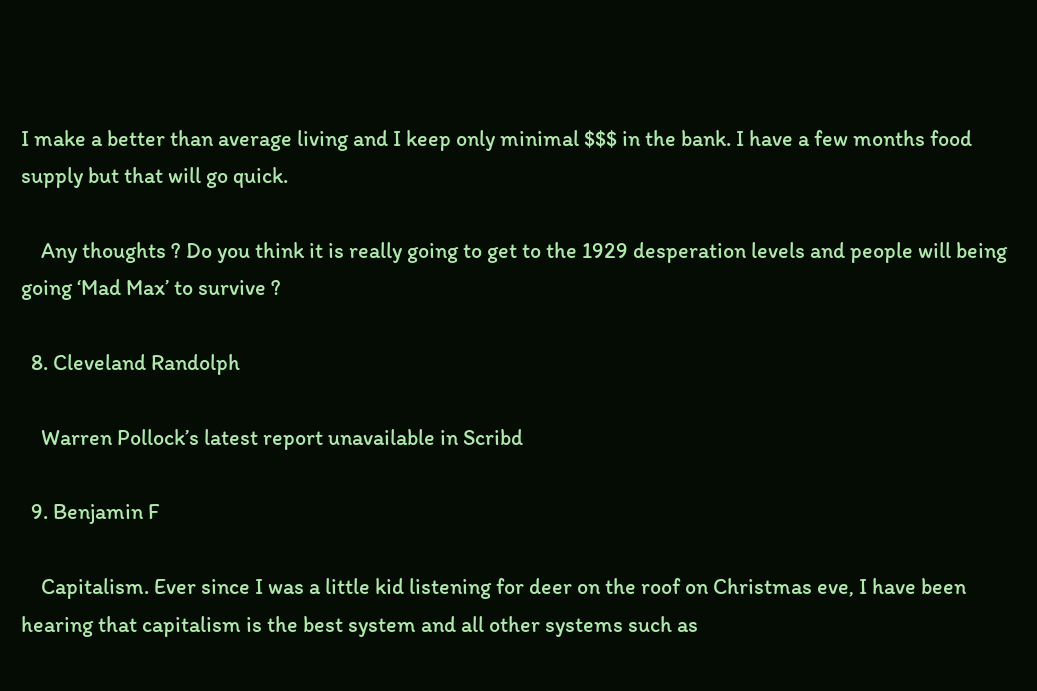I make a better than average living and I keep only minimal $$$ in the bank. I have a few months food supply but that will go quick.

    Any thoughts ? Do you think it is really going to get to the 1929 desperation levels and people will being going ‘Mad Max’ to survive ?

  8. Cleveland Randolph

    Warren Pollock’s latest report unavailable in Scribd

  9. Benjamin F

    Capitalism. Ever since I was a little kid listening for deer on the roof on Christmas eve, I have been hearing that capitalism is the best system and all other systems such as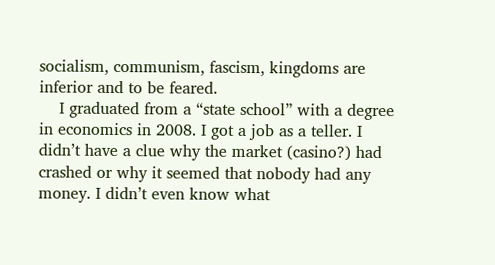socialism, communism, fascism, kingdoms are inferior and to be feared.
    I graduated from a “state school” with a degree in economics in 2008. I got a job as a teller. I didn’t have a clue why the market (casino?) had crashed or why it seemed that nobody had any money. I didn’t even know what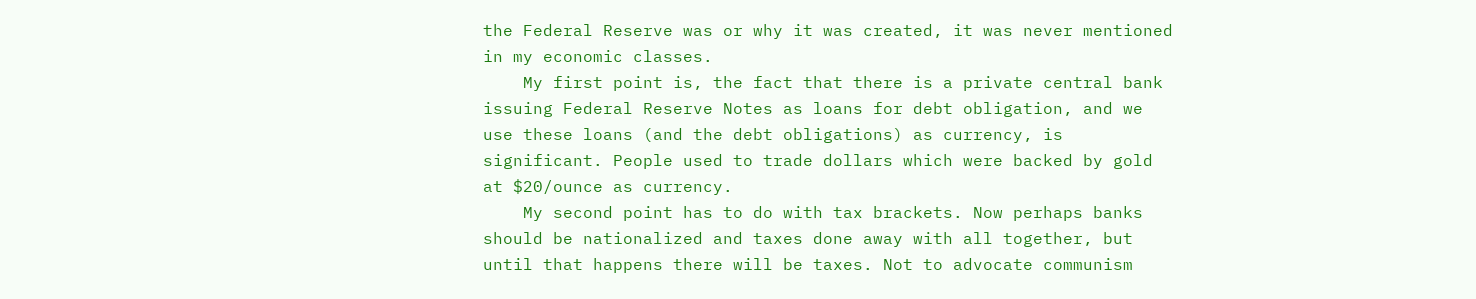the Federal Reserve was or why it was created, it was never mentioned in my economic classes.
    My first point is, the fact that there is a private central bank issuing Federal Reserve Notes as loans for debt obligation, and we use these loans (and the debt obligations) as currency, is significant. People used to trade dollars which were backed by gold at $20/ounce as currency.
    My second point has to do with tax brackets. Now perhaps banks should be nationalized and taxes done away with all together, but until that happens there will be taxes. Not to advocate communism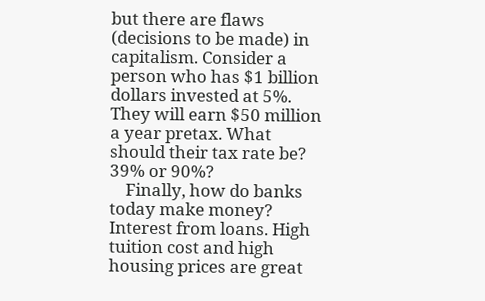but there are flaws (decisions to be made) in capitalism. Consider a person who has $1 billion dollars invested at 5%. They will earn $50 million a year pretax. What should their tax rate be? 39% or 90%?
    Finally, how do banks today make money? Interest from loans. High tuition cost and high housing prices are great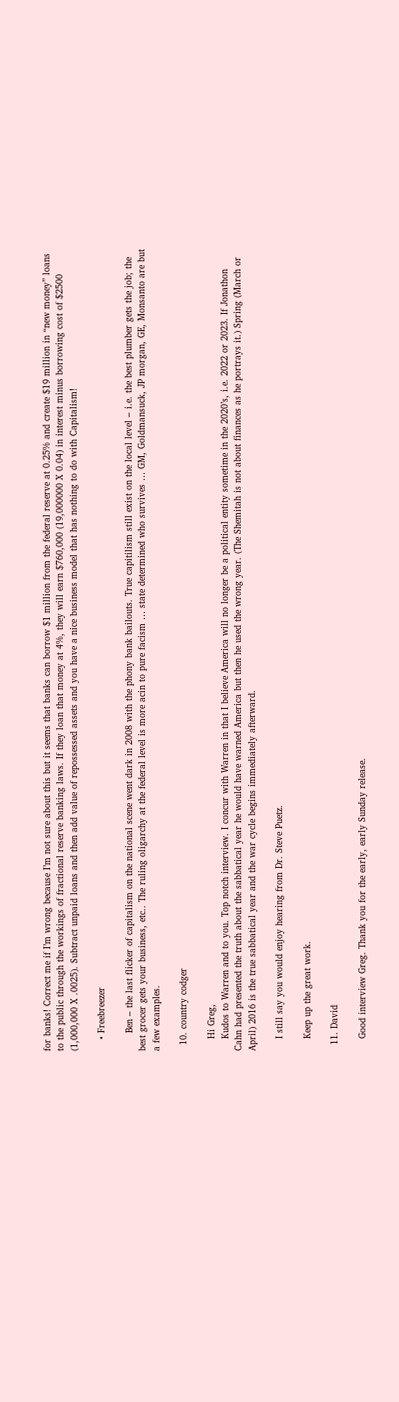for banks! Correct me if I’m wrong because I’m not sure about this but it seems that banks can borrow $1 million from the federal reserve at 0.25% and create $19 million in “new money” loans to the public through the workings of fractional reserve banking laws. If they loan that money at 4%, they will earn $760,000 (19,000000 X 0.04) in interest minus borrowing cost of $2500 (1,000,000 X .0025). Subtract unpaid loans and then add value of repossessed assets and you have a nice business model that has nothing to do with Capitalism!

    • Freebreezer

      Ben – the last flicker of capitalism on the national scene went dark in 2008 with the phony bank bailouts. True capitilism still exist on the local level – i.e. the best plumber gets the job; the best grocer gets your business, etc.. The ruling oligarchy at the federal level is more acin to pure facism … state determined who survives … GM, Goldmansuck, JP morgan, GE, Monsanto are but a few examples.

  10. country codger

    Hi Greg,
    Kudos to Warren and to you. Top notch interview. I concur with Warren in that I believe America will no longer be a political entity sometime in the 2020’s, i.e. 2022 or 2023. If Jonathon Cahn had presented the truth about the sabbatical year he would have warned America but then he used the wrong year. (The Shemitah is not about finances as he portrays it.) Spring (March or April) 2016 is the true sabbatical year and the war cycle begins immediately afterward.

    I still say you would enjoy hearing from Dr. Steve Puetz.

    Keep up the great work.

  11. David

    Good interview Greg. Thank you for the early, early Sunday release.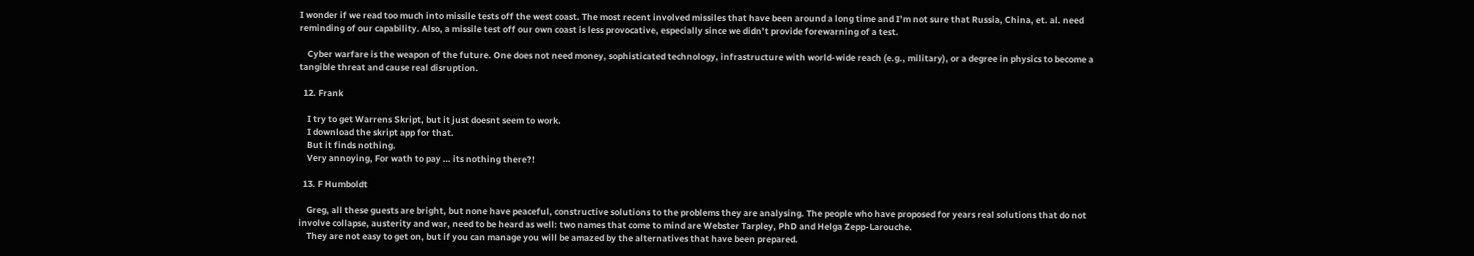I wonder if we read too much into missile tests off the west coast. The most recent involved missiles that have been around a long time and I’m not sure that Russia, China, et. al. need reminding of our capability. Also, a missile test off our own coast is less provocative, especially since we didn’t provide forewarning of a test.

    Cyber warfare is the weapon of the future. One does not need money, sophisticated technology, infrastructure with world-wide reach (e.g., military), or a degree in physics to become a tangible threat and cause real disruption.

  12. Frank

    I try to get Warrens Skript, but it just doesnt seem to work.
    I download the skript app for that.
    But it finds nothing.
    Very annoying, For wath to pay … its nothing there?!

  13. F Humboldt

    Greg, all these guests are bright, but none have peaceful, constructive solutions to the problems they are analysing. The people who have proposed for years real solutions that do not involve collapse, austerity and war, need to be heard as well: two names that come to mind are Webster Tarpley, PhD and Helga Zepp-Larouche.
    They are not easy to get on, but if you can manage you will be amazed by the alternatives that have been prepared.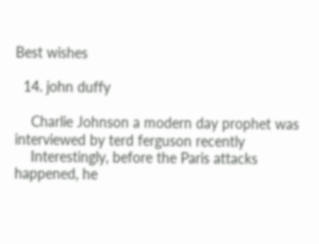Best wishes

  14. john duffy

    Charlie Johnson a modern day prophet was interviewed by terd ferguson recently
    Interestingly, before the Paris attacks happened, he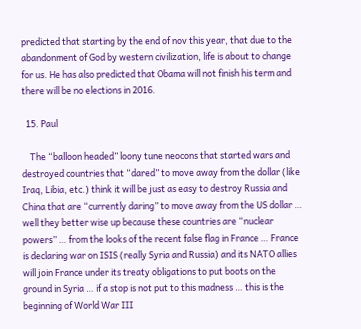predicted that starting by the end of nov this year, that due to the abandonment of God by western civilization, life is about to change for us. He has also predicted that Obama will not finish his term and there will be no elections in 2016.

  15. Paul

    The “balloon headed” loony tune neocons that started wars and destroyed countries that “dared” to move away from the dollar (like Iraq, Libia, etc.) think it will be just as easy to destroy Russia and China that are “currently daring” to move away from the US dollar … well they better wise up because these countries are “nuclear powers” … from the looks of the recent false flag in France … France is declaring war on ISIS (really Syria and Russia) and its NATO allies will join France under its treaty obligations to put boots on the ground in Syria … if a stop is not put to this madness … this is the beginning of World War III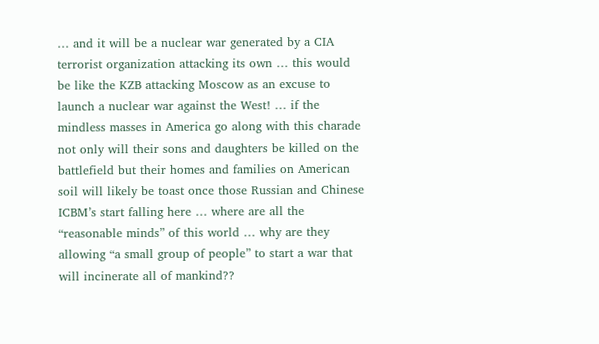… and it will be a nuclear war generated by a CIA terrorist organization attacking its own … this would be like the KZB attacking Moscow as an excuse to launch a nuclear war against the West! … if the mindless masses in America go along with this charade not only will their sons and daughters be killed on the battlefield but their homes and families on American soil will likely be toast once those Russian and Chinese ICBM’s start falling here … where are all the “reasonable minds” of this world … why are they allowing “a small group of people” to start a war that will incinerate all of mankind??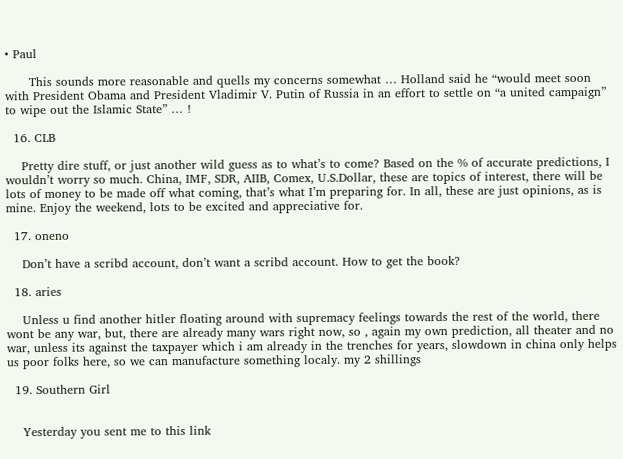• Paul

      This sounds more reasonable and quells my concerns somewhat … Holland said he “would meet soon with President Obama and President Vladimir V. Putin of Russia in an effort to settle on “a united campaign” to wipe out the Islamic State” … !

  16. CLB

    Pretty dire stuff, or just another wild guess as to what’s to come? Based on the % of accurate predictions, I wouldn’t worry so much. China, IMF, SDR, AIIB, Comex, U.S.Dollar, these are topics of interest, there will be lots of money to be made off what coming, that’s what I’m preparing for. In all, these are just opinions, as is mine. Enjoy the weekend, lots to be excited and appreciative for.

  17. oneno

    Don’t have a scribd account, don’t want a scribd account. How to get the book?

  18. aries

    Unless u find another hitler floating around with supremacy feelings towards the rest of the world, there wont be any war, but, there are already many wars right now, so , again my own prediction, all theater and no war, unless its against the taxpayer which i am already in the trenches for years, slowdown in china only helps us poor folks here, so we can manufacture something localy. my 2 shillings

  19. Southern Girl


    Yesterday you sent me to this link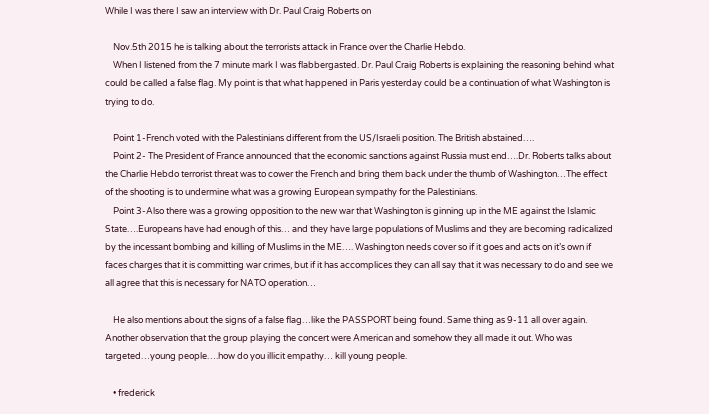While I was there I saw an interview with Dr. Paul Craig Roberts on

    Nov.5th 2015 he is talking about the terrorists attack in France over the Charlie Hebdo.
    When I listened from the 7 minute mark I was flabbergasted. Dr. Paul Craig Roberts is explaining the reasoning behind what could be called a false flag. My point is that what happened in Paris yesterday could be a continuation of what Washington is trying to do.

    Point 1-French voted with the Palestinians different from the US/Israeli position. The British abstained….
    Point 2- The President of France announced that the economic sanctions against Russia must end….Dr. Roberts talks about the Charlie Hebdo terrorist threat was to cower the French and bring them back under the thumb of Washington…The effect of the shooting is to undermine what was a growing European sympathy for the Palestinians.
    Point 3-Also there was a growing opposition to the new war that Washington is ginning up in the ME against the Islamic State….Europeans have had enough of this… and they have large populations of Muslims and they are becoming radicalized by the incessant bombing and killing of Muslims in the ME…. Washington needs cover so if it goes and acts on it’s own if faces charges that it is committing war crimes, but if it has accomplices they can all say that it was necessary to do and see we all agree that this is necessary for NATO operation…

    He also mentions about the signs of a false flag…like the PASSPORT being found. Same thing as 9-11 all over again. Another observation that the group playing the concert were American and somehow they all made it out. Who was targeted…young people….how do you illicit empathy… kill young people.

    • frederick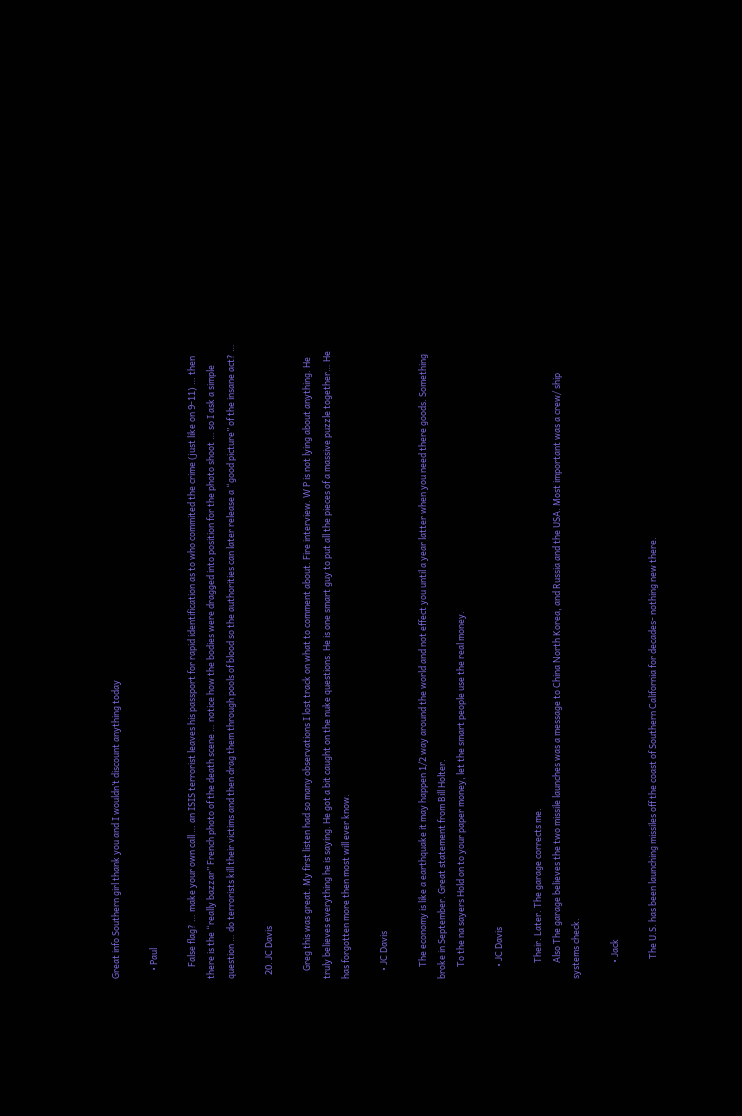Great info Southern girl thank you and I wouldn’t discount anything today

    • Paul

      False flag? … make your own call … an ISIS terrorist leaves his passport for rapid identification as to who commited the crime (just like on 9-11) … then there is the “really bazzar” French photo of the death scene … notice how the bodies were dragged into position for the photo shoot … so I ask a simple question … do terrorists kill their victims and then drag them through pools of blood so the authorities can later release a “good picture” of the insane act? …

  20. JC Davis

    Greg this was great. My first listen had so many observations I lost track on what to comment about. Fire interview. W P is not lying about anything. He truly believes everything he is saying. He got a bit caught on the nuke questions. He is one smart guy to put all the pieces of a massive puzzle together… He has forgotten more then most will ever know.

    • JC Davis

      The economy is like a earthquake it may happen 1/2 way around the world and not effect you until a year latter when you need there goods. Something broke in September. Great statement from Bill Holter.
      To the na sayers Hold on to your paper money, let the smart people use the real money.

      • JC Davis

        Their. Later. The garage corrects me.
        Also The garage believes the two missile launches was a message to China North Korea, and Russia and the USA. Most important was a crew/ ship systems check.

        • Jack

          The U.S. has been launching missiles off the coast of Southern California for decades- nothing new there.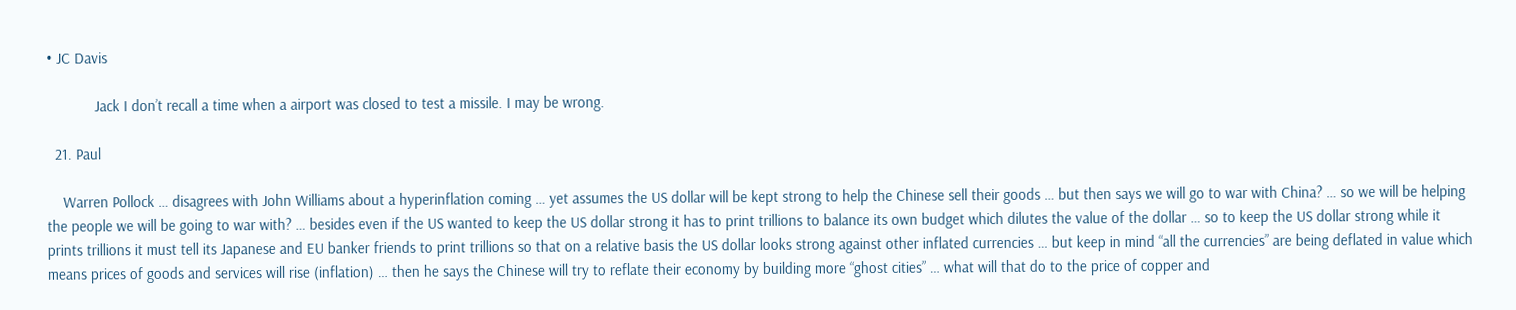• JC Davis

            Jack I don’t recall a time when a airport was closed to test a missile. I may be wrong.

  21. Paul

    Warren Pollock … disagrees with John Williams about a hyperinflation coming … yet assumes the US dollar will be kept strong to help the Chinese sell their goods … but then says we will go to war with China? … so we will be helping the people we will be going to war with? … besides even if the US wanted to keep the US dollar strong it has to print trillions to balance its own budget which dilutes the value of the dollar … so to keep the US dollar strong while it prints trillions it must tell its Japanese and EU banker friends to print trillions so that on a relative basis the US dollar looks strong against other inflated currencies … but keep in mind “all the currencies” are being deflated in value which means prices of goods and services will rise (inflation) … then he says the Chinese will try to reflate their economy by building more “ghost cities” … what will that do to the price of copper and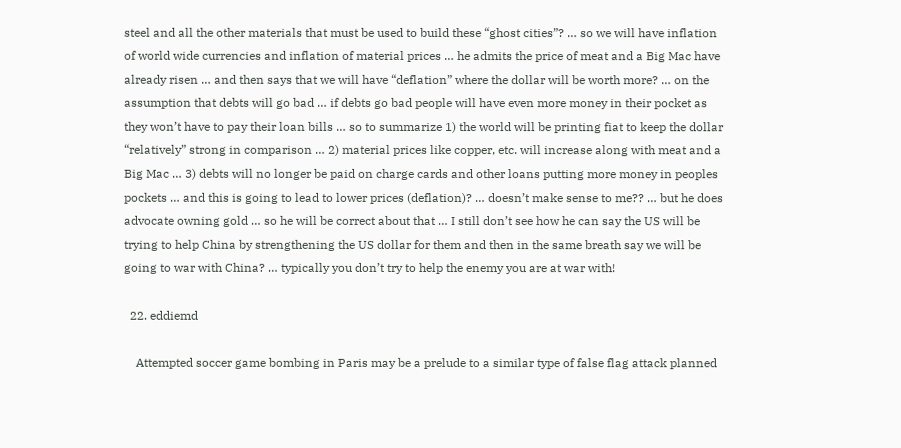steel and all the other materials that must be used to build these “ghost cities”? … so we will have inflation of world wide currencies and inflation of material prices … he admits the price of meat and a Big Mac have already risen … and then says that we will have “deflation” where the dollar will be worth more? … on the assumption that debts will go bad … if debts go bad people will have even more money in their pocket as they won’t have to pay their loan bills … so to summarize 1) the world will be printing fiat to keep the dollar “relatively” strong in comparison … 2) material prices like copper, etc. will increase along with meat and a Big Mac … 3) debts will no longer be paid on charge cards and other loans putting more money in peoples pockets … and this is going to lead to lower prices (deflation)? … doesn’t make sense to me?? … but he does advocate owning gold … so he will be correct about that … I still don’t see how he can say the US will be trying to help China by strengthening the US dollar for them and then in the same breath say we will be going to war with China? … typically you don’t try to help the enemy you are at war with!

  22. eddiemd

    Attempted soccer game bombing in Paris may be a prelude to a similar type of false flag attack planned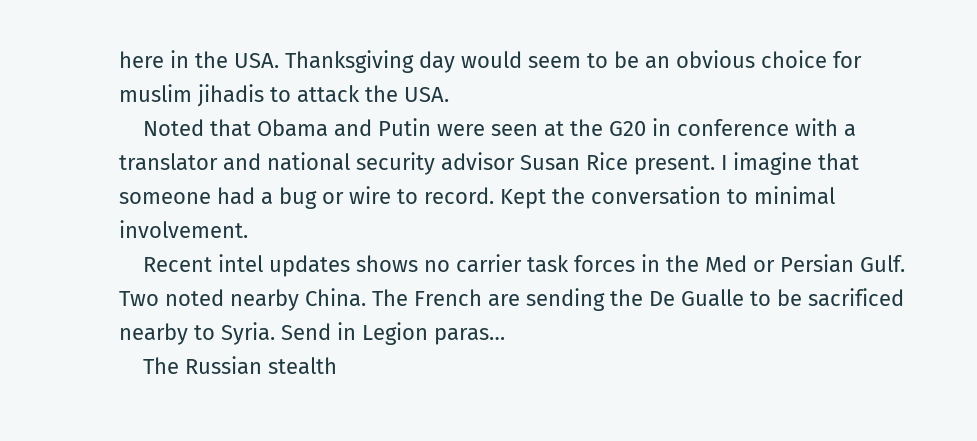here in the USA. Thanksgiving day would seem to be an obvious choice for muslim jihadis to attack the USA.
    Noted that Obama and Putin were seen at the G20 in conference with a translator and national security advisor Susan Rice present. I imagine that someone had a bug or wire to record. Kept the conversation to minimal involvement.
    Recent intel updates shows no carrier task forces in the Med or Persian Gulf. Two noted nearby China. The French are sending the De Gualle to be sacrificed nearby to Syria. Send in Legion paras…
    The Russian stealth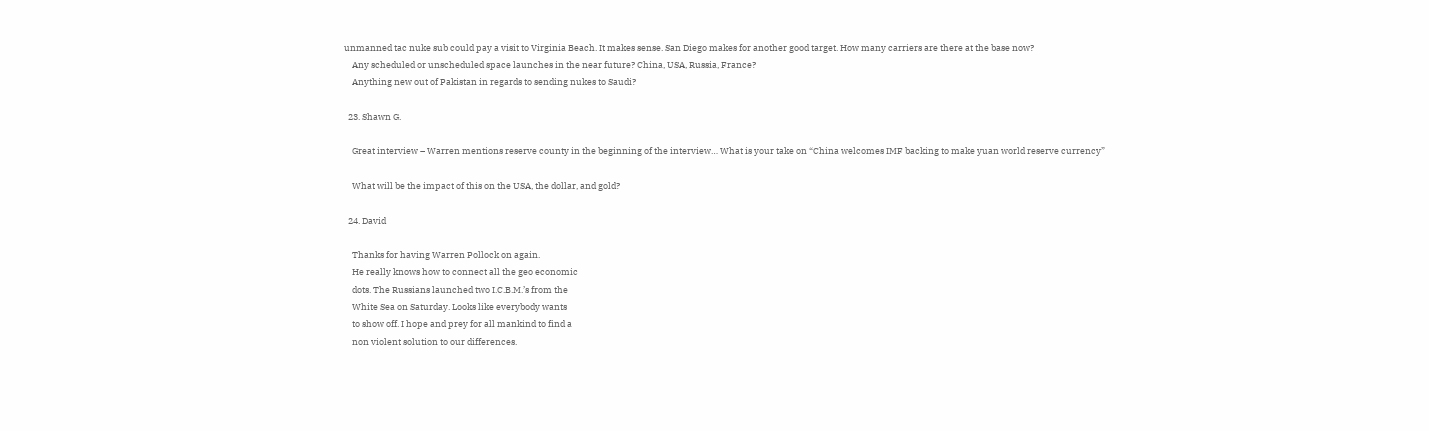unmanned tac nuke sub could pay a visit to Virginia Beach. It makes sense. San Diego makes for another good target. How many carriers are there at the base now?
    Any scheduled or unscheduled space launches in the near future? China, USA, Russia, France?
    Anything new out of Pakistan in regards to sending nukes to Saudi?

  23. Shawn G.

    Great interview – Warren mentions reserve county in the beginning of the interview… What is your take on “China welcomes IMF backing to make yuan world reserve currency”

    What will be the impact of this on the USA, the dollar, and gold?

  24. David

    Thanks for having Warren Pollock on again.
    He really knows how to connect all the geo economic
    dots. The Russians launched two I.C.B.M.’s from the
    White Sea on Saturday. Looks like everybody wants
    to show off. I hope and prey for all mankind to find a
    non violent solution to our differences.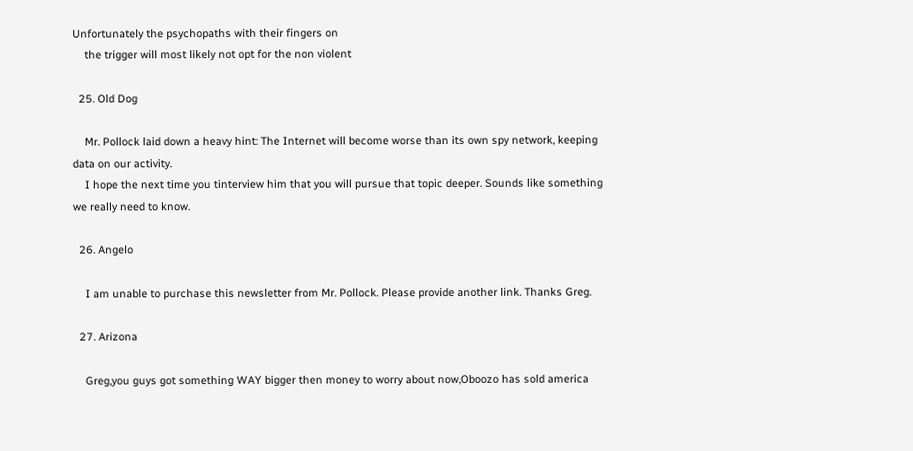Unfortunately the psychopaths with their fingers on
    the trigger will most likely not opt for the non violent

  25. Old Dog

    Mr. Pollock laid down a heavy hint: The Internet will become worse than its own spy network, keeping data on our activity.
    I hope the next time you tinterview him that you will pursue that topic deeper. Sounds like something we really need to know.

  26. Angelo

    I am unable to purchase this newsletter from Mr. Pollock. Please provide another link. Thanks Greg.

  27. Arizona

    Greg,you guys got something WAY bigger then money to worry about now,Oboozo has sold america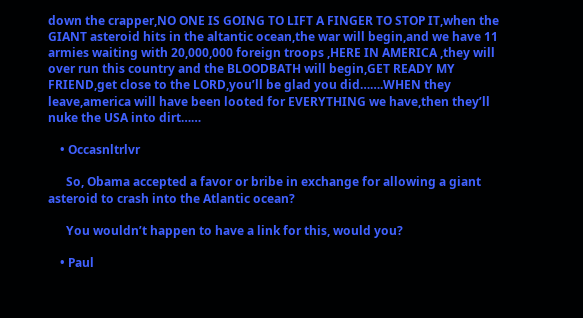down the crapper,NO ONE IS GOING TO LIFT A FINGER TO STOP IT,when the GIANT asteroid hits in the altantic ocean,the war will begin,and we have 11 armies waiting with 20,000,000 foreign troops ,HERE IN AMERICA ,they will over run this country and the BLOODBATH will begin,GET READY MY FRIEND,get close to the LORD,you’ll be glad you did…….WHEN they leave,america will have been looted for EVERYTHING we have,then they’ll nuke the USA into dirt……

    • Occasnltrlvr

      So, Obama accepted a favor or bribe in exchange for allowing a giant asteroid to crash into the Atlantic ocean?

      You wouldn’t happen to have a link for this, would you?

    • Paul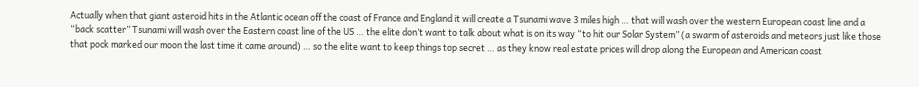Actually when that giant asteroid hits in the Atlantic ocean off the coast of France and England it will create a Tsunami wave 3 miles high … that will wash over the western European coast line and a “back scatter” Tsunami will wash over the Eastern coast line of the US … the elite don’t want to talk about what is on its way “to hit our Solar System” (a swarm of asteroids and meteors just like those that pock marked our moon the last time it came around) … so the elite want to keep things top secret … as they know real estate prices will drop along the European and American coast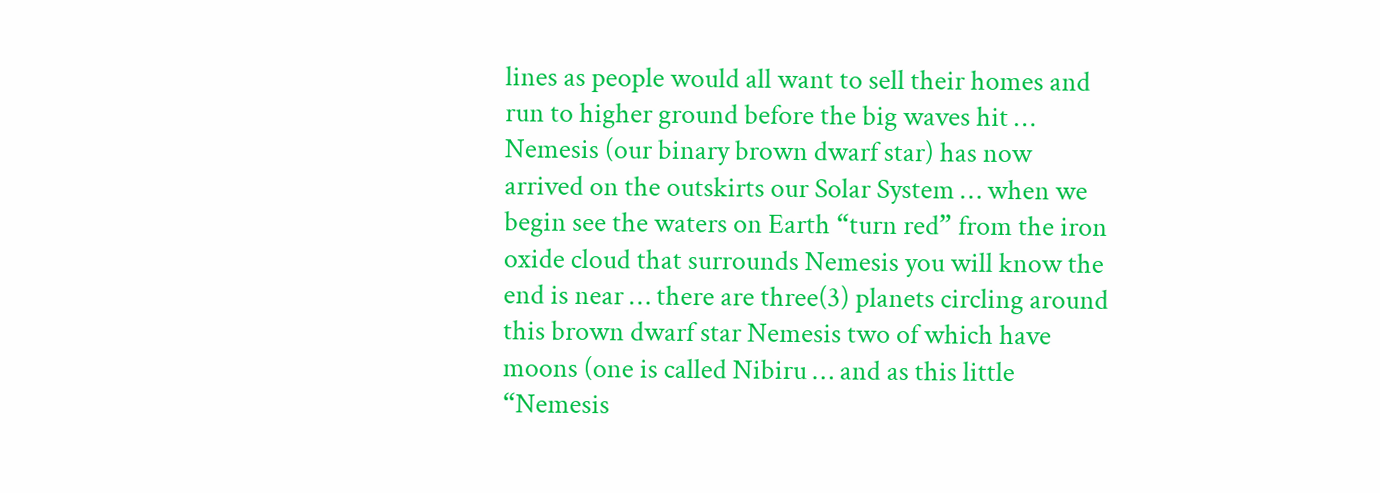lines as people would all want to sell their homes and run to higher ground before the big waves hit … Nemesis (our binary brown dwarf star) has now arrived on the outskirts our Solar System … when we begin see the waters on Earth “turn red” from the iron oxide cloud that surrounds Nemesis you will know the end is near … there are three(3) planets circling around this brown dwarf star Nemesis two of which have moons (one is called Nibiru … and as this little “Nemesis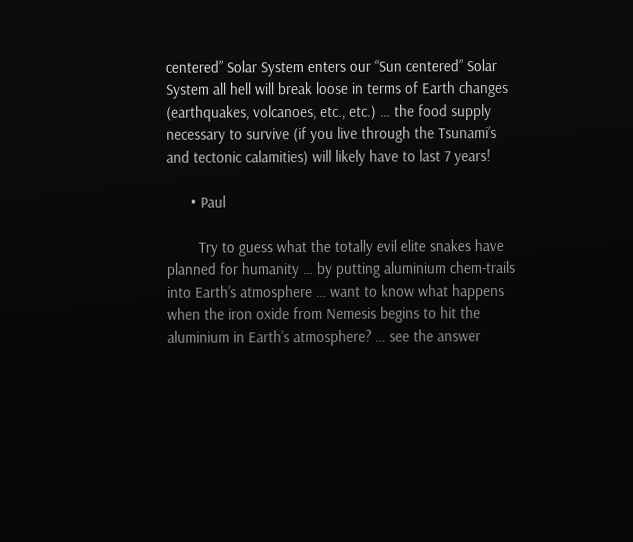centered” Solar System enters our “Sun centered” Solar System all hell will break loose in terms of Earth changes (earthquakes, volcanoes, etc., etc.) … the food supply necessary to survive (if you live through the Tsunami’s and tectonic calamities) will likely have to last 7 years!

      • Paul

        Try to guess what the totally evil elite snakes have planned for humanity … by putting aluminium chem-trails into Earth’s atmosphere … want to know what happens when the iron oxide from Nemesis begins to hit the aluminium in Earth’s atmosphere? … see the answer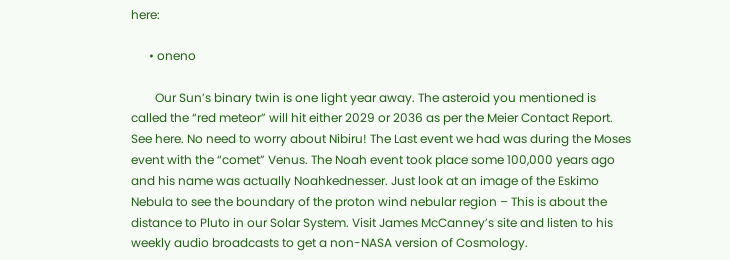here:

      • oneno

        Our Sun’s binary twin is one light year away. The asteroid you mentioned is called the “red meteor” will hit either 2029 or 2036 as per the Meier Contact Report. See here. No need to worry about Nibiru! The Last event we had was during the Moses event with the “comet” Venus. The Noah event took place some 100,000 years ago and his name was actually Noahkednesser. Just look at an image of the Eskimo Nebula to see the boundary of the proton wind nebular region – This is about the distance to Pluto in our Solar System. Visit James McCanney’s site and listen to his weekly audio broadcasts to get a non-NASA version of Cosmology.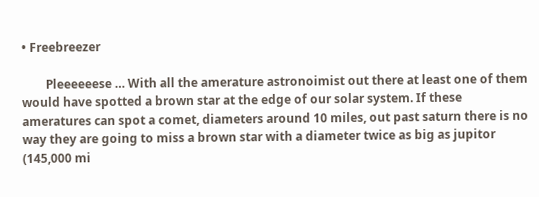• Freebreezer

        Pleeeeeese … With all the amerature astronoimist out there at least one of them would have spotted a brown star at the edge of our solar system. If these ameratures can spot a comet, diameters around 10 miles, out past saturn there is no way they are going to miss a brown star with a diameter twice as big as jupitor (145,000 mi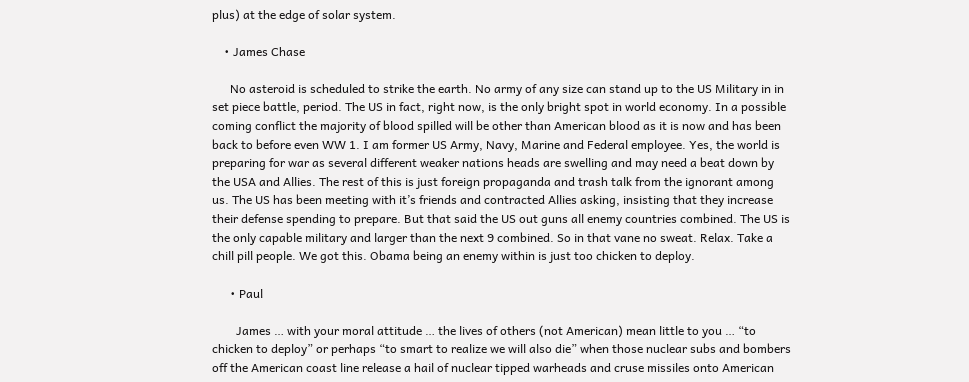plus) at the edge of solar system.

    • James Chase

      No asteroid is scheduled to strike the earth. No army of any size can stand up to the US Military in in set piece battle, period. The US in fact, right now, is the only bright spot in world economy. In a possible coming conflict the majority of blood spilled will be other than American blood as it is now and has been back to before even WW 1. I am former US Army, Navy, Marine and Federal employee. Yes, the world is preparing for war as several different weaker nations heads are swelling and may need a beat down by the USA and Allies. The rest of this is just foreign propaganda and trash talk from the ignorant among us. The US has been meeting with it’s friends and contracted Allies asking, insisting that they increase their defense spending to prepare. But that said the US out guns all enemy countries combined. The US is the only capable military and larger than the next 9 combined. So in that vane no sweat. Relax. Take a chill pill people. We got this. Obama being an enemy within is just too chicken to deploy.

      • Paul

        James … with your moral attitude … the lives of others (not American) mean little to you … “to chicken to deploy” or perhaps “to smart to realize we will also die” when those nuclear subs and bombers off the American coast line release a hail of nuclear tipped warheads and cruse missiles onto American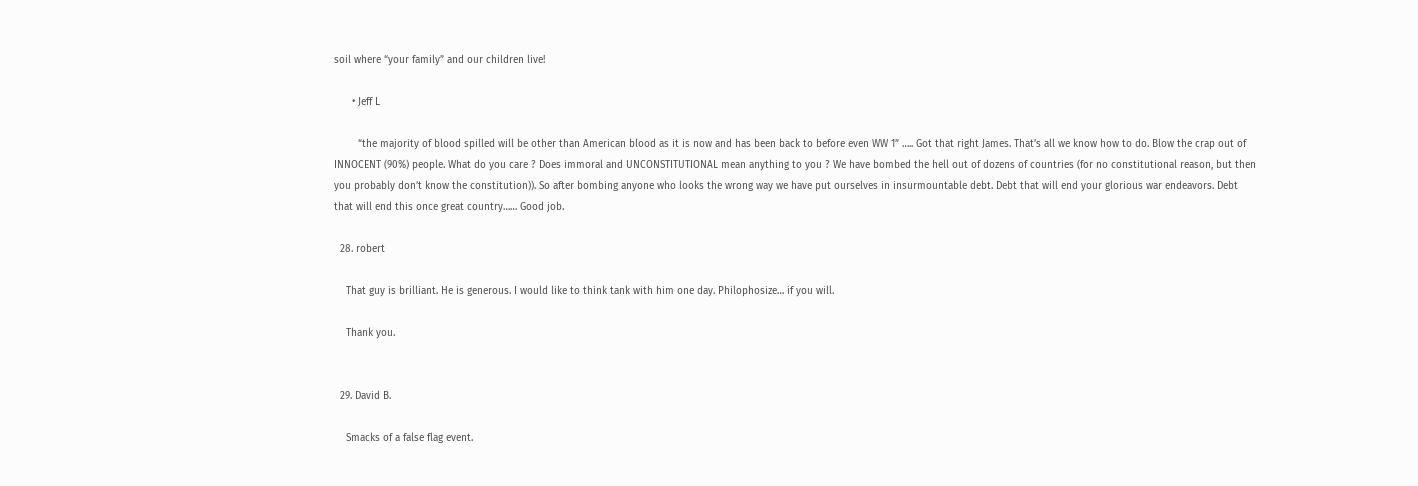soil where “your family” and our children live!

      • Jeff L

        “the majority of blood spilled will be other than American blood as it is now and has been back to before even WW 1” ….. Got that right James. That’s all we know how to do. Blow the crap out of INNOCENT (90%) people. What do you care ? Does immoral and UNCONSTITUTIONAL mean anything to you ? We have bombed the hell out of dozens of countries (for no constitutional reason, but then you probably don’t know the constitution)). So after bombing anyone who looks the wrong way we have put ourselves in insurmountable debt. Debt that will end your glorious war endeavors. Debt that will end this once great country…… Good job.

  28. robert

    That guy is brilliant. He is generous. I would like to think tank with him one day. Philophosize… if you will.

    Thank you.


  29. David B.

    Smacks of a false flag event.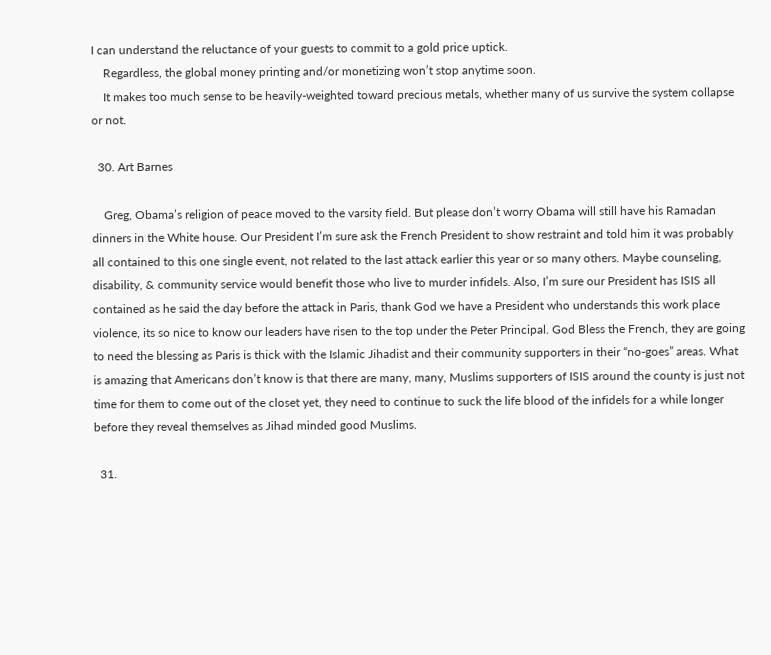I can understand the reluctance of your guests to commit to a gold price uptick.
    Regardless, the global money printing and/or monetizing won’t stop anytime soon.
    It makes too much sense to be heavily-weighted toward precious metals, whether many of us survive the system collapse or not.

  30. Art Barnes

    Greg, Obama’s religion of peace moved to the varsity field. But please don’t worry Obama will still have his Ramadan dinners in the White house. Our President I’m sure ask the French President to show restraint and told him it was probably all contained to this one single event, not related to the last attack earlier this year or so many others. Maybe counseling, disability, & community service would benefit those who live to murder infidels. Also, I’m sure our President has ISIS all contained as he said the day before the attack in Paris, thank God we have a President who understands this work place violence, its so nice to know our leaders have risen to the top under the Peter Principal. God Bless the French, they are going to need the blessing as Paris is thick with the Islamic Jihadist and their community supporters in their “no-goes” areas. What is amazing that Americans don’t know is that there are many, many, Muslims supporters of ISIS around the county is just not time for them to come out of the closet yet, they need to continue to suck the life blood of the infidels for a while longer before they reveal themselves as Jihad minded good Muslims.

  31.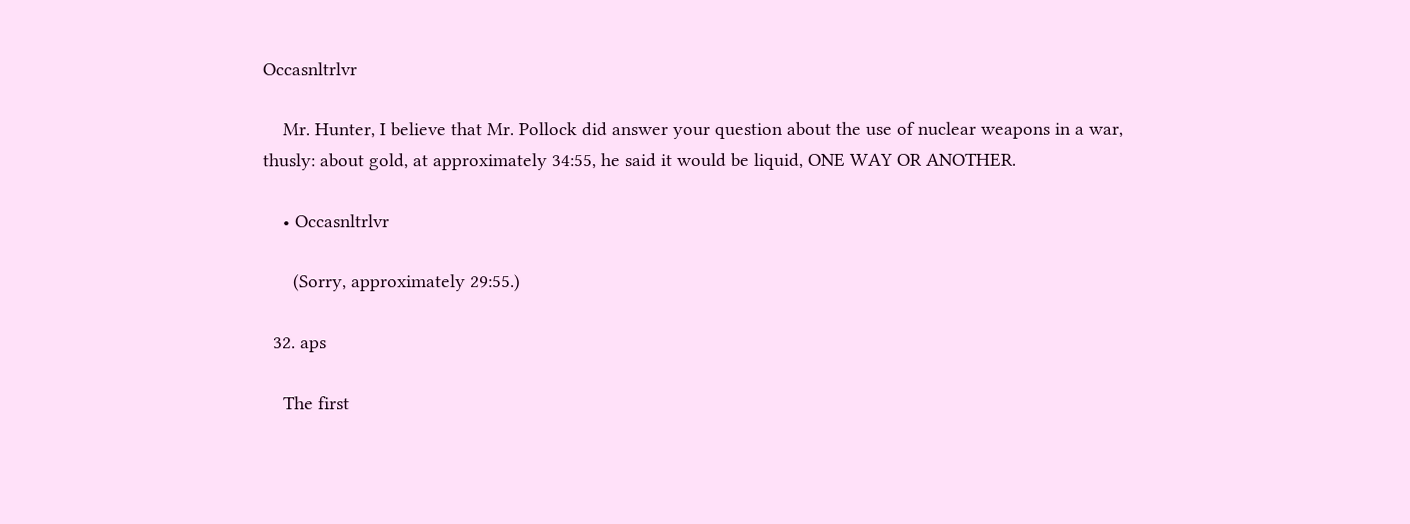Occasnltrlvr

    Mr. Hunter, I believe that Mr. Pollock did answer your question about the use of nuclear weapons in a war, thusly: about gold, at approximately 34:55, he said it would be liquid, ONE WAY OR ANOTHER.

    • Occasnltrlvr

      (Sorry, approximately 29:55.)

  32. aps

    The first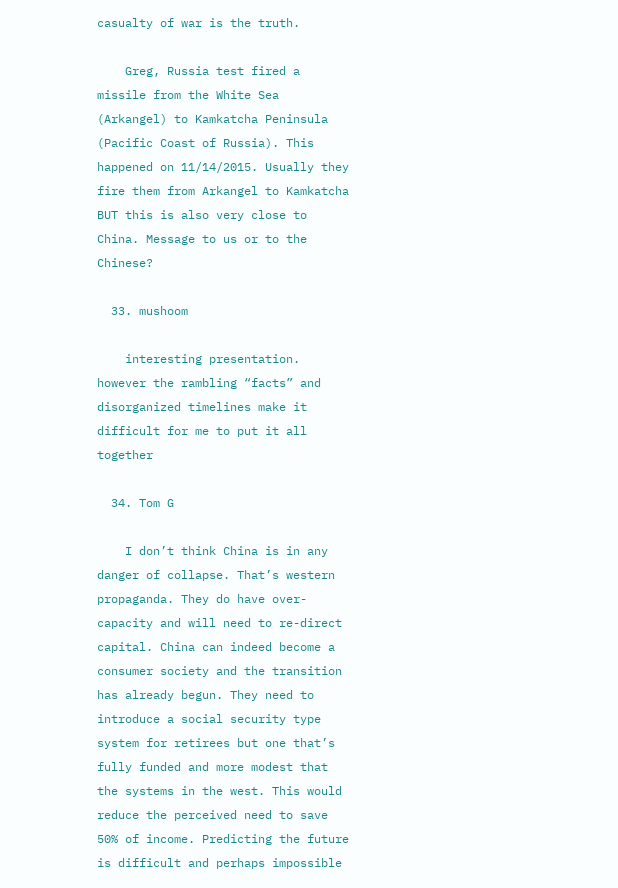casualty of war is the truth.

    Greg, Russia test fired a missile from the White Sea (Arkangel) to Kamkatcha Peninsula (Pacific Coast of Russia). This happened on 11/14/2015. Usually they fire them from Arkangel to Kamkatcha BUT this is also very close to China. Message to us or to the Chinese?

  33. mushoom

    interesting presentation. however the rambling “facts” and disorganized timelines make it difficult for me to put it all together

  34. Tom G

    I don’t think China is in any danger of collapse. That’s western propaganda. They do have over-capacity and will need to re-direct capital. China can indeed become a consumer society and the transition has already begun. They need to introduce a social security type system for retirees but one that’s fully funded and more modest that the systems in the west. This would reduce the perceived need to save 50% of income. Predicting the future is difficult and perhaps impossible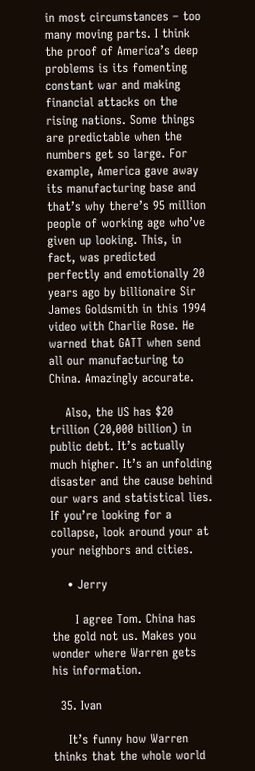in most circumstances – too many moving parts. I think the proof of America’s deep problems is its fomenting constant war and making financial attacks on the rising nations. Some things are predictable when the numbers get so large. For example, America gave away its manufacturing base and that’s why there’s 95 million people of working age who’ve given up looking. This, in fact, was predicted perfectly and emotionally 20 years ago by billionaire Sir James Goldsmith in this 1994 video with Charlie Rose. He warned that GATT when send all our manufacturing to China. Amazingly accurate.

    Also, the US has $20 trillion (20,000 billion) in public debt. It’s actually much higher. It’s an unfolding disaster and the cause behind our wars and statistical lies. If you’re looking for a collapse, look around your at your neighbors and cities.

    • Jerry

      I agree Tom. China has the gold not us. Makes you wonder where Warren gets his information.

  35. Ivan

    It’s funny how Warren thinks that the whole world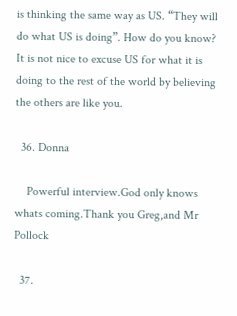is thinking the same way as US. “They will do what US is doing”. How do you know? It is not nice to excuse US for what it is doing to the rest of the world by believing the others are like you.

  36. Donna

    Powerful interview.God only knows whats coming.Thank you Greg,and Mr Pollock

  37.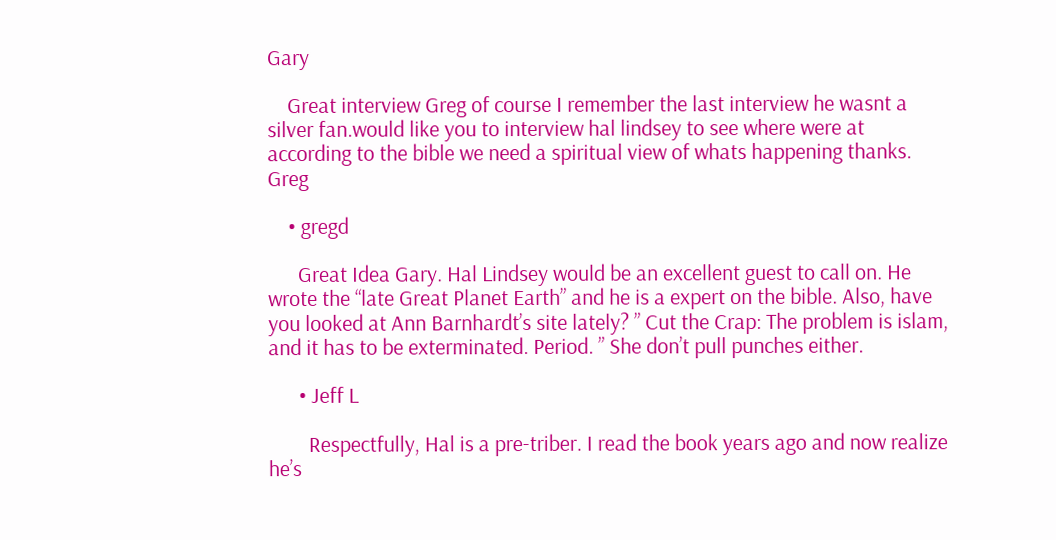Gary

    Great interview Greg of course I remember the last interview he wasnt a silver fan.would like you to interview hal lindsey to see where were at according to the bible we need a spiritual view of whats happening thanks. Greg

    • gregd

      Great Idea Gary. Hal Lindsey would be an excellent guest to call on. He wrote the “late Great Planet Earth” and he is a expert on the bible. Also, have you looked at Ann Barnhardt’s site lately? ” Cut the Crap: The problem is islam, and it has to be exterminated. Period. ” She don’t pull punches either.

      • Jeff L

        Respectfully, Hal is a pre-triber. I read the book years ago and now realize he’s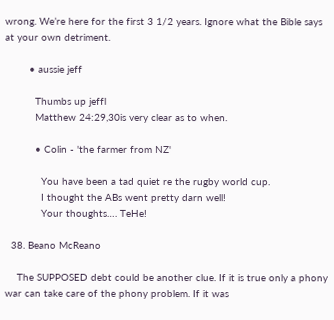wrong. We’re here for the first 3 1/2 years. Ignore what the Bible says at your own detriment.

        • aussie jeff

          Thumbs up jeffl
          Matthew 24:29,30is very clear as to when.

          • Colin - 'the farmer from NZ'

            You have been a tad quiet re the rugby world cup.
            I thought the ABs went pretty darn well!
            Your thoughts…. TeHe!

  38. Beano McReano

    The SUPPOSED debt could be another clue. If it is true only a phony war can take care of the phony problem. If it was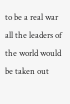to be a real war all the leaders of the world would be taken out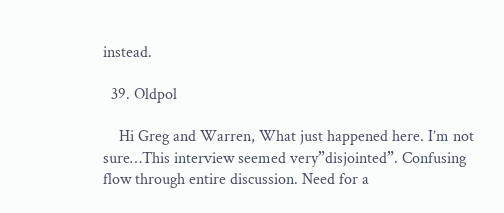instead.

  39. Oldpol

    Hi Greg and Warren, What just happened here. I’m not sure…This interview seemed very”disjointed”. Confusing flow through entire discussion. Need for a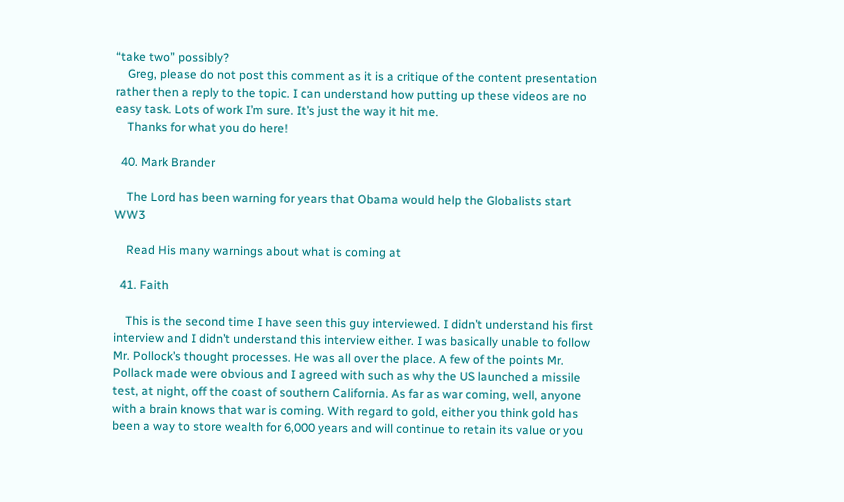“take two” possibly?
    Greg, please do not post this comment as it is a critique of the content presentation rather then a reply to the topic. I can understand how putting up these videos are no easy task. Lots of work I’m sure. It’s just the way it hit me.
    Thanks for what you do here!

  40. Mark Brander

    The Lord has been warning for years that Obama would help the Globalists start WW3

    Read His many warnings about what is coming at

  41. Faith

    This is the second time I have seen this guy interviewed. I didn’t understand his first interview and I didn’t understand this interview either. I was basically unable to follow Mr. Pollock’s thought processes. He was all over the place. A few of the points Mr. Pollack made were obvious and I agreed with such as why the US launched a missile test, at night, off the coast of southern California. As far as war coming, well, anyone with a brain knows that war is coming. With regard to gold, either you think gold has been a way to store wealth for 6,000 years and will continue to retain its value or you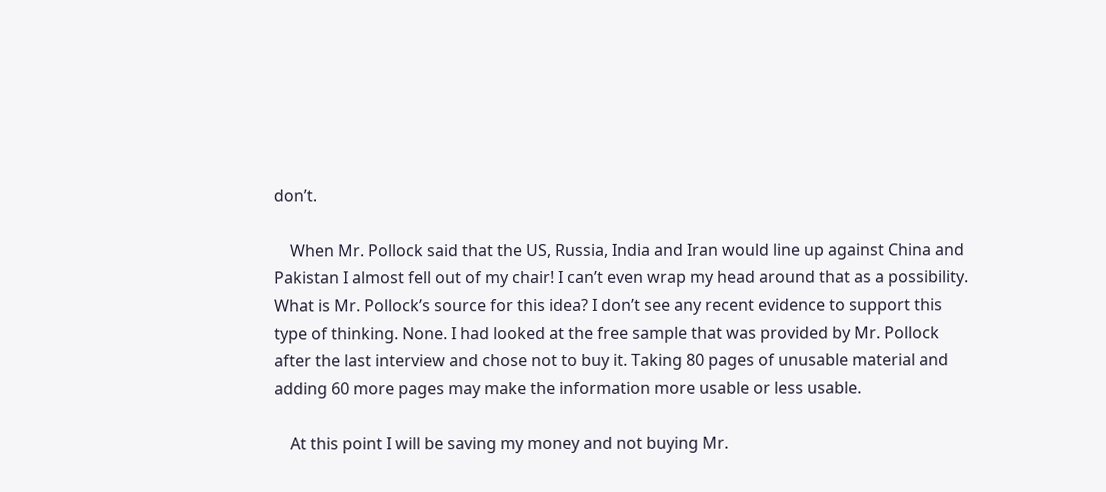don’t.

    When Mr. Pollock said that the US, Russia, India and Iran would line up against China and Pakistan I almost fell out of my chair! I can’t even wrap my head around that as a possibility. What is Mr. Pollock’s source for this idea? I don’t see any recent evidence to support this type of thinking. None. I had looked at the free sample that was provided by Mr. Pollock after the last interview and chose not to buy it. Taking 80 pages of unusable material and adding 60 more pages may make the information more usable or less usable.

    At this point I will be saving my money and not buying Mr.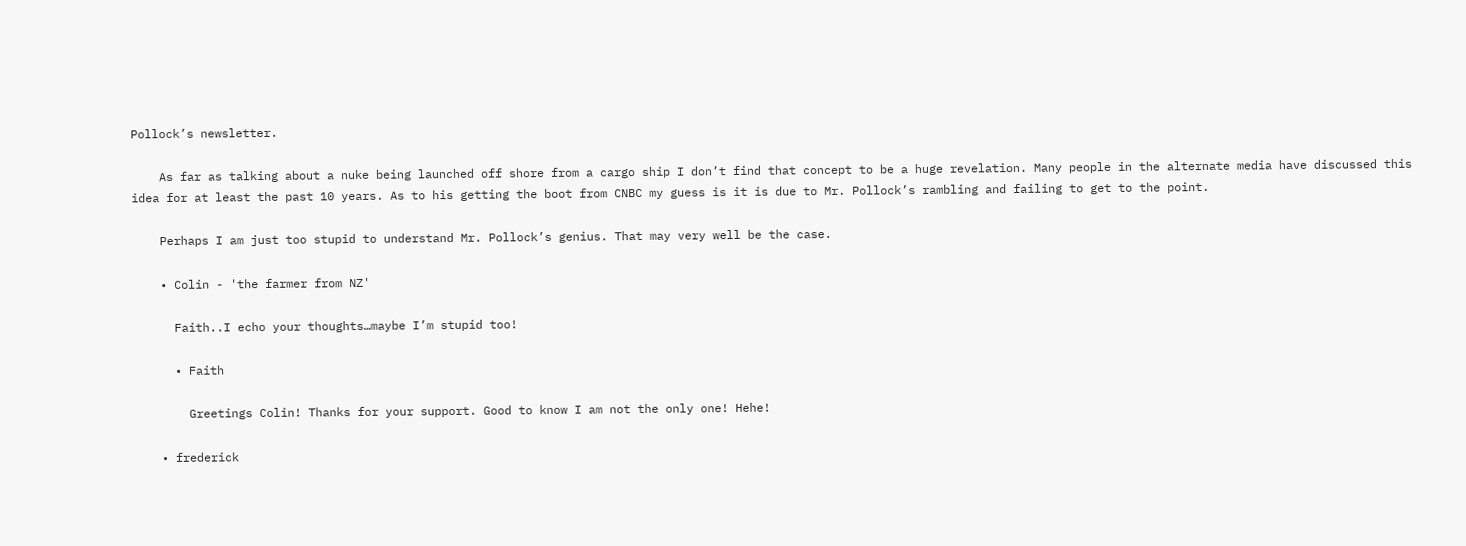Pollock’s newsletter.

    As far as talking about a nuke being launched off shore from a cargo ship I don’t find that concept to be a huge revelation. Many people in the alternate media have discussed this idea for at least the past 10 years. As to his getting the boot from CNBC my guess is it is due to Mr. Pollock’s rambling and failing to get to the point.

    Perhaps I am just too stupid to understand Mr. Pollock’s genius. That may very well be the case.

    • Colin - 'the farmer from NZ'

      Faith..I echo your thoughts…maybe I’m stupid too!

      • Faith

        Greetings Colin! Thanks for your support. Good to know I am not the only one! Hehe!

    • frederick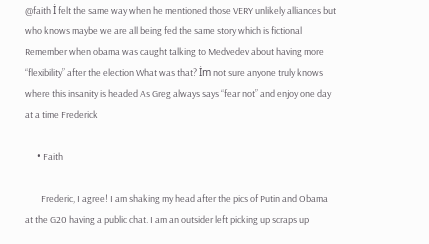@faith İ felt the same way when he mentioned those VERY unlikely alliances but who knows maybe we are all being fed the same story which is fictional Remember when obama was caught talking to Medvedev about having more “flexibility” after the election What was that? İm not sure anyone truly knows where this insanity is headed As Greg always says “fear not” and enjoy one day at a time Frederick

      • Faith

        Frederic, I agree! I am shaking my head after the pics of Putin and Obama at the G20 having a public chat. I am an outsider left picking up scraps up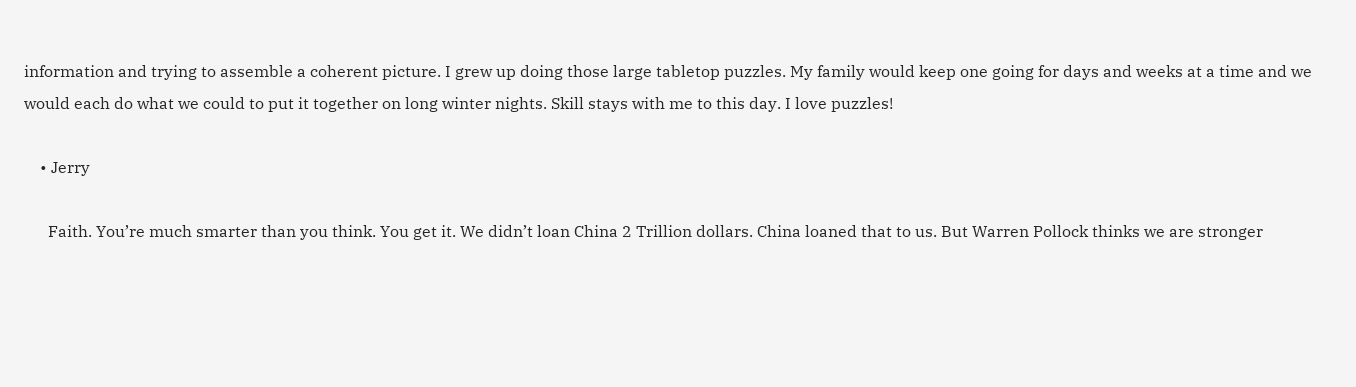information and trying to assemble a coherent picture. I grew up doing those large tabletop puzzles. My family would keep one going for days and weeks at a time and we would each do what we could to put it together on long winter nights. Skill stays with me to this day. I love puzzles!

    • Jerry

      Faith. You’re much smarter than you think. You get it. We didn’t loan China 2 Trillion dollars. China loaned that to us. But Warren Pollock thinks we are stronger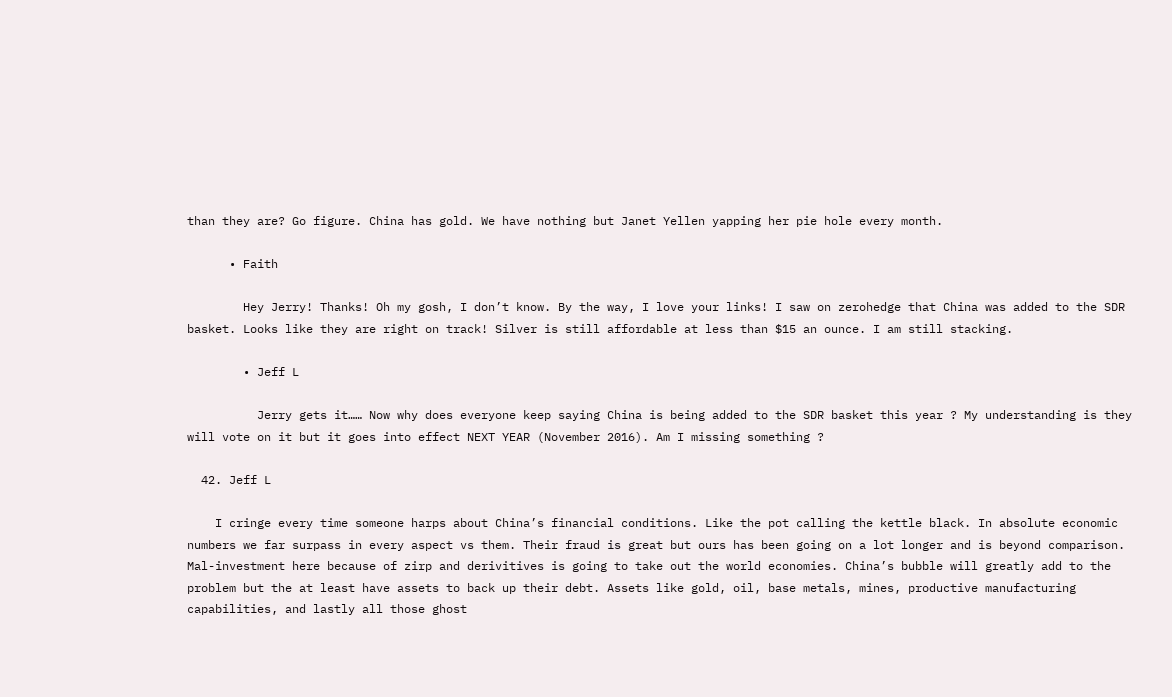than they are? Go figure. China has gold. We have nothing but Janet Yellen yapping her pie hole every month.

      • Faith

        Hey Jerry! Thanks! Oh my gosh, I don’t know. By the way, I love your links! I saw on zerohedge that China was added to the SDR basket. Looks like they are right on track! Silver is still affordable at less than $15 an ounce. I am still stacking.

        • Jeff L

          Jerry gets it…… Now why does everyone keep saying China is being added to the SDR basket this year ? My understanding is they will vote on it but it goes into effect NEXT YEAR (November 2016). Am I missing something ?

  42. Jeff L

    I cringe every time someone harps about China’s financial conditions. Like the pot calling the kettle black. In absolute economic numbers we far surpass in every aspect vs them. Their fraud is great but ours has been going on a lot longer and is beyond comparison. Mal-investment here because of zirp and derivitives is going to take out the world economies. China’s bubble will greatly add to the problem but the at least have assets to back up their debt. Assets like gold, oil, base metals, mines, productive manufacturing capabilities, and lastly all those ghost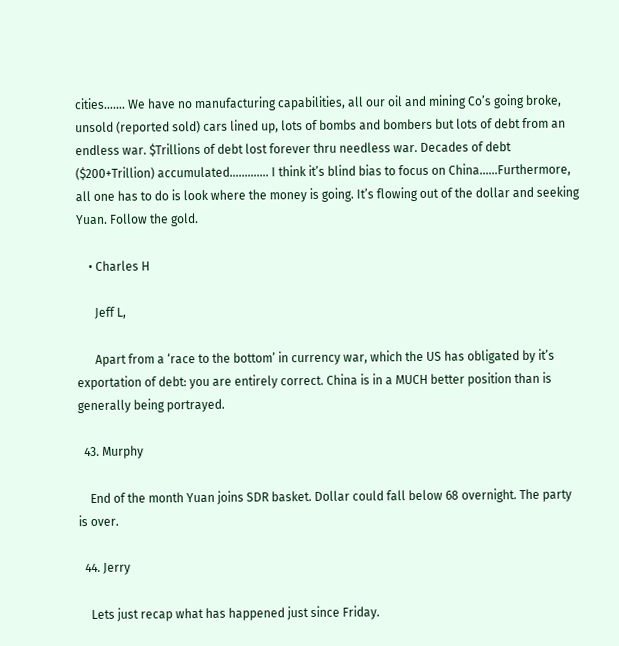cities……. We have no manufacturing capabilities, all our oil and mining Co’s going broke, unsold (reported sold) cars lined up, lots of bombs and bombers but lots of debt from an endless war. $Trillions of debt lost forever thru needless war. Decades of debt ($200+Trillion) accumulated…………. I think it’s blind bias to focus on China……Furthermore, all one has to do is look where the money is going. It’s flowing out of the dollar and seeking Yuan. Follow the gold.

    • Charles H

      Jeff L,

      Apart from a ‘race to the bottom’ in currency war, which the US has obligated by it’s exportation of debt: you are entirely correct. China is in a MUCH better position than is generally being portrayed.

  43. Murphy

    End of the month Yuan joins SDR basket. Dollar could fall below 68 overnight. The party is over.

  44. Jerry

    Lets just recap what has happened just since Friday.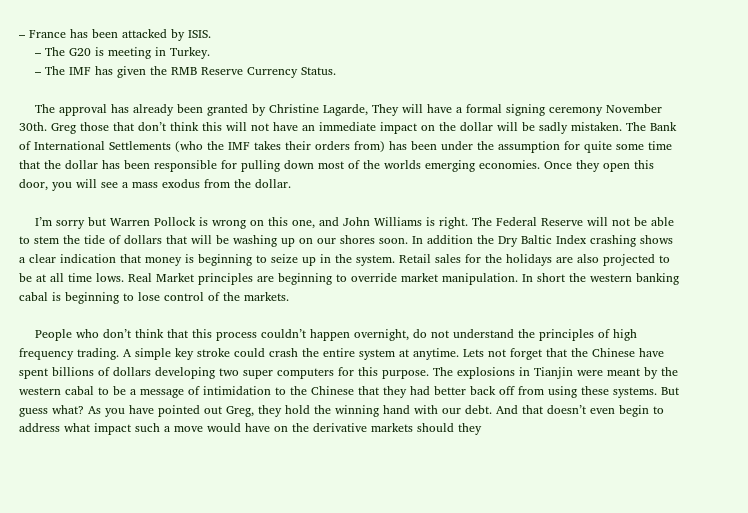– France has been attacked by ISIS.
    – The G20 is meeting in Turkey.
    – The IMF has given the RMB Reserve Currency Status.

    The approval has already been granted by Christine Lagarde, They will have a formal signing ceremony November 30th. Greg those that don’t think this will not have an immediate impact on the dollar will be sadly mistaken. The Bank of International Settlements (who the IMF takes their orders from) has been under the assumption for quite some time that the dollar has been responsible for pulling down most of the worlds emerging economies. Once they open this door, you will see a mass exodus from the dollar.

    I’m sorry but Warren Pollock is wrong on this one, and John Williams is right. The Federal Reserve will not be able to stem the tide of dollars that will be washing up on our shores soon. In addition the Dry Baltic Index crashing shows a clear indication that money is beginning to seize up in the system. Retail sales for the holidays are also projected to be at all time lows. Real Market principles are beginning to override market manipulation. In short the western banking cabal is beginning to lose control of the markets.

    People who don’t think that this process couldn’t happen overnight, do not understand the principles of high frequency trading. A simple key stroke could crash the entire system at anytime. Lets not forget that the Chinese have spent billions of dollars developing two super computers for this purpose. The explosions in Tianjin were meant by the western cabal to be a message of intimidation to the Chinese that they had better back off from using these systems. But guess what? As you have pointed out Greg, they hold the winning hand with our debt. And that doesn’t even begin to address what impact such a move would have on the derivative markets should they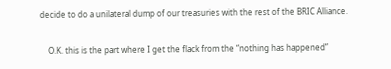decide to do a unilateral dump of our treasuries with the rest of the BRIC Alliance.

    O.K. this is the part where I get the flack from the “nothing has happened”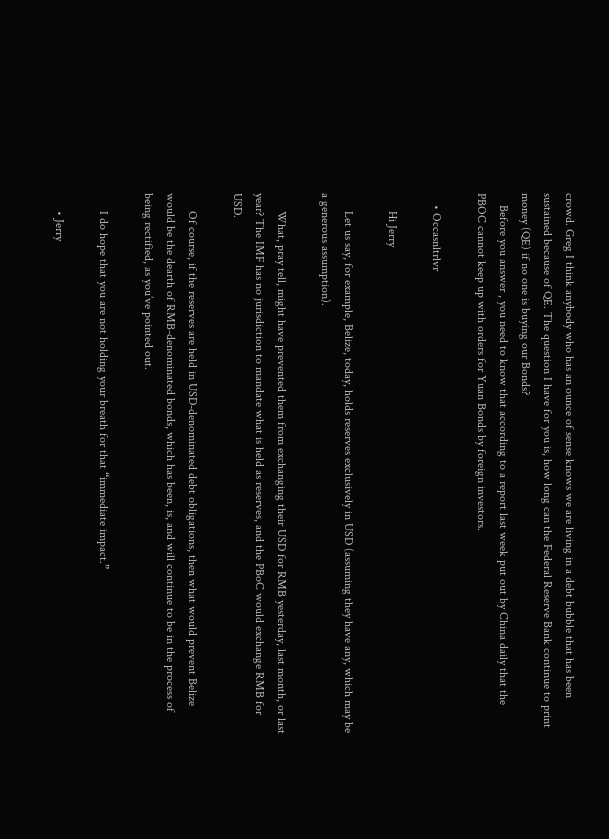crowd. Greg I think anybody who has an ounce of sense knows we are living in a debt bubble that has been sustained because of QE. The question I have for you is, how long can the Federal Reserve Bank continue to print money (QE) if no one is buying our Bonds?
    Before you answer , you need to know that according to a report last week put out by China daily that the PBOC cannot keep up with orders for Yuan Bonds by foreign investors.

    • Occasnltrlvr

      Hi Jerry

      Let us say, for example, Belize, today, holds reserves exclusively in USD (assuming they have any, which may be a generous assumption).

      What, pray tell, might have prevented them from exchanging their USD for RMB yesterday, last month, or last year? The IMF has no jurisdiction to mandate what is held as reserves, and the PBoC would exchange RMB for USD.

      Of course, if the reserves are held in USD-denominated debt obligations, then what would prevent Belize would be the dearth of RMB-denominated bonds, which has been, is, and will continue to be in the process of being rectified, as you’ve pointed out.

      I do hope that you are not holding your breath for that “immediate impact.”

      • Jerry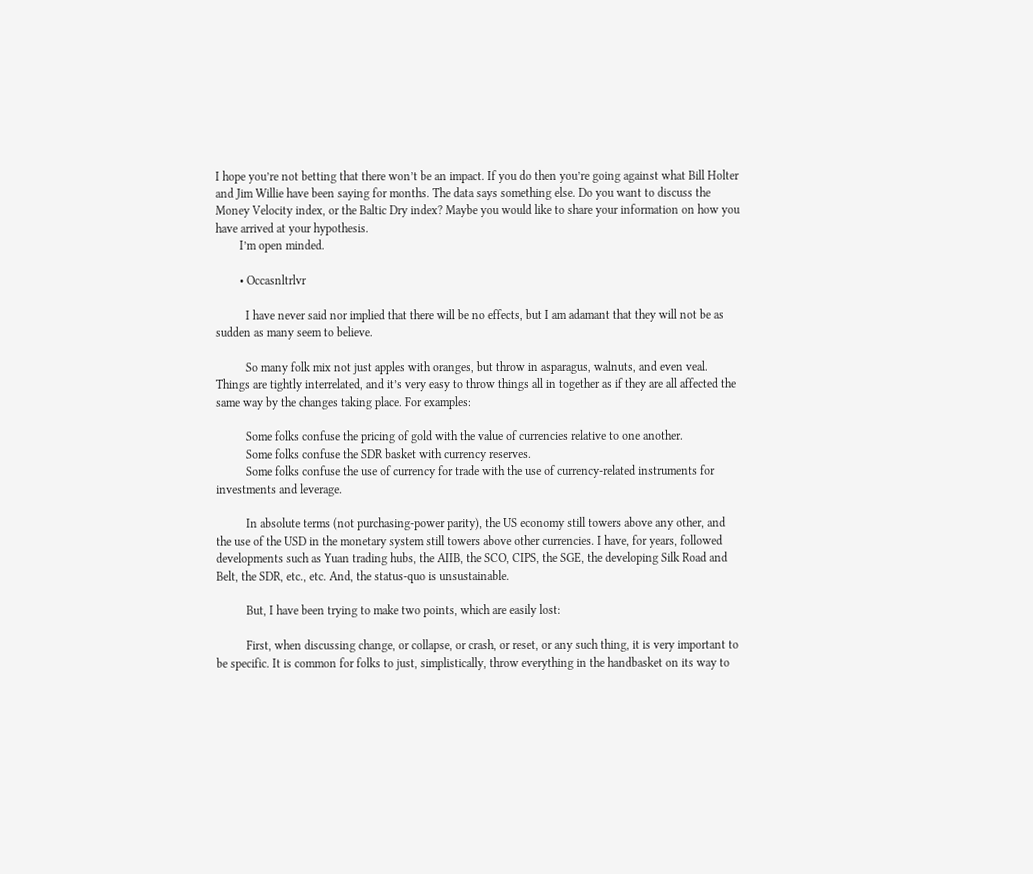I hope you’re not betting that there won’t be an impact. If you do then you’re going against what Bill Holter and Jim Willie have been saying for months. The data says something else. Do you want to discuss the Money Velocity index, or the Baltic Dry index? Maybe you would like to share your information on how you have arrived at your hypothesis.
        I’m open minded.

        • Occasnltrlvr

          I have never said nor implied that there will be no effects, but I am adamant that they will not be as sudden as many seem to believe.

          So many folk mix not just apples with oranges, but throw in asparagus, walnuts, and even veal. Things are tightly interrelated, and it’s very easy to throw things all in together as if they are all affected the same way by the changes taking place. For examples:

          Some folks confuse the pricing of gold with the value of currencies relative to one another.
          Some folks confuse the SDR basket with currency reserves.
          Some folks confuse the use of currency for trade with the use of currency-related instruments for investments and leverage.

          In absolute terms (not purchasing-power parity), the US economy still towers above any other, and the use of the USD in the monetary system still towers above other currencies. I have, for years, followed developments such as Yuan trading hubs, the AIIB, the SCO, CIPS, the SGE, the developing Silk Road and Belt, the SDR, etc., etc. And, the status-quo is unsustainable.

          But, I have been trying to make two points, which are easily lost:

          First, when discussing change, or collapse, or crash, or reset, or any such thing, it is very important to be specific. It is common for folks to just, simplistically, throw everything in the handbasket on its way to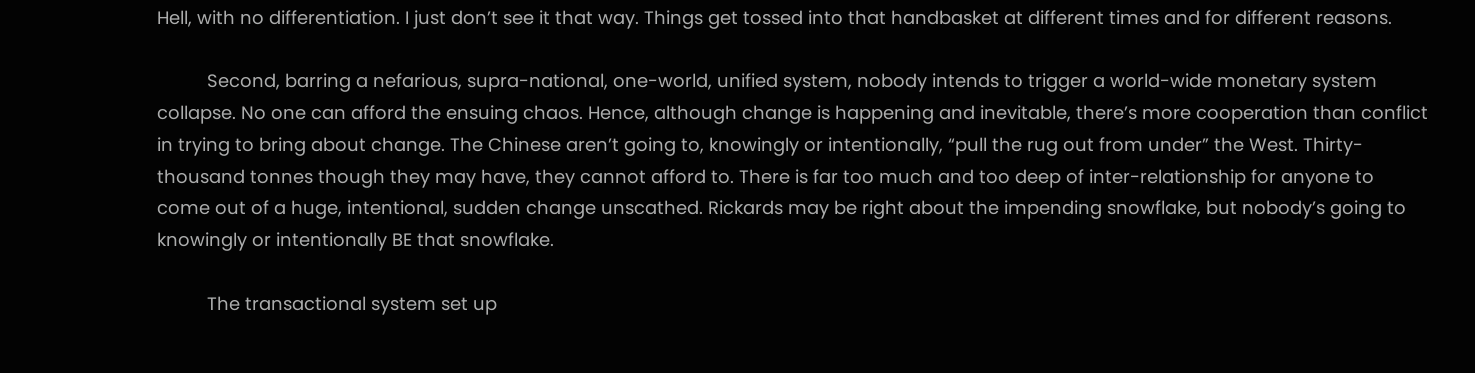Hell, with no differentiation. I just don’t see it that way. Things get tossed into that handbasket at different times and for different reasons.

          Second, barring a nefarious, supra-national, one-world, unified system, nobody intends to trigger a world-wide monetary system collapse. No one can afford the ensuing chaos. Hence, although change is happening and inevitable, there’s more cooperation than conflict in trying to bring about change. The Chinese aren’t going to, knowingly or intentionally, “pull the rug out from under” the West. Thirty-thousand tonnes though they may have, they cannot afford to. There is far too much and too deep of inter-relationship for anyone to come out of a huge, intentional, sudden change unscathed. Rickards may be right about the impending snowflake, but nobody’s going to knowingly or intentionally BE that snowflake.

          The transactional system set up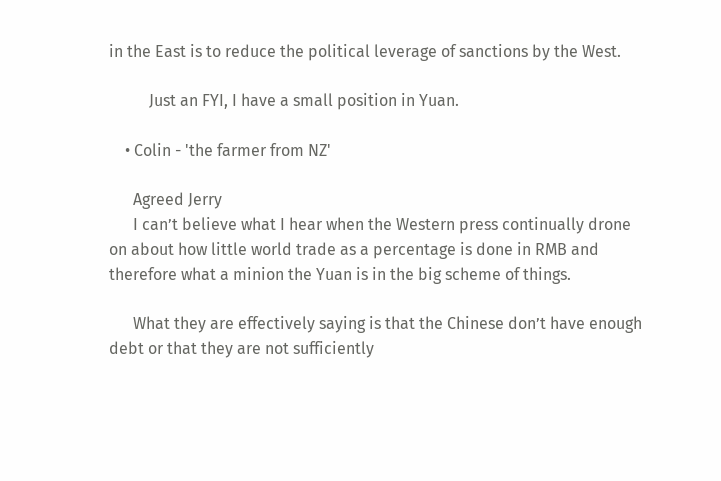in the East is to reduce the political leverage of sanctions by the West.

          Just an FYI, I have a small position in Yuan.

    • Colin - 'the farmer from NZ'

      Agreed Jerry
      I can’t believe what I hear when the Western press continually drone on about how little world trade as a percentage is done in RMB and therefore what a minion the Yuan is in the big scheme of things.

      What they are effectively saying is that the Chinese don’t have enough debt or that they are not sufficiently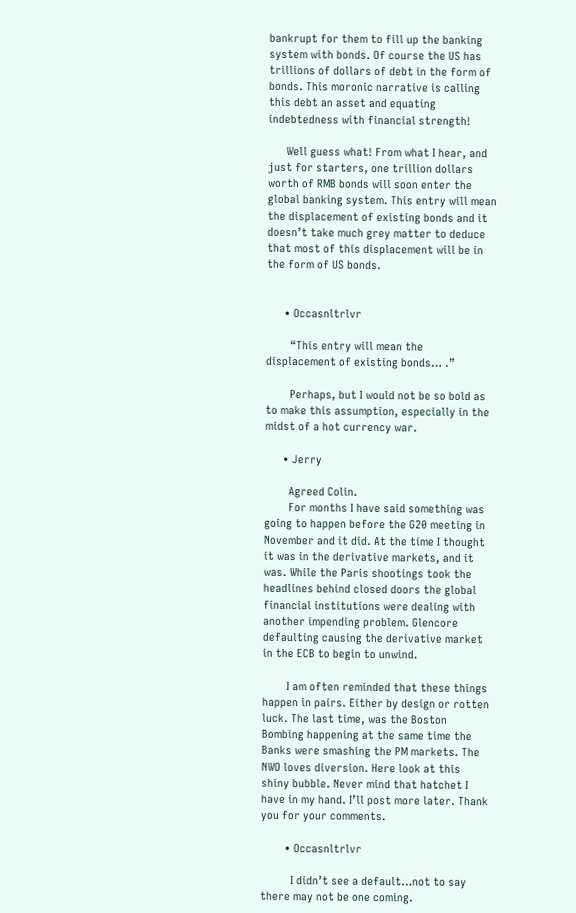bankrupt for them to fill up the banking system with bonds. Of course the US has trillions of dollars of debt in the form of bonds. This moronic narrative is calling this debt an asset and equating indebtedness with financial strength!

      Well guess what! From what I hear, and just for starters, one trillion dollars worth of RMB bonds will soon enter the global banking system. This entry will mean the displacement of existing bonds and it doesn’t take much grey matter to deduce that most of this displacement will be in the form of US bonds.


      • Occasnltrlvr

        “This entry will mean the displacement of existing bonds… .”

        Perhaps, but I would not be so bold as to make this assumption, especially in the midst of a hot currency war.

      • Jerry

        Agreed Colin.
        For months I have said something was going to happen before the G20 meeting in November and it did. At the time I thought it was in the derivative markets, and it was. While the Paris shootings took the headlines behind closed doors the global financial institutions were dealing with another impending problem. Glencore defaulting causing the derivative market in the ECB to begin to unwind.

        I am often reminded that these things happen in pairs. Either by design or rotten luck. The last time, was the Boston Bombing happening at the same time the Banks were smashing the PM markets. The NWO loves diversion. Here look at this shiny bubble. Never mind that hatchet I have in my hand. I’ll post more later. Thank you for your comments.

        • Occasnltrlvr

          I didn’t see a default…not to say there may not be one coming.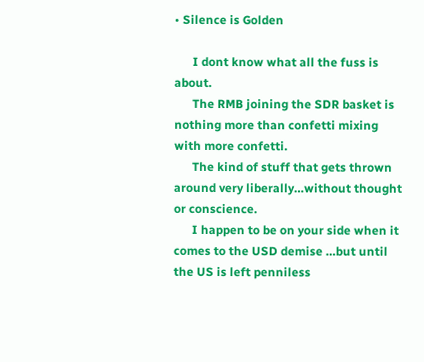• Silence is Golden

      I dont know what all the fuss is about.
      The RMB joining the SDR basket is nothing more than confetti mixing with more confetti.
      The kind of stuff that gets thrown around very liberally…without thought or conscience.
      I happen to be on your side when it comes to the USD demise …but until the US is left penniless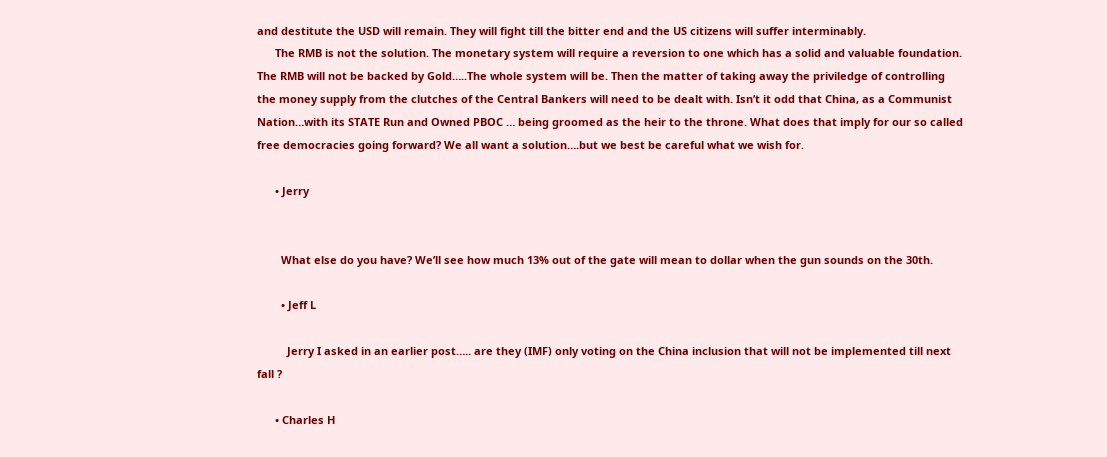and destitute the USD will remain. They will fight till the bitter end and the US citizens will suffer interminably.
      The RMB is not the solution. The monetary system will require a reversion to one which has a solid and valuable foundation. The RMB will not be backed by Gold…..The whole system will be. Then the matter of taking away the priviledge of controlling the money supply from the clutches of the Central Bankers will need to be dealt with. Isn’t it odd that China, as a Communist Nation…with its STATE Run and Owned PBOC … being groomed as the heir to the throne. What does that imply for our so called free democracies going forward? We all want a solution….but we best be careful what we wish for.

      • Jerry


        What else do you have? We’ll see how much 13% out of the gate will mean to dollar when the gun sounds on the 30th.

        • Jeff L

          Jerry I asked in an earlier post….. are they (IMF) only voting on the China inclusion that will not be implemented till next fall ?

      • Charles H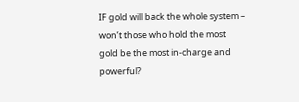IF gold will back the whole system – won’t those who hold the most gold be the most in-charge and powerful?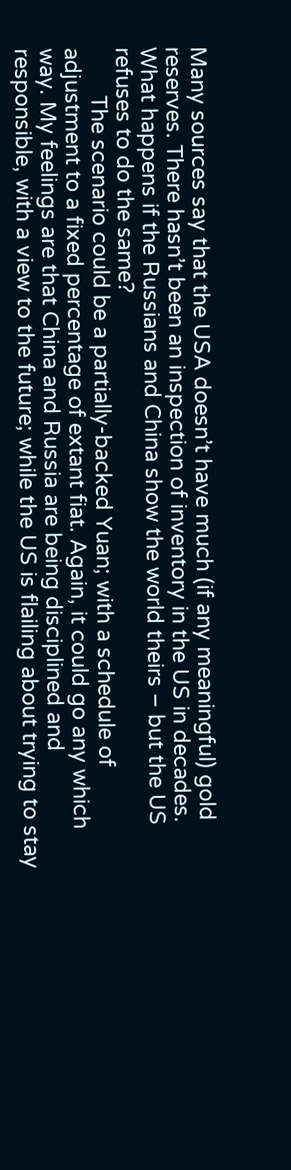Many sources say that the USA doesn’t have much (if any meaningful) gold reserves. There hasn’t been an inspection of inventory in the US in decades. What happens if the Russians and China show the world theirs – but the US refuses to do the same?
        The scenario could be a partially-backed Yuan; with a schedule of adjustment to a fixed percentage of extant fiat. Again, it could go any which way. My feelings are that China and Russia are being disciplined and responsible, with a view to the future; while the US is flailing about trying to stay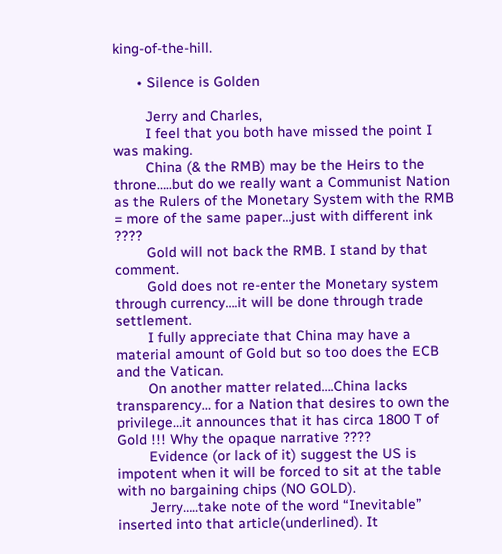king-of-the-hill.

      • Silence is Golden

        Jerry and Charles,
        I feel that you both have missed the point I was making.
        China (& the RMB) may be the Heirs to the throne…..but do we really want a Communist Nation as the Rulers of the Monetary System with the RMB = more of the same paper…just with different ink ????
        Gold will not back the RMB. I stand by that comment.
        Gold does not re-enter the Monetary system through currency….it will be done through trade settlement.
        I fully appreciate that China may have a material amount of Gold but so too does the ECB and the Vatican.
        On another matter related….China lacks transparency… for a Nation that desires to own the privilege…it announces that it has circa 1800 T of Gold !!! Why the opaque narrative ????
        Evidence (or lack of it) suggest the US is impotent when it will be forced to sit at the table with no bargaining chips (NO GOLD).
        Jerry…..take note of the word “Inevitable” inserted into that article(underlined). It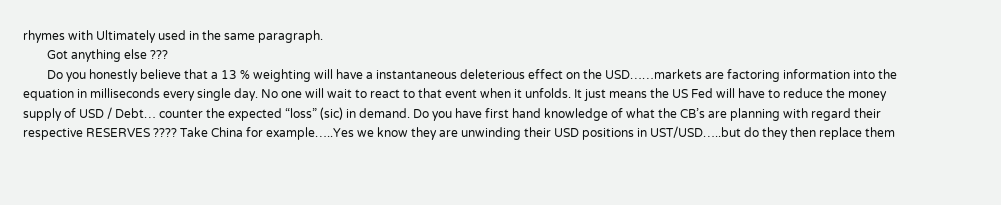rhymes with Ultimately used in the same paragraph.
        Got anything else ???
        Do you honestly believe that a 13 % weighting will have a instantaneous deleterious effect on the USD……markets are factoring information into the equation in milliseconds every single day. No one will wait to react to that event when it unfolds. It just means the US Fed will have to reduce the money supply of USD / Debt… counter the expected “loss” (sic) in demand. Do you have first hand knowledge of what the CB’s are planning with regard their respective RESERVES ???? Take China for example…..Yes we know they are unwinding their USD positions in UST/USD…..but do they then replace them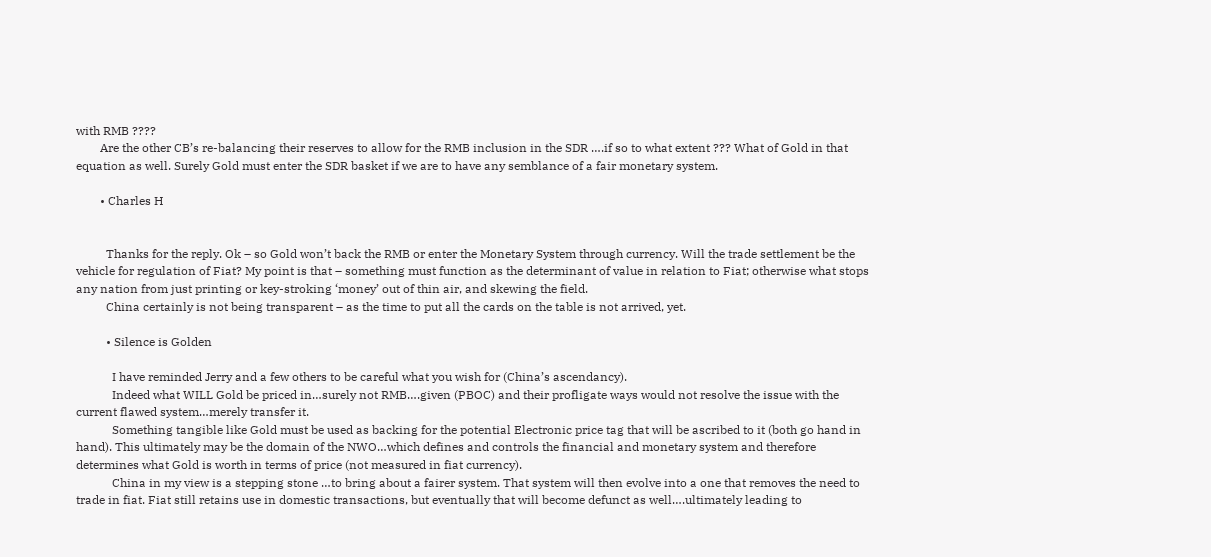with RMB ????
        Are the other CB’s re-balancing their reserves to allow for the RMB inclusion in the SDR ….if so to what extent ??? What of Gold in that equation as well. Surely Gold must enter the SDR basket if we are to have any semblance of a fair monetary system.

        • Charles H


          Thanks for the reply. Ok – so Gold won’t back the RMB or enter the Monetary System through currency. Will the trade settlement be the vehicle for regulation of Fiat? My point is that – something must function as the determinant of value in relation to Fiat; otherwise what stops any nation from just printing or key-stroking ‘money’ out of thin air, and skewing the field.
          China certainly is not being transparent – as the time to put all the cards on the table is not arrived, yet.

          • Silence is Golden

            I have reminded Jerry and a few others to be careful what you wish for (China’s ascendancy).
            Indeed what WILL Gold be priced in…surely not RMB….given (PBOC) and their profligate ways would not resolve the issue with the current flawed system…merely transfer it.
            Something tangible like Gold must be used as backing for the potential Electronic price tag that will be ascribed to it (both go hand in hand). This ultimately may be the domain of the NWO…which defines and controls the financial and monetary system and therefore determines what Gold is worth in terms of price (not measured in fiat currency).
            China in my view is a stepping stone …to bring about a fairer system. That system will then evolve into a one that removes the need to trade in fiat. Fiat still retains use in domestic transactions, but eventually that will become defunct as well….ultimately leading to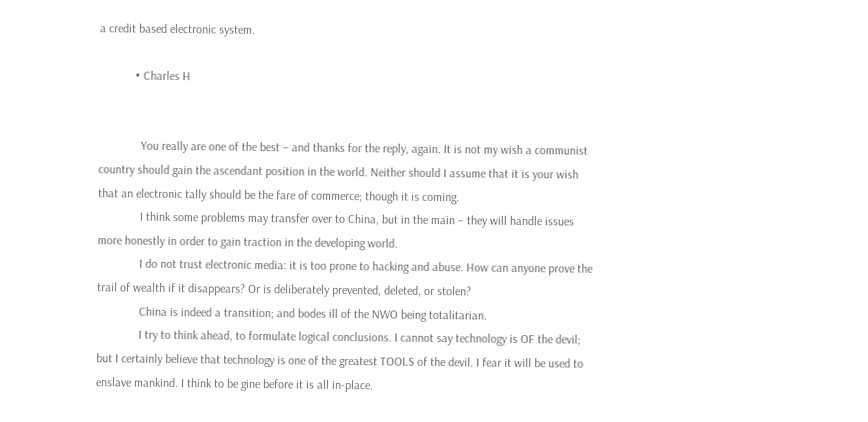a credit based electronic system.

            • Charles H


              You really are one of the best – and thanks for the reply, again. It is not my wish a communist country should gain the ascendant position in the world. Neither should I assume that it is your wish that an electronic tally should be the fare of commerce; though it is coming.
              I think some problems may transfer over to China, but in the main – they will handle issues more honestly in order to gain traction in the developing world.
              I do not trust electronic media: it is too prone to hacking and abuse. How can anyone prove the trail of wealth if it disappears? Or is deliberately prevented, deleted, or stolen?
              China is indeed a transition; and bodes ill of the NWO being totalitarian.
              I try to think ahead, to formulate logical conclusions. I cannot say technology is OF the devil; but I certainly believe that technology is one of the greatest TOOLS of the devil. I fear it will be used to enslave mankind. I think to be gine before it is all in-place.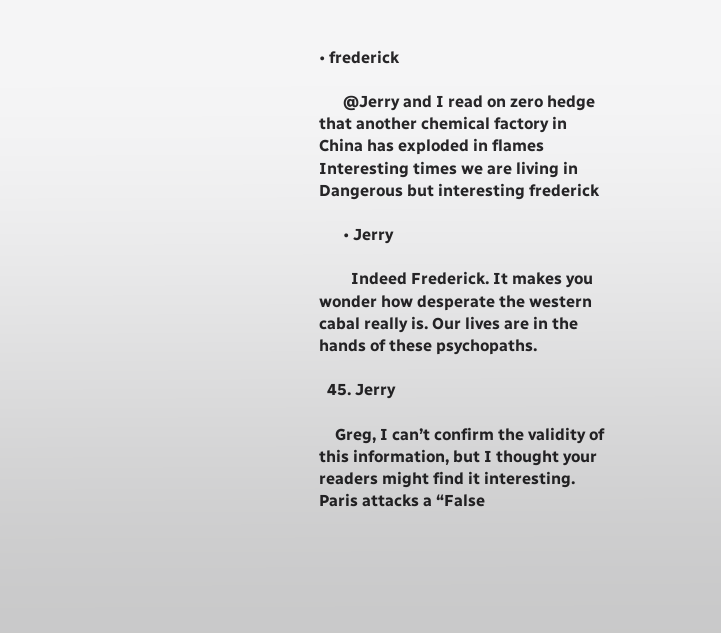• frederick

      @Jerry and I read on zero hedge that another chemical factory in China has exploded in flames Interesting times we are living in Dangerous but interesting frederick

      • Jerry

        Indeed Frederick. It makes you wonder how desperate the western cabal really is. Our lives are in the hands of these psychopaths.

  45. Jerry

    Greg, I can’t confirm the validity of this information, but I thought your readers might find it interesting. Paris attacks a “False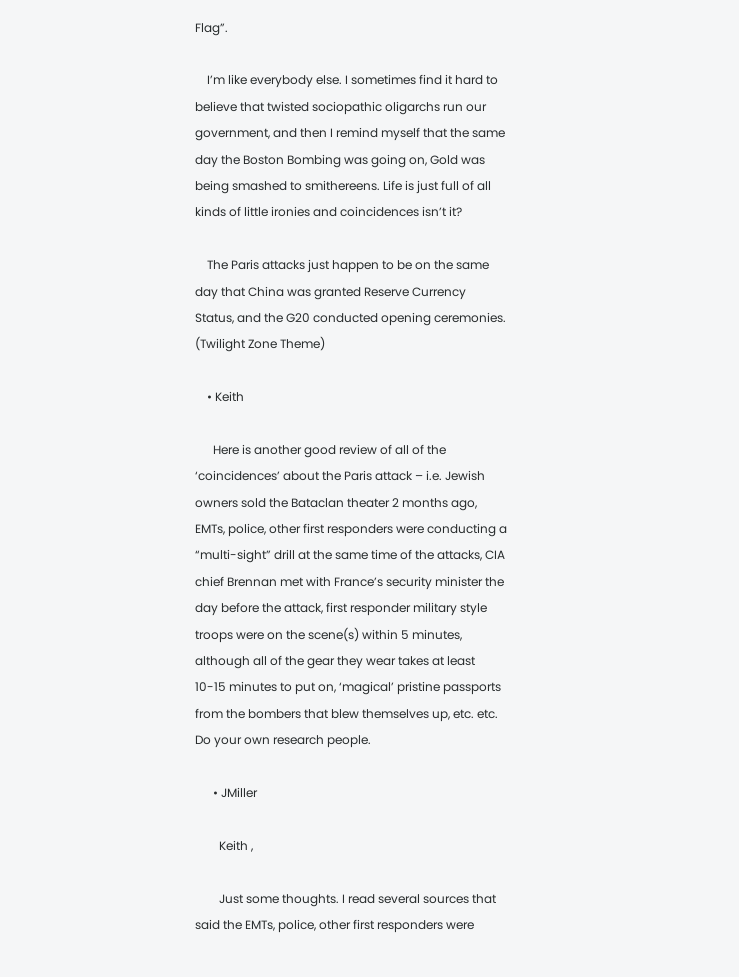Flag”.

    I’m like everybody else. I sometimes find it hard to believe that twisted sociopathic oligarchs run our government, and then I remind myself that the same day the Boston Bombing was going on, Gold was being smashed to smithereens. Life is just full of all kinds of little ironies and coincidences isn’t it?

    The Paris attacks just happen to be on the same day that China was granted Reserve Currency Status, and the G20 conducted opening ceremonies. (Twilight Zone Theme)

    • Keith

      Here is another good review of all of the ‘coincidences’ about the Paris attack – i.e. Jewish owners sold the Bataclan theater 2 months ago, EMTs, police, other first responders were conducting a “multi-sight” drill at the same time of the attacks, CIA chief Brennan met with France’s security minister the day before the attack, first responder military style troops were on the scene(s) within 5 minutes, although all of the gear they wear takes at least 10-15 minutes to put on, ‘magical’ pristine passports from the bombers that blew themselves up, etc. etc. Do your own research people.

      • JMiller

        Keith ,

        Just some thoughts. I read several sources that said the EMTs, police, other first responders were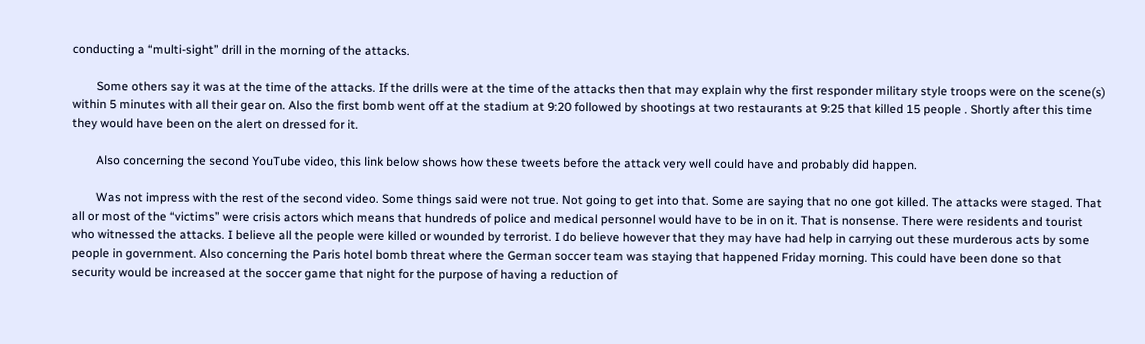conducting a “multi-sight” drill in the morning of the attacks.

        Some others say it was at the time of the attacks. If the drills were at the time of the attacks then that may explain why the first responder military style troops were on the scene(s) within 5 minutes with all their gear on. Also the first bomb went off at the stadium at 9:20 followed by shootings at two restaurants at 9:25 that killed 15 people . Shortly after this time they would have been on the alert on dressed for it.

        Also concerning the second YouTube video, this link below shows how these tweets before the attack very well could have and probably did happen.

        Was not impress with the rest of the second video. Some things said were not true. Not going to get into that. Some are saying that no one got killed. The attacks were staged. That all or most of the “victims” were crisis actors which means that hundreds of police and medical personnel would have to be in on it. That is nonsense. There were residents and tourist who witnessed the attacks. I believe all the people were killed or wounded by terrorist. I do believe however that they may have had help in carrying out these murderous acts by some people in government. Also concerning the Paris hotel bomb threat where the German soccer team was staying that happened Friday morning. This could have been done so that security would be increased at the soccer game that night for the purpose of having a reduction of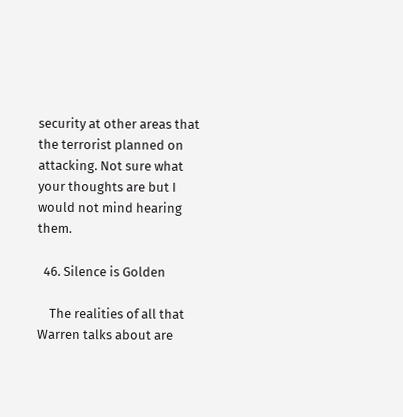security at other areas that the terrorist planned on attacking. Not sure what your thoughts are but I would not mind hearing them.

  46. Silence is Golden

    The realities of all that Warren talks about are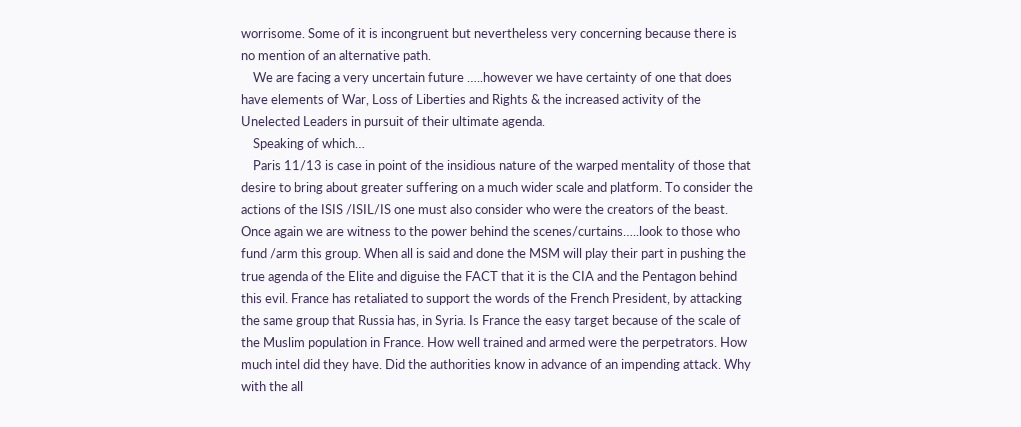worrisome. Some of it is incongruent but nevertheless very concerning because there is no mention of an alternative path.
    We are facing a very uncertain future …..however we have certainty of one that does have elements of War, Loss of Liberties and Rights & the increased activity of the Unelected Leaders in pursuit of their ultimate agenda.
    Speaking of which…
    Paris 11/13 is case in point of the insidious nature of the warped mentality of those that desire to bring about greater suffering on a much wider scale and platform. To consider the actions of the ISIS /ISIL/IS one must also consider who were the creators of the beast. Once again we are witness to the power behind the scenes/curtains…..look to those who fund /arm this group. When all is said and done the MSM will play their part in pushing the true agenda of the Elite and diguise the FACT that it is the CIA and the Pentagon behind this evil. France has retaliated to support the words of the French President, by attacking the same group that Russia has, in Syria. Is France the easy target because of the scale of the Muslim population in France. How well trained and armed were the perpetrators. How much intel did they have. Did the authorities know in advance of an impending attack. Why with the all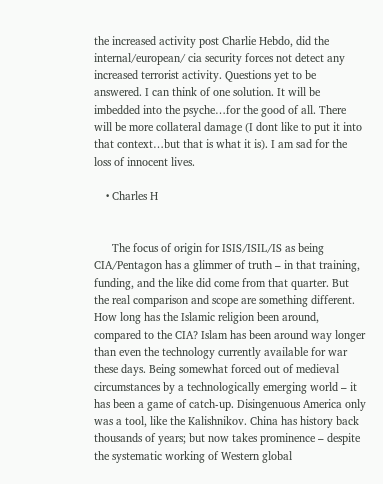the increased activity post Charlie Hebdo, did the internal/european/ cia security forces not detect any increased terrorist activity. Questions yet to be answered. I can think of one solution. It will be imbedded into the psyche…for the good of all. There will be more collateral damage (I dont like to put it into that context…but that is what it is). I am sad for the loss of innocent lives.

    • Charles H


      The focus of origin for ISIS/ISIL/IS as being CIA/Pentagon has a glimmer of truth – in that training, funding, and the like did come from that quarter. But the real comparison and scope are something different. How long has the Islamic religion been around, compared to the CIA? Islam has been around way longer than even the technology currently available for war these days. Being somewhat forced out of medieval circumstances by a technologically emerging world – it has been a game of catch-up. Disingenuous America only was a tool, like the Kalishnikov. China has history back thousands of years; but now takes prominence – despite the systematic working of Western global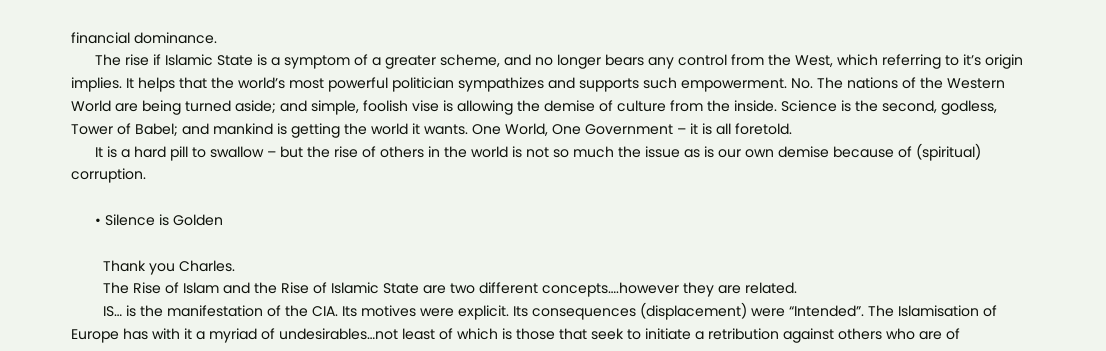financial dominance.
      The rise if Islamic State is a symptom of a greater scheme, and no longer bears any control from the West, which referring to it’s origin implies. It helps that the world’s most powerful politician sympathizes and supports such empowerment. No. The nations of the Western World are being turned aside; and simple, foolish vise is allowing the demise of culture from the inside. Science is the second, godless, Tower of Babel; and mankind is getting the world it wants. One World, One Government – it is all foretold.
      It is a hard pill to swallow – but the rise of others in the world is not so much the issue as is our own demise because of (spiritual) corruption.

      • Silence is Golden

        Thank you Charles.
        The Rise of Islam and the Rise of Islamic State are two different concepts….however they are related.
        IS… is the manifestation of the CIA. Its motives were explicit. Its consequences (displacement) were “Intended”. The Islamisation of Europe has with it a myriad of undesirables…not least of which is those that seek to initiate a retribution against others who are of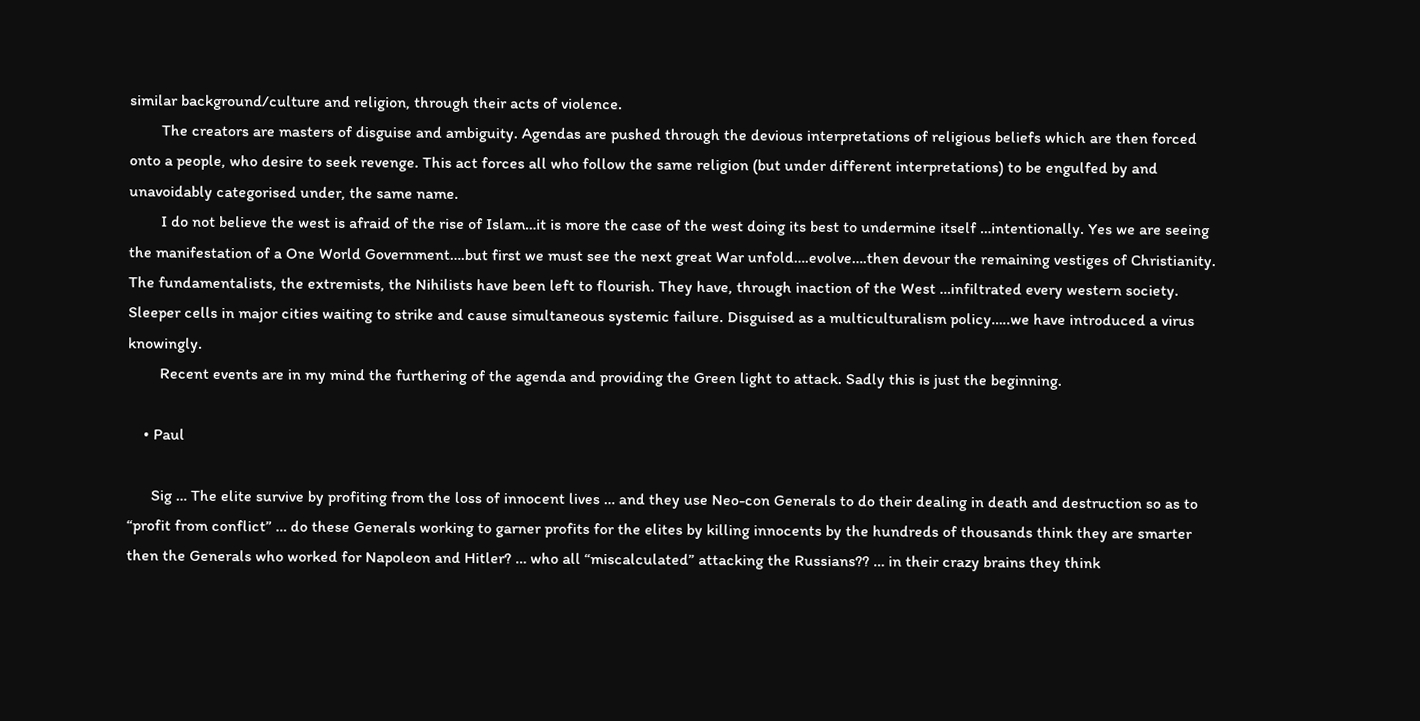similar background/culture and religion, through their acts of violence.
        The creators are masters of disguise and ambiguity. Agendas are pushed through the devious interpretations of religious beliefs which are then forced onto a people, who desire to seek revenge. This act forces all who follow the same religion (but under different interpretations) to be engulfed by and unavoidably categorised under, the same name.
        I do not believe the west is afraid of the rise of Islam…it is more the case of the west doing its best to undermine itself …intentionally. Yes we are seeing the manifestation of a One World Government….but first we must see the next great War unfold….evolve….then devour the remaining vestiges of Christianity. The fundamentalists, the extremists, the Nihilists have been left to flourish. They have, through inaction of the West …infiltrated every western society. Sleeper cells in major cities waiting to strike and cause simultaneous systemic failure. Disguised as a multiculturalism policy…..we have introduced a virus knowingly.
        Recent events are in my mind the furthering of the agenda and providing the Green light to attack. Sadly this is just the beginning.

    • Paul

      Sig … The elite survive by profiting from the loss of innocent lives … and they use Neo-con Generals to do their dealing in death and destruction so as to “profit from conflict” … do these Generals working to garner profits for the elites by killing innocents by the hundreds of thousands think they are smarter then the Generals who worked for Napoleon and Hitler? … who all “miscalculated” attacking the Russians?? … in their crazy brains they think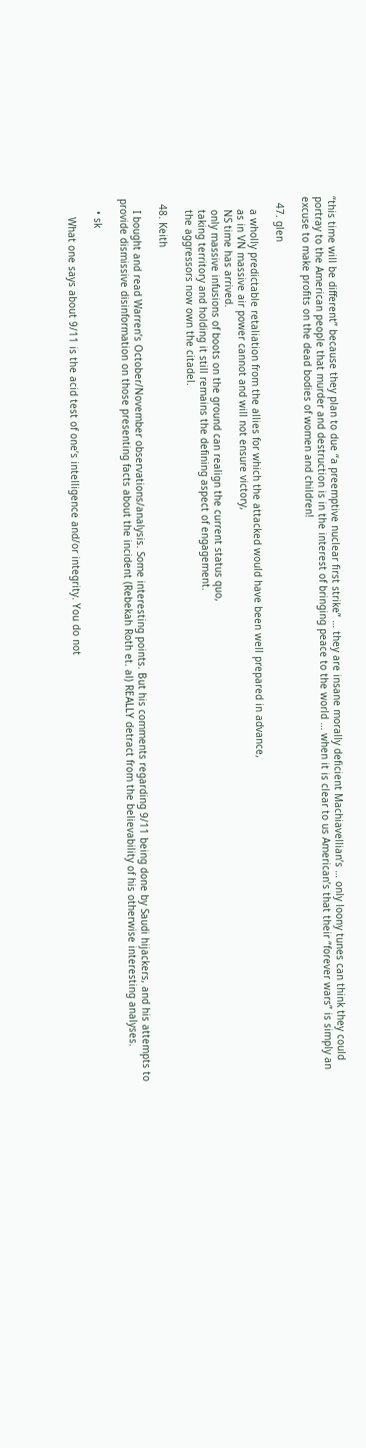“this time will be different” because they plan to due “a preemptive nuclear first strike” … they are insane morally deficient Machiavellian’s … only loony tunes can think they could portray to the American people that murder and destruction is in the interest of bringing peace to the world … when it is clear to us American’s that their “forever wars” is simply an excuse to make profits on the dead bodies of women and children!

  47. glen

    a wholly predictable retaliation from the allies for which the attacked would have been well prepared in advance,
    as in VN massive air power cannot and will not ensure victory,
    NS time has arrived.
    only massive infusions of boots on the ground can realign the current status quo,
    taking territory and holding it still remains the defining aspect of engagement.
    the aggressors now own the citadel.

  48. Keith

    I bought and read Warren’s October/November observations/analysis. Some interesting points. But his comments regarding 9/11 being done by Saudi hijackers, and his attempts to provide dismissive disinformation on those presenting facts about the incident (Rebekah Roth et. al) REALLY detract from the believability of his otherwise interesting analyses.

    • sk

      What one says about 9/11 is the acid test of one’s intelligence and/or integrity. You do not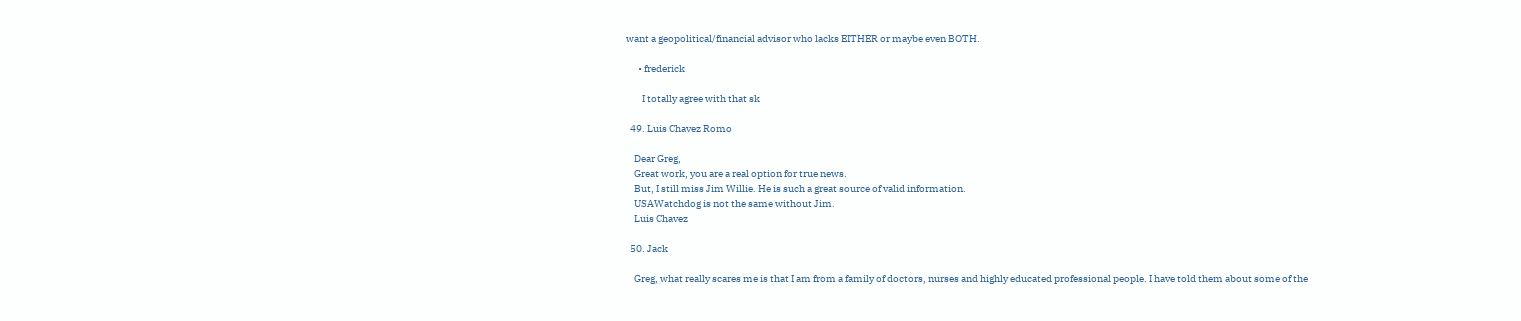want a geopolitical/financial advisor who lacks EITHER or maybe even BOTH.

      • frederick

        I totally agree with that sk

  49. Luis Chavez Romo

    Dear Greg,
    Great work, you are a real option for true news.
    But, I still miss Jim Willie. He is such a great source of valid information.
    USAWatchdog is not the same without Jim.
    Luis Chavez

  50. Jack

    Greg, what really scares me is that I am from a family of doctors, nurses and highly educated professional people. I have told them about some of the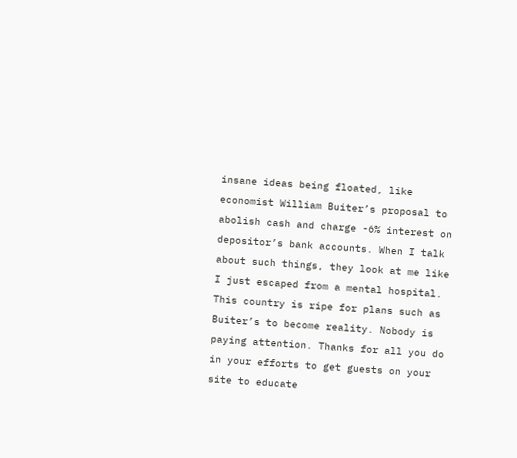insane ideas being floated, like economist William Buiter’s proposal to abolish cash and charge -6% interest on depositor’s bank accounts. When I talk about such things, they look at me like I just escaped from a mental hospital. This country is ripe for plans such as Buiter’s to become reality. Nobody is paying attention. Thanks for all you do in your efforts to get guests on your site to educate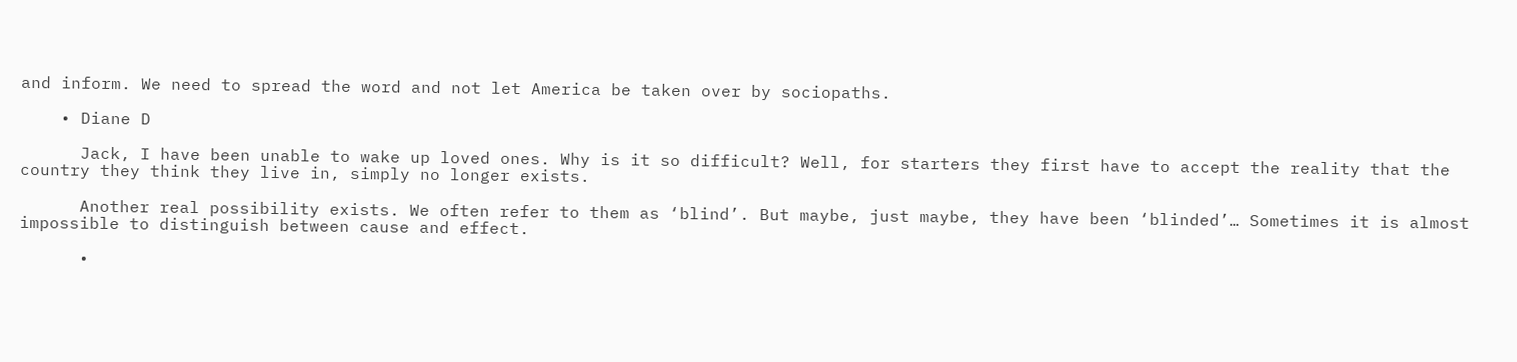and inform. We need to spread the word and not let America be taken over by sociopaths.

    • Diane D

      Jack, I have been unable to wake up loved ones. Why is it so difficult? Well, for starters they first have to accept the reality that the country they think they live in, simply no longer exists.

      Another real possibility exists. We often refer to them as ‘blind’. But maybe, just maybe, they have been ‘blinded’… Sometimes it is almost impossible to distinguish between cause and effect.

      •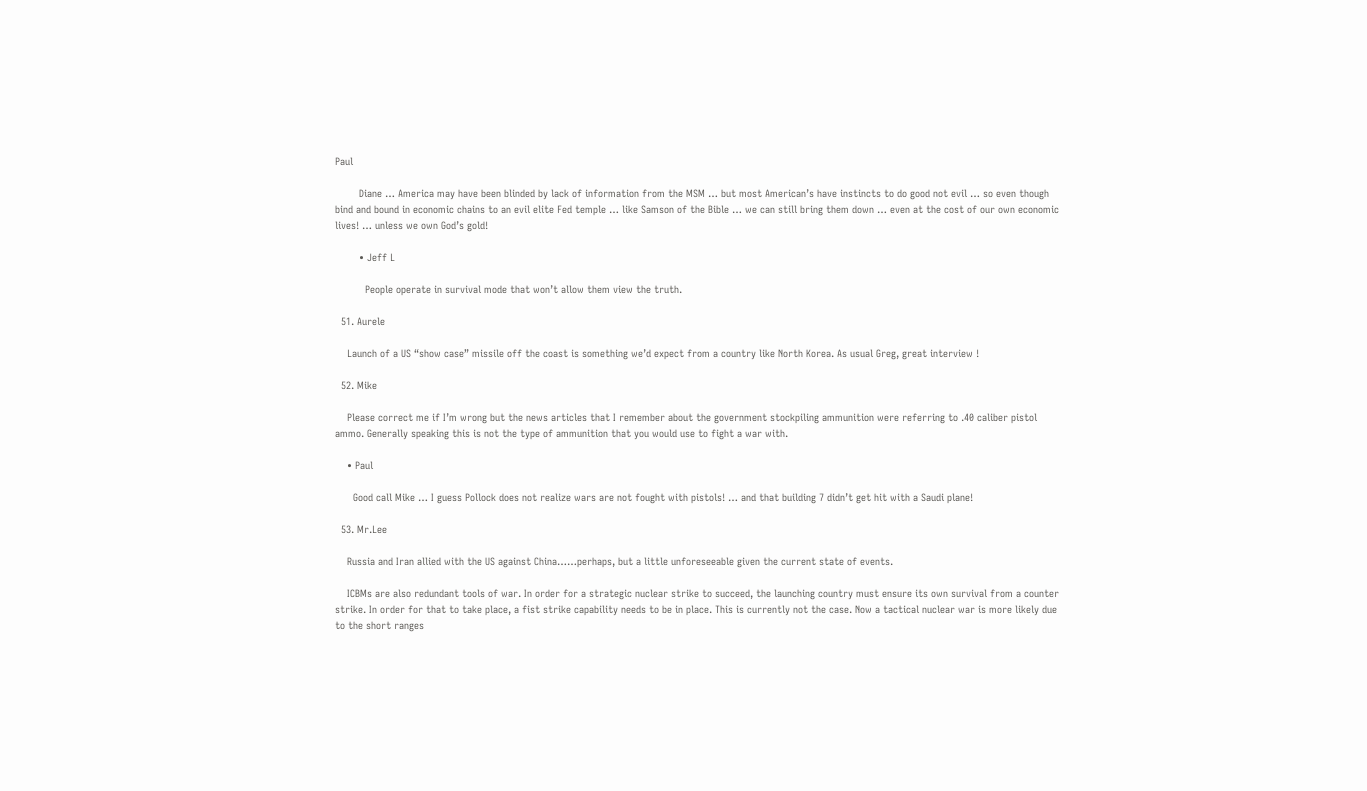Paul

        Diane … America may have been blinded by lack of information from the MSM … but most American’s have instincts to do good not evil … so even though bind and bound in economic chains to an evil elite Fed temple … like Samson of the Bible … we can still bring them down … even at the cost of our own economic lives! … unless we own God’s gold!

        • Jeff L

          People operate in survival mode that won’t allow them view the truth.

  51. Aurele

    Launch of a US “show case” missile off the coast is something we’d expect from a country like North Korea. As usual Greg, great interview !

  52. Mike

    Please correct me if I’m wrong but the news articles that I remember about the government stockpiling ammunition were referring to .40 caliber pistol ammo. Generally speaking this is not the type of ammunition that you would use to fight a war with.

    • Paul

      Good call Mike … I guess Pollock does not realize wars are not fought with pistols! … and that building 7 didn’t get hit with a Saudi plane!

  53. Mr.Lee

    Russia and Iran allied with the US against China……perhaps, but a little unforeseeable given the current state of events.

    ICBMs are also redundant tools of war. In order for a strategic nuclear strike to succeed, the launching country must ensure its own survival from a counter strike. In order for that to take place, a fist strike capability needs to be in place. This is currently not the case. Now a tactical nuclear war is more likely due to the short ranges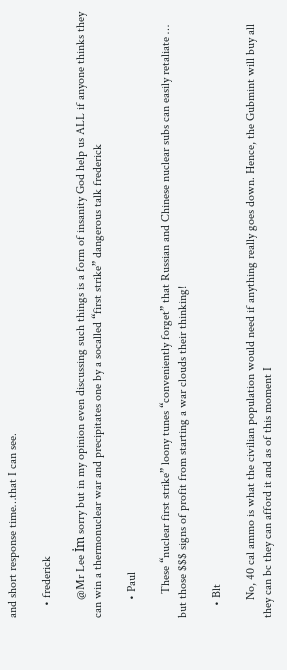and short response time…that I can see.

    • frederick

      @Mr Lee İm sorry but in my opinion even discussing such things is a form of insanity God help us ALL if anyone thinks they can win a thermonuclear war and precipitates one by a socalled “first strike” dangerous talk frederick

      • Paul

        These “nuclear first strike” loony tunes “conveniently forget” that Russian and Chinese nuclear subs can easily retaliate … but those $$$ signs of profit from starting a war clouds their thinking!

    • Blt

      No, 40 cal ammo is what the civilian population would need if anything really goes down. Hence, the Gubmint will buy all they can bc they can afford it and as of this moment I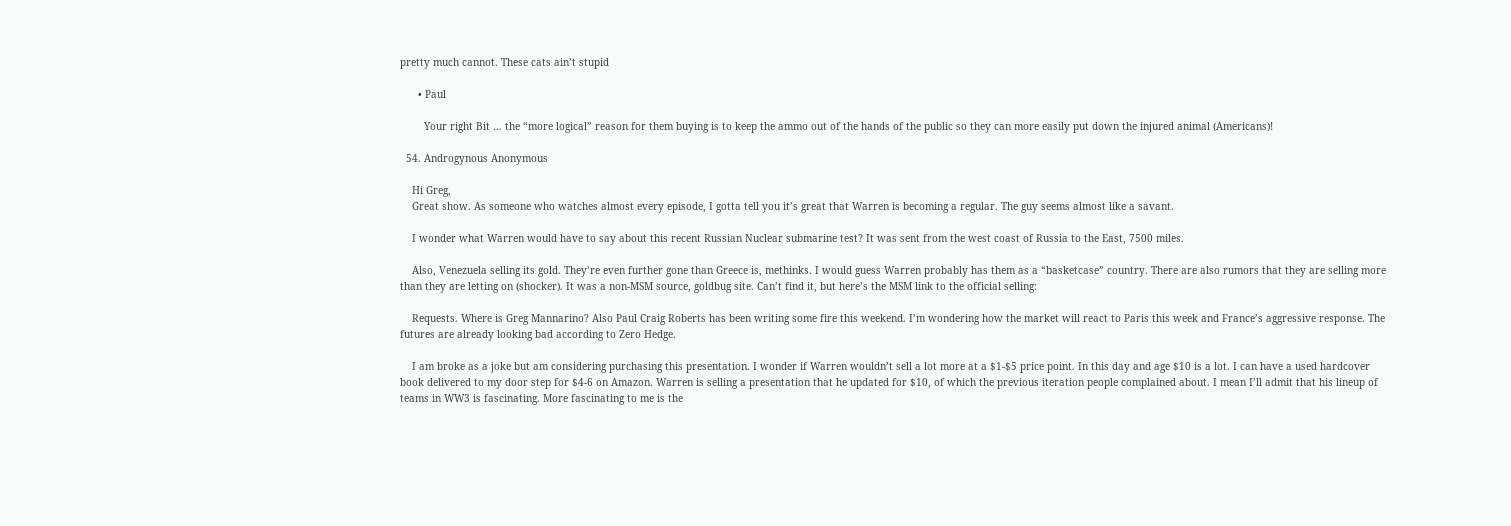pretty much cannot. These cats ain’t stupid

      • Paul

        Your right Bit … the “more logical” reason for them buying is to keep the ammo out of the hands of the public so they can more easily put down the injured animal (Americans)!

  54. Androgynous Anonymous

    Hi Greg,
    Great show. As someone who watches almost every episode, I gotta tell you it’s great that Warren is becoming a regular. The guy seems almost like a savant.

    I wonder what Warren would have to say about this recent Russian Nuclear submarine test? It was sent from the west coast of Russia to the East, 7500 miles.

    Also, Venezuela selling its gold. They’re even further gone than Greece is, methinks. I would guess Warren probably has them as a “basketcase” country. There are also rumors that they are selling more than they are letting on (shocker). It was a non-MSM source, goldbug site. Can’t find it, but here’s the MSM link to the official selling:

    Requests. Where is Greg Mannarino? Also Paul Craig Roberts has been writing some fire this weekend. I’m wondering how the market will react to Paris this week and France’s aggressive response. The futures are already looking bad according to Zero Hedge.

    I am broke as a joke but am considering purchasing this presentation. I wonder if Warren wouldn’t sell a lot more at a $1-$5 price point. In this day and age $10 is a lot. I can have a used hardcover book delivered to my door step for $4-6 on Amazon. Warren is selling a presentation that he updated for $10, of which the previous iteration people complained about. I mean I’ll admit that his lineup of teams in WW3 is fascinating. More fascinating to me is the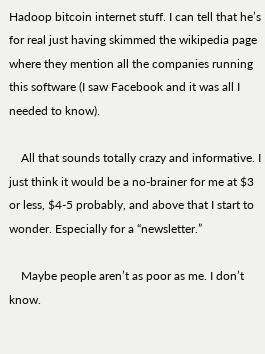Hadoop bitcoin internet stuff. I can tell that he’s for real just having skimmed the wikipedia page where they mention all the companies running this software (I saw Facebook and it was all I needed to know).

    All that sounds totally crazy and informative. I just think it would be a no-brainer for me at $3 or less, $4-5 probably, and above that I start to wonder. Especially for a “newsletter.”

    Maybe people aren’t as poor as me. I don’t know.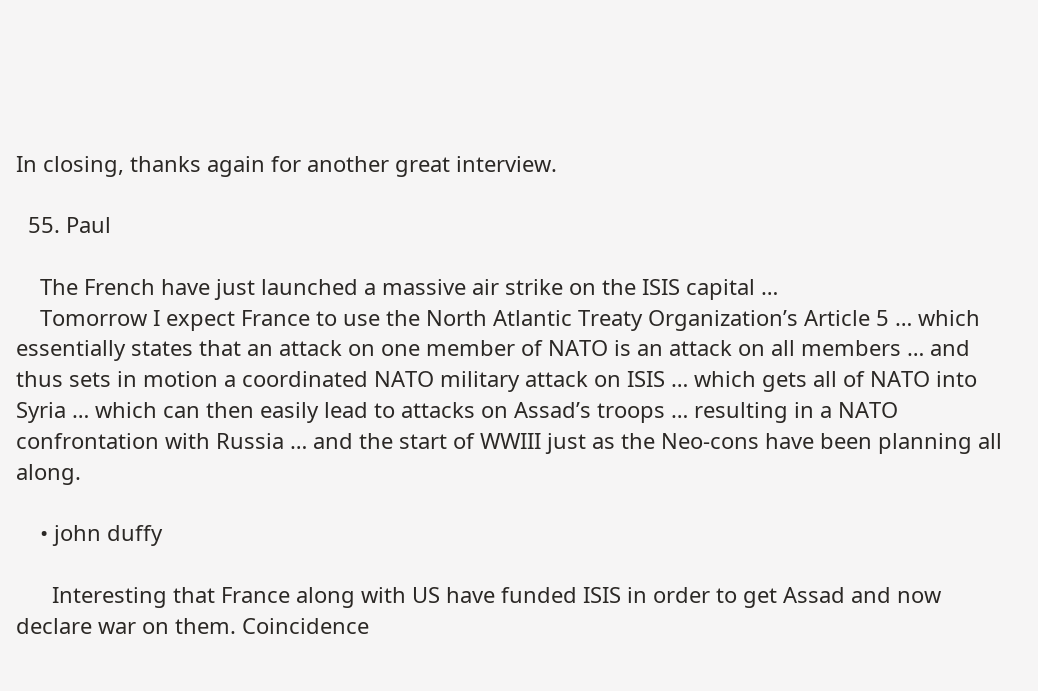In closing, thanks again for another great interview.

  55. Paul

    The French have just launched a massive air strike on the ISIS capital …
    Tomorrow I expect France to use the North Atlantic Treaty Organization’s Article 5 … which essentially states that an attack on one member of NATO is an attack on all members … and thus sets in motion a coordinated NATO military attack on ISIS … which gets all of NATO into Syria … which can then easily lead to attacks on Assad’s troops … resulting in a NATO confrontation with Russia … and the start of WWIII just as the Neo-cons have been planning all along.

    • john duffy

      Interesting that France along with US have funded ISIS in order to get Assad and now declare war on them. Coincidence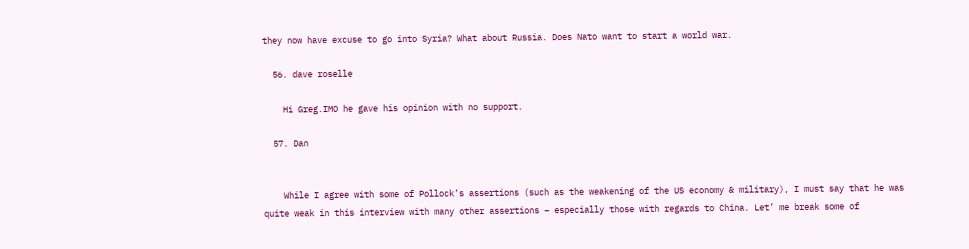they now have excuse to go into Syria? What about Russia. Does Nato want to start a world war.

  56. dave roselle

    Hi Greg.IMO he gave his opinion with no support.

  57. Dan


    While I agree with some of Pollock’s assertions (such as the weakening of the US economy & military), I must say that he was quite weak in this interview with many other assertions – especially those with regards to China. Let’ me break some of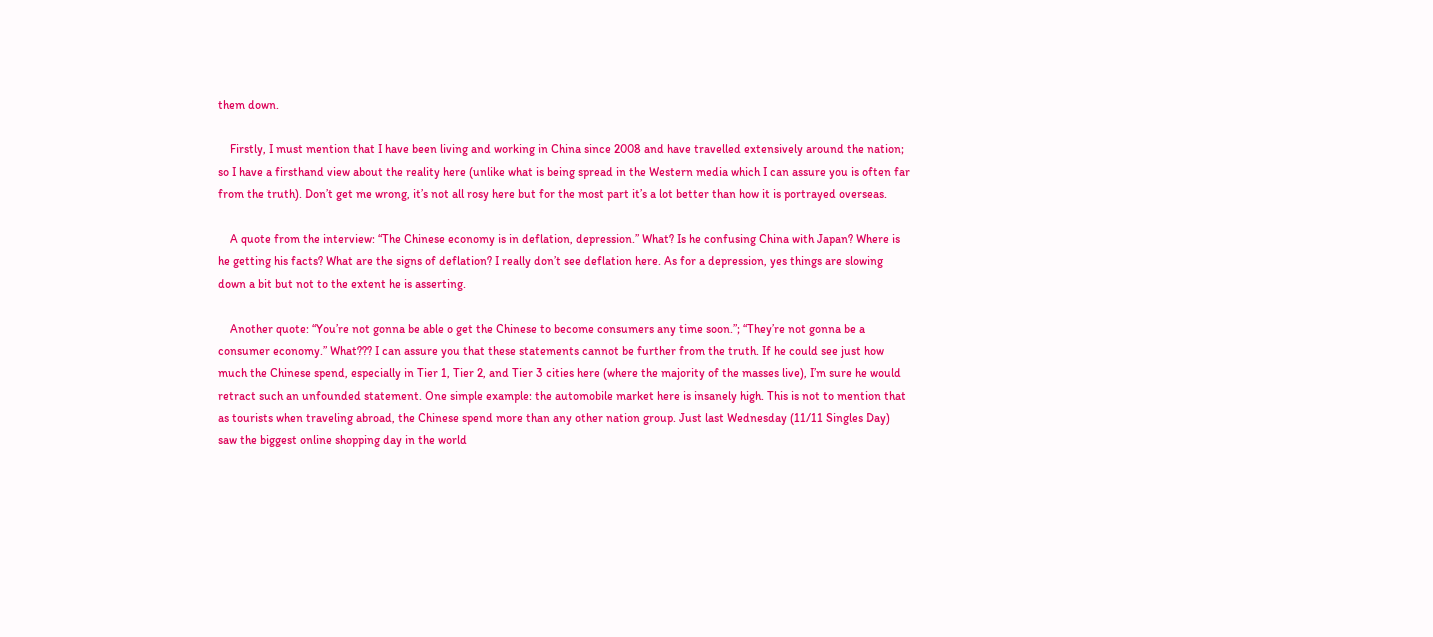them down.

    Firstly, I must mention that I have been living and working in China since 2008 and have travelled extensively around the nation; so I have a firsthand view about the reality here (unlike what is being spread in the Western media which I can assure you is often far from the truth). Don’t get me wrong, it’s not all rosy here but for the most part it’s a lot better than how it is portrayed overseas.

    A quote from the interview: “The Chinese economy is in deflation, depression.” What? Is he confusing China with Japan? Where is he getting his facts? What are the signs of deflation? I really don’t see deflation here. As for a depression, yes things are slowing down a bit but not to the extent he is asserting.

    Another quote: “You’re not gonna be able o get the Chinese to become consumers any time soon.”; “They’re not gonna be a consumer economy.” What??? I can assure you that these statements cannot be further from the truth. If he could see just how much the Chinese spend, especially in Tier 1, Tier 2, and Tier 3 cities here (where the majority of the masses live), I’m sure he would retract such an unfounded statement. One simple example: the automobile market here is insanely high. This is not to mention that as tourists when traveling abroad, the Chinese spend more than any other nation group. Just last Wednesday (11/11 Singles Day) saw the biggest online shopping day in the world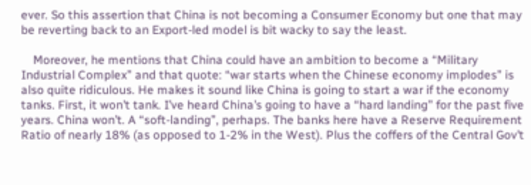ever. So this assertion that China is not becoming a Consumer Economy but one that may be reverting back to an Export-led model is bit wacky to say the least.

    Moreover, he mentions that China could have an ambition to become a “Military Industrial Complex” and that quote: “war starts when the Chinese economy implodes” is also quite ridiculous. He makes it sound like China is going to start a war if the economy tanks. First, it won’t tank. I’ve heard China’s going to have a “hard landing” for the past five years. China won’t. A “soft-landing”, perhaps. The banks here have a Reserve Requirement Ratio of nearly 18% (as opposed to 1-2% in the West). Plus the coffers of the Central Gov’t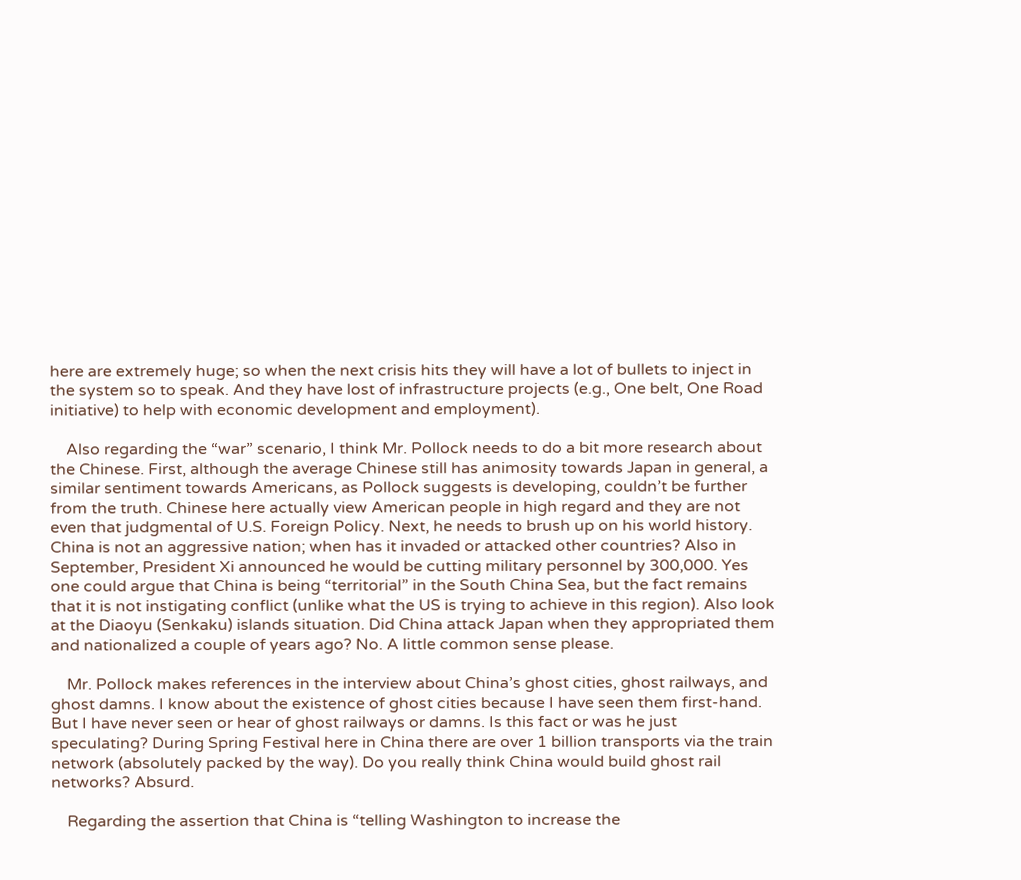here are extremely huge; so when the next crisis hits they will have a lot of bullets to inject in the system so to speak. And they have lost of infrastructure projects (e.g., One belt, One Road initiative) to help with economic development and employment).

    Also regarding the “war” scenario, I think Mr. Pollock needs to do a bit more research about the Chinese. First, although the average Chinese still has animosity towards Japan in general, a similar sentiment towards Americans, as Pollock suggests is developing, couldn’t be further from the truth. Chinese here actually view American people in high regard and they are not even that judgmental of U.S. Foreign Policy. Next, he needs to brush up on his world history. China is not an aggressive nation; when has it invaded or attacked other countries? Also in September, President Xi announced he would be cutting military personnel by 300,000. Yes one could argue that China is being “territorial” in the South China Sea, but the fact remains that it is not instigating conflict (unlike what the US is trying to achieve in this region). Also look at the Diaoyu (Senkaku) islands situation. Did China attack Japan when they appropriated them and nationalized a couple of years ago? No. A little common sense please.

    Mr. Pollock makes references in the interview about China’s ghost cities, ghost railways, and ghost damns. I know about the existence of ghost cities because I have seen them first-hand. But I have never seen or hear of ghost railways or damns. Is this fact or was he just speculating? During Spring Festival here in China there are over 1 billion transports via the train network (absolutely packed by the way). Do you really think China would build ghost rail networks? Absurd.

    Regarding the assertion that China is “telling Washington to increase the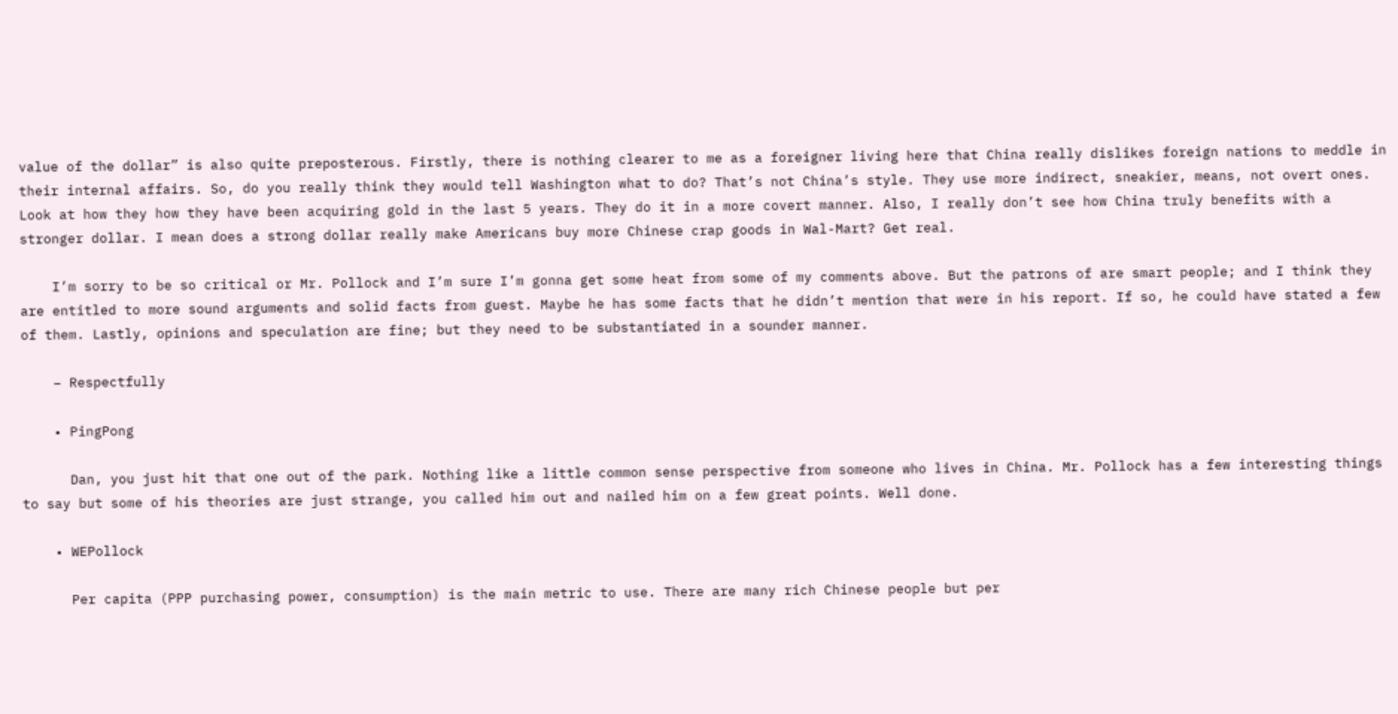value of the dollar” is also quite preposterous. Firstly, there is nothing clearer to me as a foreigner living here that China really dislikes foreign nations to meddle in their internal affairs. So, do you really think they would tell Washington what to do? That’s not China’s style. They use more indirect, sneakier, means, not overt ones. Look at how they how they have been acquiring gold in the last 5 years. They do it in a more covert manner. Also, I really don’t see how China truly benefits with a stronger dollar. I mean does a strong dollar really make Americans buy more Chinese crap goods in Wal-Mart? Get real.

    I’m sorry to be so critical or Mr. Pollock and I’m sure I’m gonna get some heat from some of my comments above. But the patrons of are smart people; and I think they are entitled to more sound arguments and solid facts from guest. Maybe he has some facts that he didn’t mention that were in his report. If so, he could have stated a few of them. Lastly, opinions and speculation are fine; but they need to be substantiated in a sounder manner.

    – Respectfully

    • PingPong

      Dan, you just hit that one out of the park. Nothing like a little common sense perspective from someone who lives in China. Mr. Pollock has a few interesting things to say but some of his theories are just strange, you called him out and nailed him on a few great points. Well done.

    • WEPollock

      Per capita (PPP purchasing power, consumption) is the main metric to use. There are many rich Chinese people but per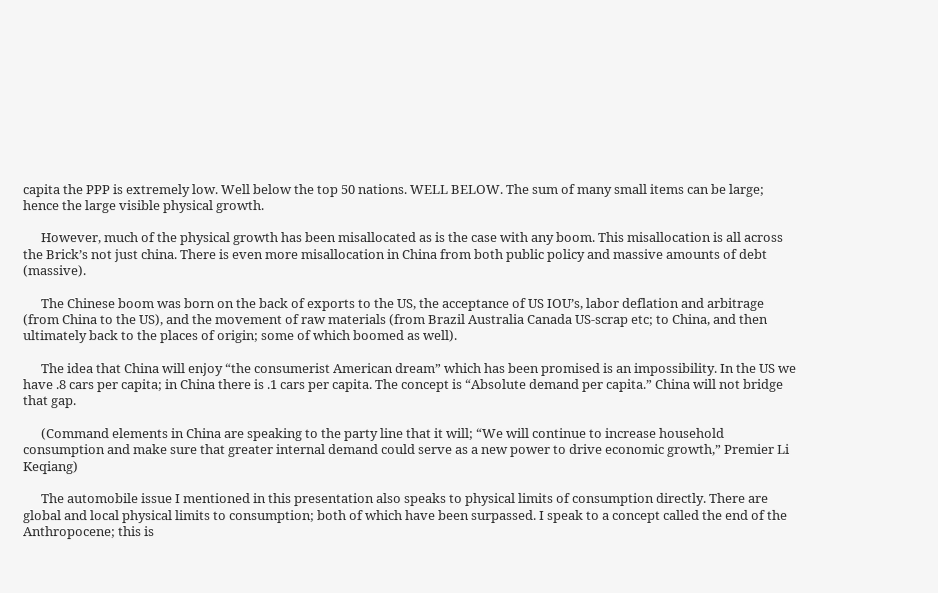capita the PPP is extremely low. Well below the top 50 nations. WELL BELOW. The sum of many small items can be large; hence the large visible physical growth.

      However, much of the physical growth has been misallocated as is the case with any boom. This misallocation is all across the Brick’s not just china. There is even more misallocation in China from both public policy and massive amounts of debt (massive).

      The Chinese boom was born on the back of exports to the US, the acceptance of US IOU’s, labor deflation and arbitrage (from China to the US), and the movement of raw materials (from Brazil Australia Canada US-scrap etc; to China, and then ultimately back to the places of origin; some of which boomed as well).

      The idea that China will enjoy “the consumerist American dream” which has been promised is an impossibility. In the US we have .8 cars per capita; in China there is .1 cars per capita. The concept is “Absolute demand per capita.” China will not bridge that gap.

      (Command elements in China are speaking to the party line that it will; “We will continue to increase household consumption and make sure that greater internal demand could serve as a new power to drive economic growth,” Premier Li Keqiang)

      The automobile issue I mentioned in this presentation also speaks to physical limits of consumption directly. There are global and local physical limits to consumption; both of which have been surpassed. I speak to a concept called the end of the Anthropocene; this is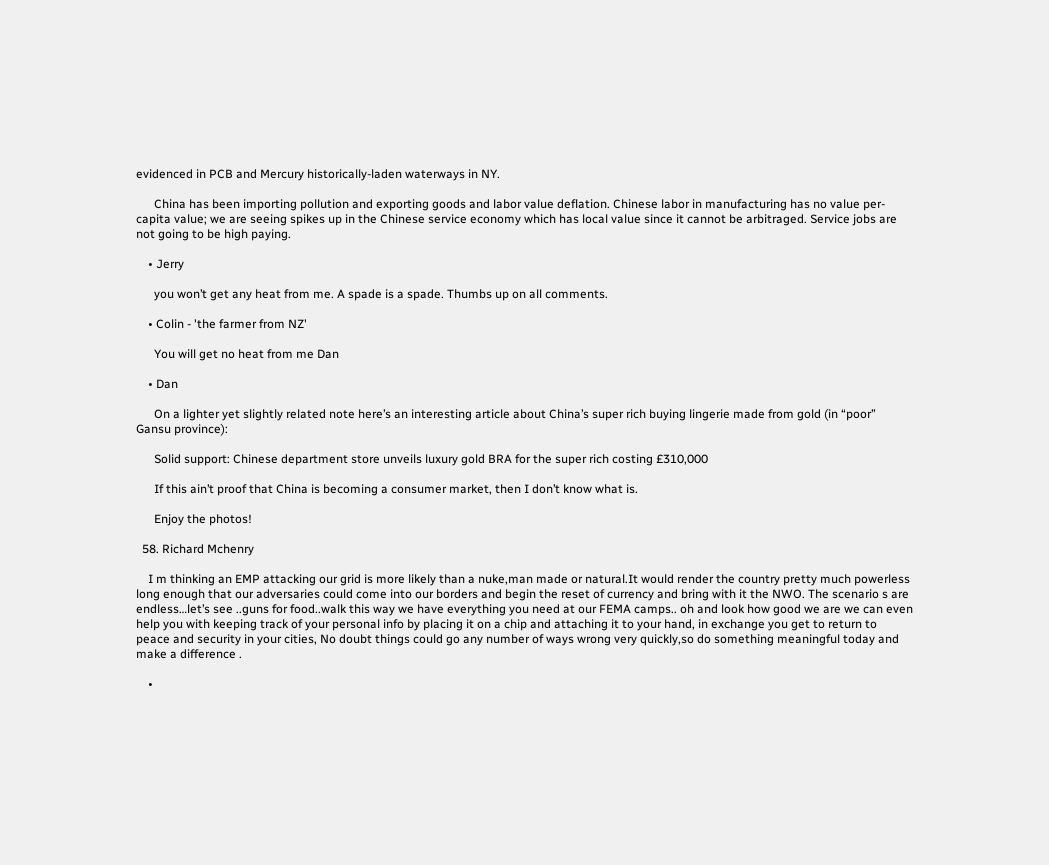evidenced in PCB and Mercury historically-laden waterways in NY.

      China has been importing pollution and exporting goods and labor value deflation. Chinese labor in manufacturing has no value per-capita value; we are seeing spikes up in the Chinese service economy which has local value since it cannot be arbitraged. Service jobs are not going to be high paying.

    • Jerry

      you won’t get any heat from me. A spade is a spade. Thumbs up on all comments.

    • Colin - 'the farmer from NZ'

      You will get no heat from me Dan

    • Dan

      On a lighter yet slightly related note here’s an interesting article about China’s super rich buying lingerie made from gold (in “poor” Gansu province):

      Solid support: Chinese department store unveils luxury gold BRA for the super rich costing £310,000

      If this ain’t proof that China is becoming a consumer market, then I don’t know what is.

      Enjoy the photos!

  58. Richard Mchenry

    I m thinking an EMP attacking our grid is more likely than a nuke,man made or natural.It would render the country pretty much powerless long enough that our adversaries could come into our borders and begin the reset of currency and bring with it the NWO. The scenario s are endless…let’s see ..guns for food..walk this way we have everything you need at our FEMA camps.. oh and look how good we are we can even help you with keeping track of your personal info by placing it on a chip and attaching it to your hand, in exchange you get to return to peace and security in your cities, No doubt things could go any number of ways wrong very quickly,so do something meaningful today and make a difference .

    •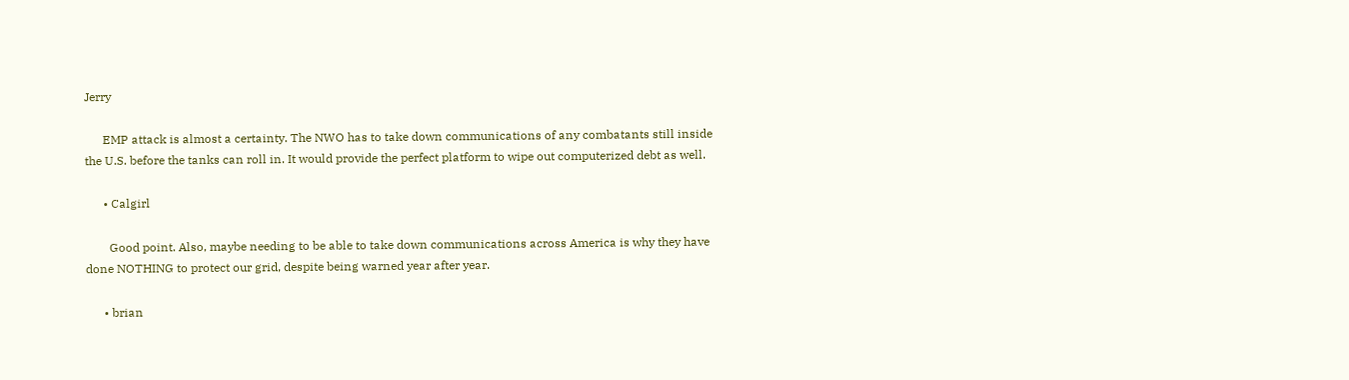Jerry

      EMP attack is almost a certainty. The NWO has to take down communications of any combatants still inside the U.S. before the tanks can roll in. It would provide the perfect platform to wipe out computerized debt as well.

      • Calgirl

        Good point. Also, maybe needing to be able to take down communications across America is why they have done NOTHING to protect our grid, despite being warned year after year.

      • brian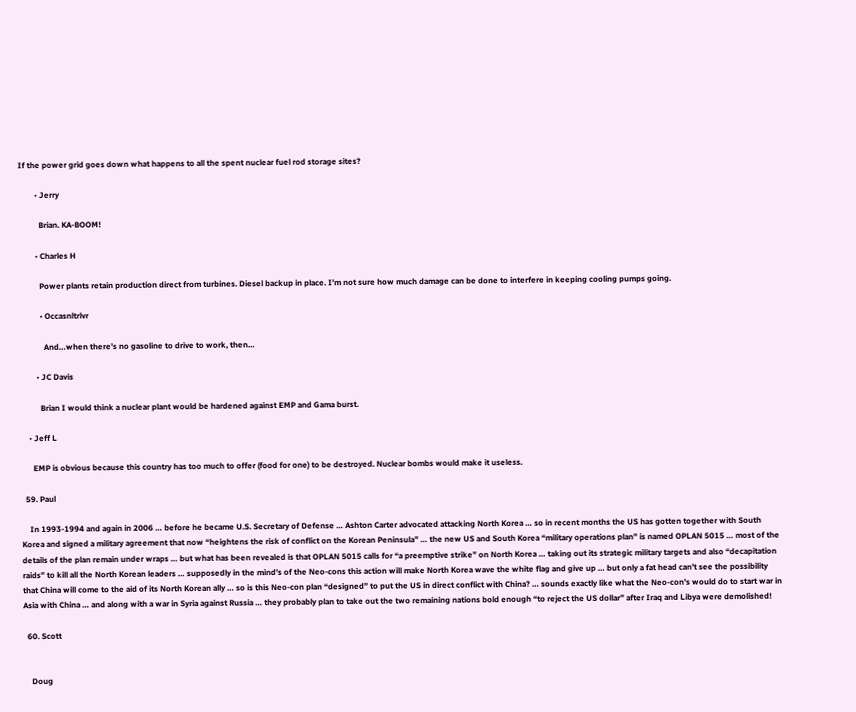If the power grid goes down what happens to all the spent nuclear fuel rod storage sites?

        • Jerry

          Brian. KA-BOOM!

        • Charles H

          Power plants retain production direct from turbines. Diesel backup in place. I’m not sure how much damage can be done to interfere in keeping cooling pumps going.

          • Occasnltrlvr

            And…when there’s no gasoline to drive to work, then…

        • JC Davis

          Brian I would think a nuclear plant would be hardened against EMP and Gama burst.

    • Jeff L

      EMP is obvious because this country has too much to offer (food for one) to be destroyed. Nuclear bombs would make it useless.

  59. Paul

    In 1993-1994 and again in 2006 … before he became U.S. Secretary of Defense … Ashton Carter advocated attacking North Korea … so in recent months the US has gotten together with South Korea and signed a military agreement that now “heightens the risk of conflict on the Korean Peninsula” … the new US and South Korea “military operations plan” is named OPLAN 5015 … most of the details of the plan remain under wraps … but what has been revealed is that OPLAN 5015 calls for “a preemptive strike” on North Korea … taking out its strategic military targets and also “decapitation raids” to kill all the North Korean leaders … supposedly in the mind’s of the Neo-cons this action will make North Korea wave the white flag and give up … but only a fat head can’t see the possibility that China will come to the aid of its North Korean ally … so is this Neo-con plan “designed” to put the US in direct conflict with China? … sounds exactly like what the Neo-con’s would do to start war in Asia with China … and along with a war in Syria against Russia … they probably plan to take out the two remaining nations bold enough “to reject the US dollar” after Iraq and Libya were demolished!

  60. Scott


    Doug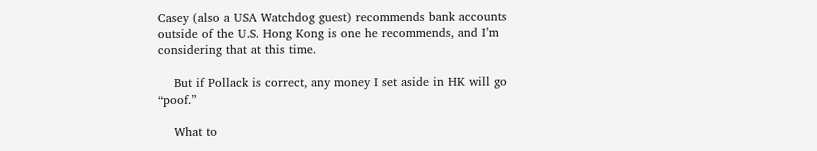Casey (also a USA Watchdog guest) recommends bank accounts outside of the U.S. Hong Kong is one he recommends, and I’m considering that at this time.

    But if Pollack is correct, any money I set aside in HK will go “poof.”

    What to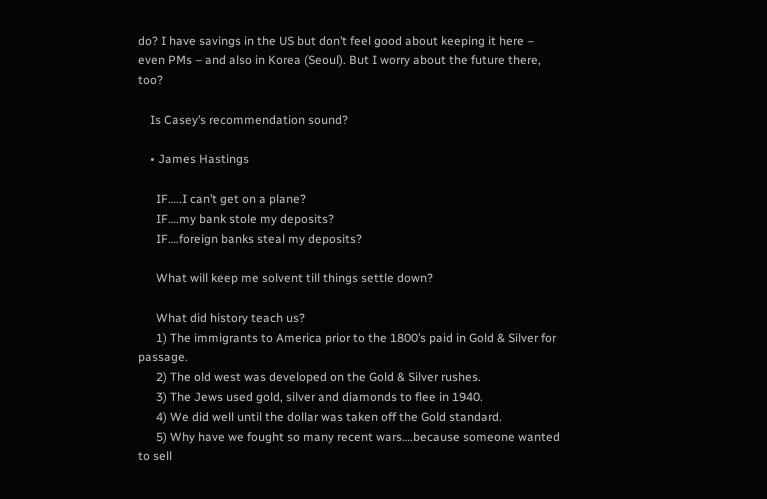do? I have savings in the US but don’t feel good about keeping it here – even PMs – and also in Korea (Seoul). But I worry about the future there, too?

    Is Casey’s recommendation sound?

    • James Hastings

      IF…..I can’t get on a plane?
      IF….my bank stole my deposits?
      IF….foreign banks steal my deposits?

      What will keep me solvent till things settle down?

      What did history teach us?
      1) The immigrants to America prior to the 1800’s paid in Gold & Silver for passage.
      2) The old west was developed on the Gold & Silver rushes.
      3) The Jews used gold, silver and diamonds to flee in 1940.
      4) We did well until the dollar was taken off the Gold standard.
      5) Why have we fought so many recent wars….because someone wanted to sell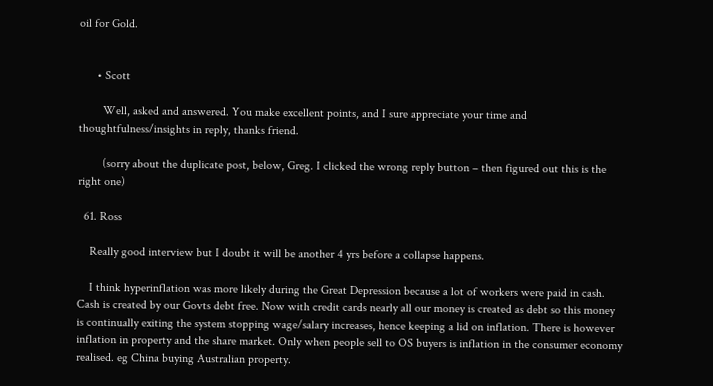oil for Gold.


      • Scott

        Well, asked and answered. You make excellent points, and I sure appreciate your time and thoughtfulness/insights in reply, thanks friend.

        (sorry about the duplicate post, below, Greg. I clicked the wrong reply button – then figured out this is the right one)

  61. Ross

    Really good interview but I doubt it will be another 4 yrs before a collapse happens.

    I think hyperinflation was more likely during the Great Depression because a lot of workers were paid in cash. Cash is created by our Govts debt free. Now with credit cards nearly all our money is created as debt so this money is continually exiting the system stopping wage/salary increases, hence keeping a lid on inflation. There is however inflation in property and the share market. Only when people sell to OS buyers is inflation in the consumer economy realised. eg China buying Australian property.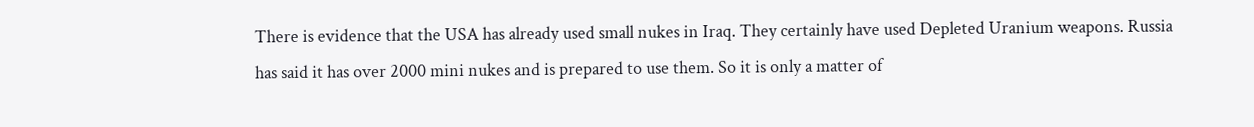There is evidence that the USA has already used small nukes in Iraq. They certainly have used Depleted Uranium weapons. Russia has said it has over 2000 mini nukes and is prepared to use them. So it is only a matter of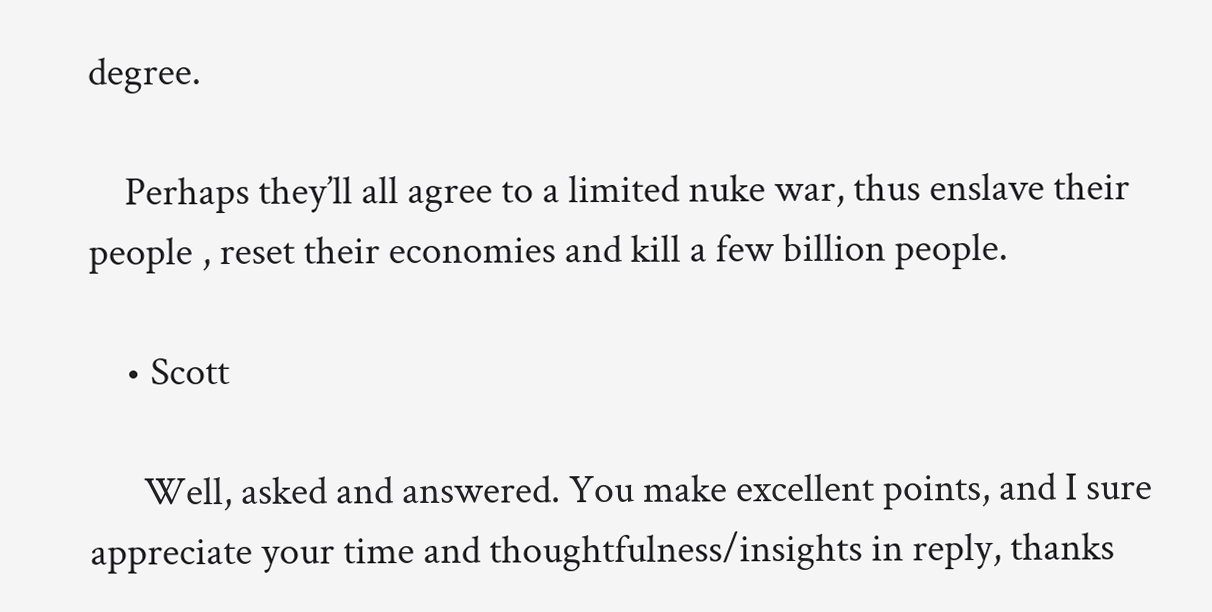degree.

    Perhaps they’ll all agree to a limited nuke war, thus enslave their people , reset their economies and kill a few billion people.

    • Scott

      Well, asked and answered. You make excellent points, and I sure appreciate your time and thoughtfulness/insights in reply, thanks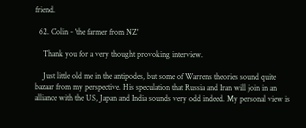friend.

  62. Colin - 'the farmer from NZ'

    Thank you for a very thought provoking interview.

    Just little old me in the antipodes, but some of Warrens theories sound quite bazaar from my perspective. His speculation that Russia and Iran will join in an alliance with the US, Japan and India sounds very odd indeed. My personal view is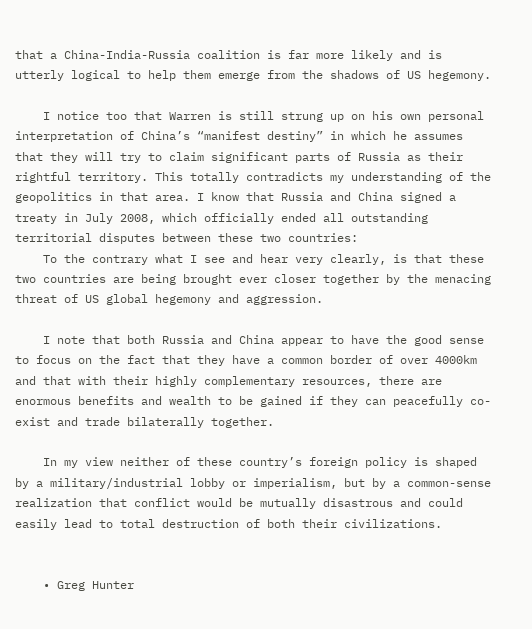that a China-India-Russia coalition is far more likely and is utterly logical to help them emerge from the shadows of US hegemony.

    I notice too that Warren is still strung up on his own personal interpretation of China’s “manifest destiny” in which he assumes that they will try to claim significant parts of Russia as their rightful territory. This totally contradicts my understanding of the geopolitics in that area. I know that Russia and China signed a treaty in July 2008, which officially ended all outstanding territorial disputes between these two countries:
    To the contrary what I see and hear very clearly, is that these two countries are being brought ever closer together by the menacing threat of US global hegemony and aggression.

    I note that both Russia and China appear to have the good sense to focus on the fact that they have a common border of over 4000km and that with their highly complementary resources, there are enormous benefits and wealth to be gained if they can peacefully co-exist and trade bilaterally together.

    In my view neither of these country’s foreign policy is shaped by a military/industrial lobby or imperialism, but by a common-sense realization that conflict would be mutually disastrous and could easily lead to total destruction of both their civilizations.


    • Greg Hunter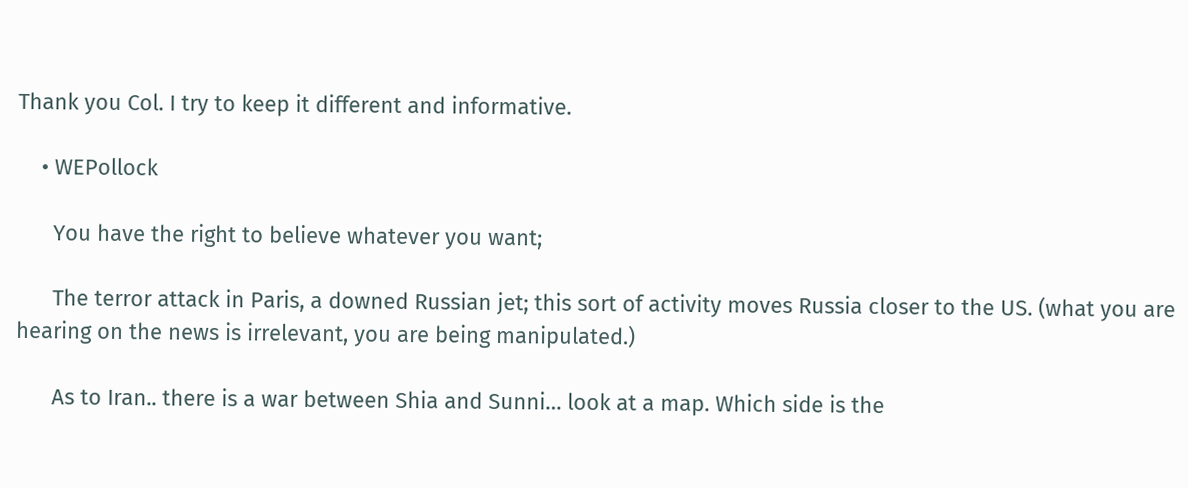Thank you Col. I try to keep it different and informative.

    • WEPollock

      You have the right to believe whatever you want;

      The terror attack in Paris, a downed Russian jet; this sort of activity moves Russia closer to the US. (what you are hearing on the news is irrelevant, you are being manipulated.)

      As to Iran.. there is a war between Shia and Sunni… look at a map. Which side is the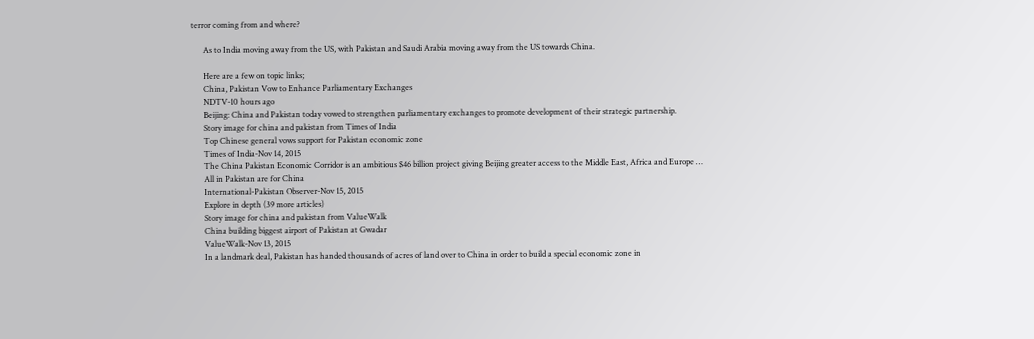terror coming from and where?

      As to India moving away from the US, with Pakistan and Saudi Arabia moving away from the US towards China.

      Here are a few on topic links;
      China, Pakistan Vow to Enhance Parliamentary Exchanges
      NDTV-10 hours ago
      Beijing: China and Pakistan today vowed to strengthen parliamentary exchanges to promote development of their strategic partnership.
      Story image for china and pakistan from Times of India
      Top Chinese general vows support for Pakistan economic zone
      Times of India-Nov 14, 2015
      The China Pakistan Economic Corridor is an ambitious $46 billion project giving Beijing greater access to the Middle East, Africa and Europe …
      All in Pakistan are for China
      International-Pakistan Observer-Nov 15, 2015
      Explore in depth (39 more articles)
      Story image for china and pakistan from ValueWalk
      China building biggest airport of Pakistan at Gwadar
      ValueWalk-Nov 13, 2015
      In a landmark deal, Pakistan has handed thousands of acres of land over to China in order to build a special economic zone in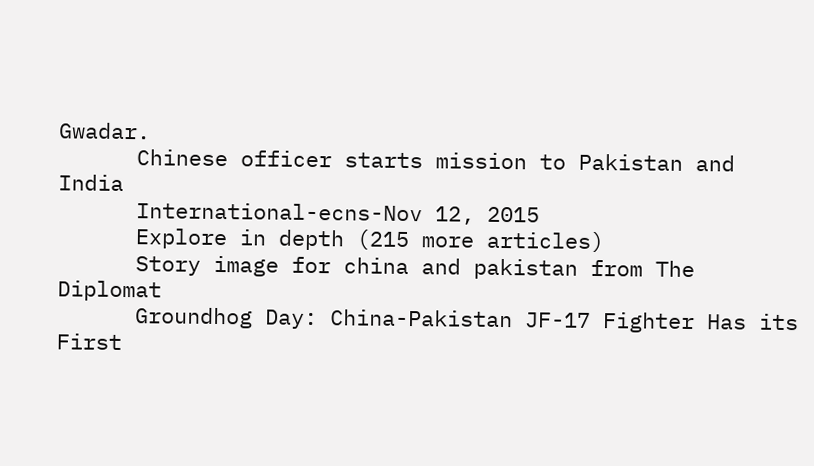Gwadar.
      Chinese officer starts mission to Pakistan and India
      International-ecns-Nov 12, 2015
      Explore in depth (215 more articles)
      Story image for china and pakistan from The Diplomat
      Groundhog Day: China-Pakistan JF-17 Fighter Has its First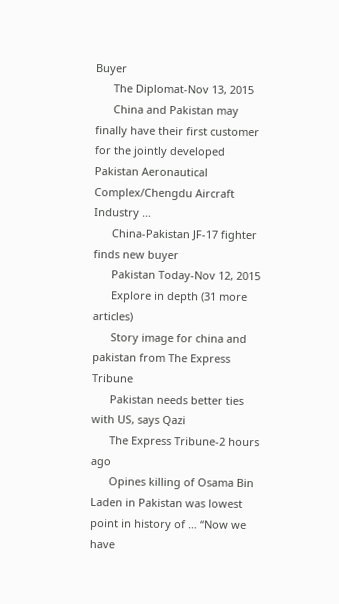Buyer
      The Diplomat-Nov 13, 2015
      China and Pakistan may finally have their first customer for the jointly developed Pakistan Aeronautical Complex/Chengdu Aircraft Industry …
      China-Pakistan JF-17 fighter finds new buyer
      Pakistan Today-Nov 12, 2015
      Explore in depth (31 more articles)
      Story image for china and pakistan from The Express Tribune
      Pakistan needs better ties with US, says Qazi
      The Express Tribune-2 hours ago
      Opines killing of Osama Bin Laden in Pakistan was lowest point in history of … “Now we have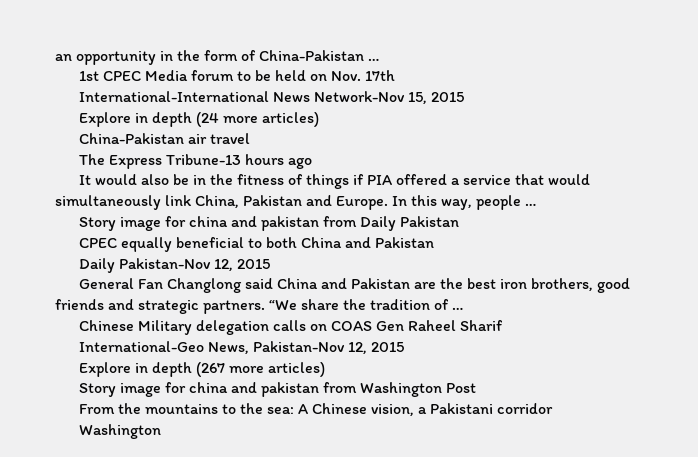an opportunity in the form of China-Pakistan …
      1st CPEC Media forum to be held on Nov. 17th
      International-International News Network-Nov 15, 2015
      Explore in depth (24 more articles)
      China-Pakistan air travel
      The Express Tribune-13 hours ago
      It would also be in the fitness of things if PIA offered a service that would simultaneously link China, Pakistan and Europe. In this way, people …
      Story image for china and pakistan from Daily Pakistan
      CPEC equally beneficial to both China and Pakistan
      Daily Pakistan-Nov 12, 2015
      General Fan Changlong said China and Pakistan are the best iron brothers, good friends and strategic partners. “We share the tradition of …
      Chinese Military delegation calls on COAS Gen Raheel Sharif
      International-Geo News, Pakistan-Nov 12, 2015
      Explore in depth (267 more articles)
      Story image for china and pakistan from Washington Post
      From the mountains to the sea: A Chinese vision, a Pakistani corridor
      Washington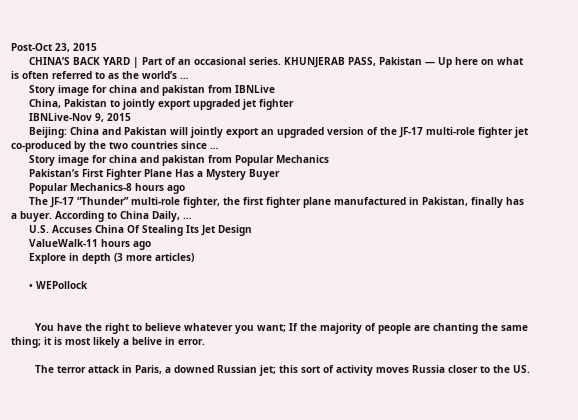Post-Oct 23, 2015
      CHINA’S BACK YARD | Part of an occasional series. KHUNJERAB PASS, Pakistan — Up here on what is often referred to as the world’s …
      Story image for china and pakistan from IBNLive
      China, Pakistan to jointly export upgraded jet fighter
      IBNLive-Nov 9, 2015
      Beijing: China and Pakistan will jointly export an upgraded version of the JF-17 multi-role fighter jet co-produced by the two countries since …
      Story image for china and pakistan from Popular Mechanics
      Pakistan’s First Fighter Plane Has a Mystery Buyer
      Popular Mechanics-8 hours ago
      The JF-17 “Thunder” multi-role fighter, the first fighter plane manufactured in Pakistan, finally has a buyer. According to China Daily, …
      U.S. Accuses China Of Stealing Its Jet Design
      ValueWalk-11 hours ago
      Explore in depth (3 more articles)

      • WEPollock


        You have the right to believe whatever you want; If the majority of people are chanting the same thing; it is most likely a belive in error.

        The terror attack in Paris, a downed Russian jet; this sort of activity moves Russia closer to the US.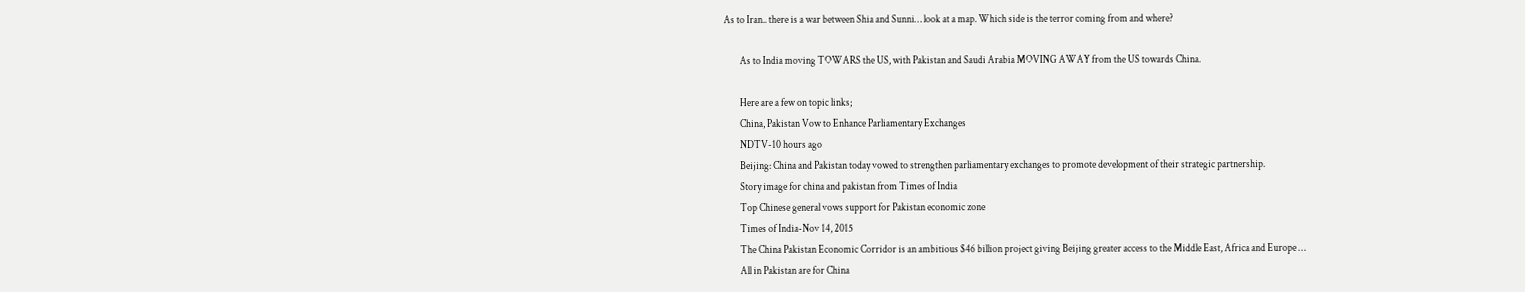As to Iran.. there is a war between Shia and Sunni… look at a map. Which side is the terror coming from and where?

        As to India moving TOWARS the US, with Pakistan and Saudi Arabia MOVING AWAY from the US towards China.

        Here are a few on topic links;
        China, Pakistan Vow to Enhance Parliamentary Exchanges
        NDTV-10 hours ago
        Beijing: China and Pakistan today vowed to strengthen parliamentary exchanges to promote development of their strategic partnership.
        Story image for china and pakistan from Times of India
        Top Chinese general vows support for Pakistan economic zone
        Times of India-Nov 14, 2015
        The China Pakistan Economic Corridor is an ambitious $46 billion project giving Beijing greater access to the Middle East, Africa and Europe …
        All in Pakistan are for China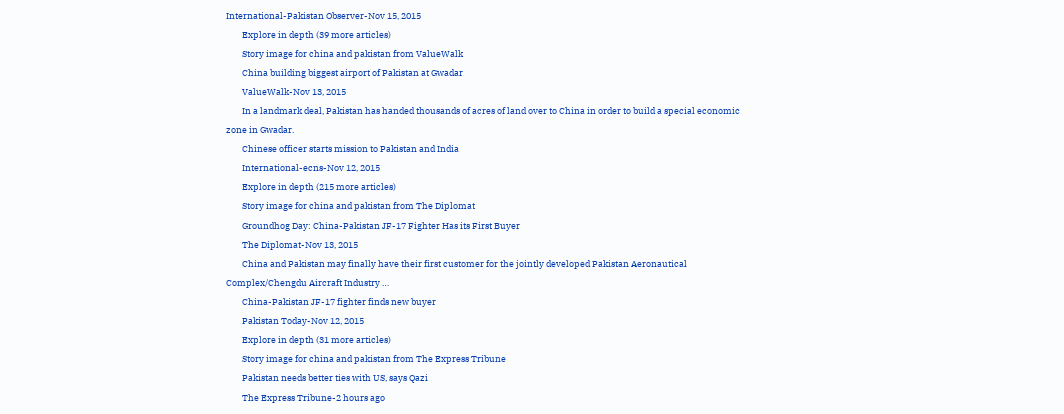International-Pakistan Observer-Nov 15, 2015
        Explore in depth (39 more articles)
        Story image for china and pakistan from ValueWalk
        China building biggest airport of Pakistan at Gwadar
        ValueWalk-Nov 13, 2015
        In a landmark deal, Pakistan has handed thousands of acres of land over to China in order to build a special economic zone in Gwadar.
        Chinese officer starts mission to Pakistan and India
        International-ecns-Nov 12, 2015
        Explore in depth (215 more articles)
        Story image for china and pakistan from The Diplomat
        Groundhog Day: China-Pakistan JF-17 Fighter Has its First Buyer
        The Diplomat-Nov 13, 2015
        China and Pakistan may finally have their first customer for the jointly developed Pakistan Aeronautical Complex/Chengdu Aircraft Industry …
        China-Pakistan JF-17 fighter finds new buyer
        Pakistan Today-Nov 12, 2015
        Explore in depth (31 more articles)
        Story image for china and pakistan from The Express Tribune
        Pakistan needs better ties with US, says Qazi
        The Express Tribune-2 hours ago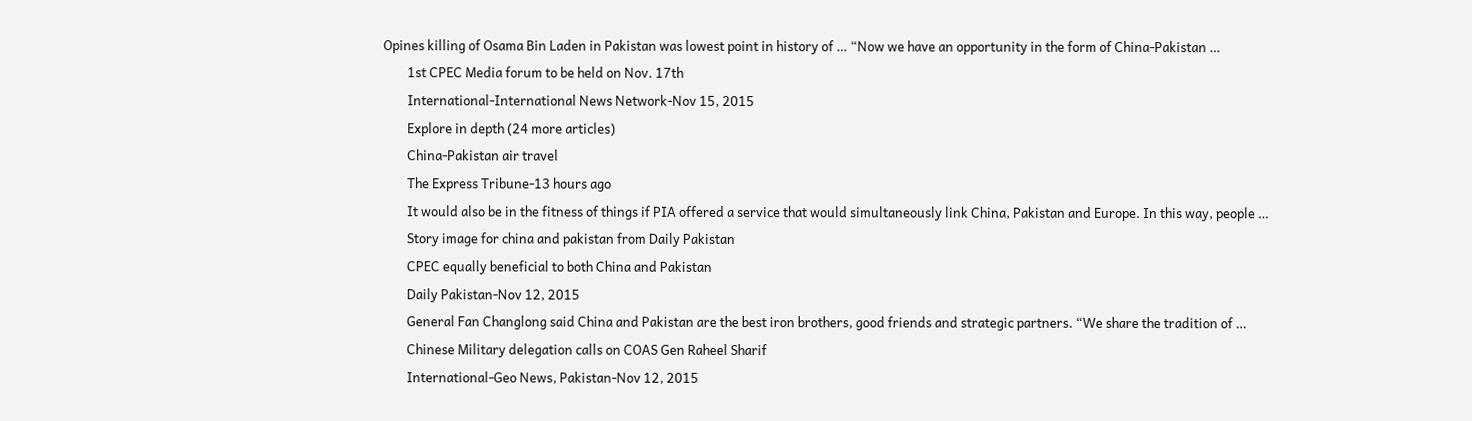Opines killing of Osama Bin Laden in Pakistan was lowest point in history of … “Now we have an opportunity in the form of China-Pakistan …
        1st CPEC Media forum to be held on Nov. 17th
        International-International News Network-Nov 15, 2015
        Explore in depth (24 more articles)
        China-Pakistan air travel
        The Express Tribune-13 hours ago
        It would also be in the fitness of things if PIA offered a service that would simultaneously link China, Pakistan and Europe. In this way, people …
        Story image for china and pakistan from Daily Pakistan
        CPEC equally beneficial to both China and Pakistan
        Daily Pakistan-Nov 12, 2015
        General Fan Changlong said China and Pakistan are the best iron brothers, good friends and strategic partners. “We share the tradition of …
        Chinese Military delegation calls on COAS Gen Raheel Sharif
        International-Geo News, Pakistan-Nov 12, 2015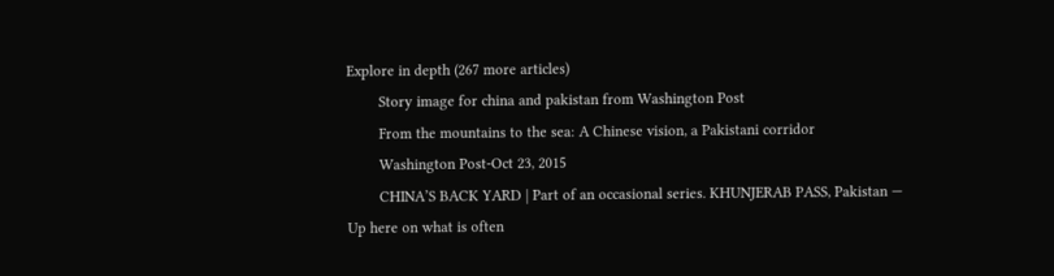Explore in depth (267 more articles)
        Story image for china and pakistan from Washington Post
        From the mountains to the sea: A Chinese vision, a Pakistani corridor
        Washington Post-Oct 23, 2015
        CHINA’S BACK YARD | Part of an occasional series. KHUNJERAB PASS, Pakistan — Up here on what is often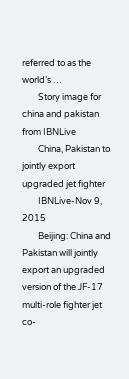referred to as the world’s …
        Story image for china and pakistan from IBNLive
        China, Pakistan to jointly export upgraded jet fighter
        IBNLive-Nov 9, 2015
        Beijing: China and Pakistan will jointly export an upgraded version of the JF-17 multi-role fighter jet co-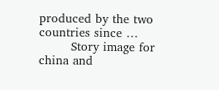produced by the two countries since …
        Story image for china and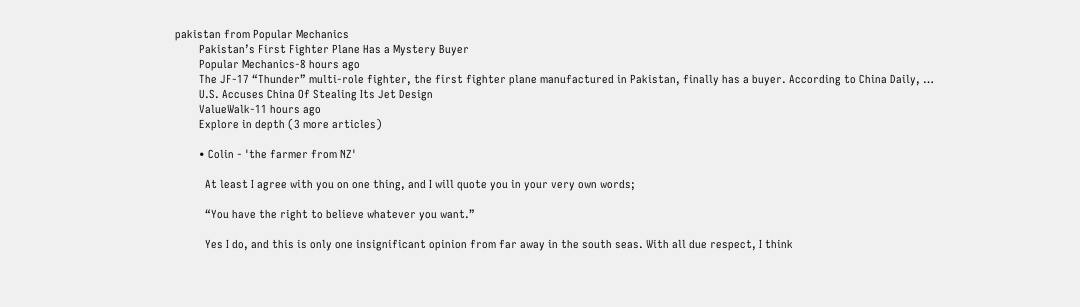pakistan from Popular Mechanics
        Pakistan’s First Fighter Plane Has a Mystery Buyer
        Popular Mechanics-8 hours ago
        The JF-17 “Thunder” multi-role fighter, the first fighter plane manufactured in Pakistan, finally has a buyer. According to China Daily, …
        U.S. Accuses China Of Stealing Its Jet Design
        ValueWalk-11 hours ago
        Explore in depth (3 more articles)

        • Colin - 'the farmer from NZ'

          At least I agree with you on one thing, and I will quote you in your very own words;

          “You have the right to believe whatever you want.”

          Yes I do, and this is only one insignificant opinion from far away in the south seas. With all due respect, I think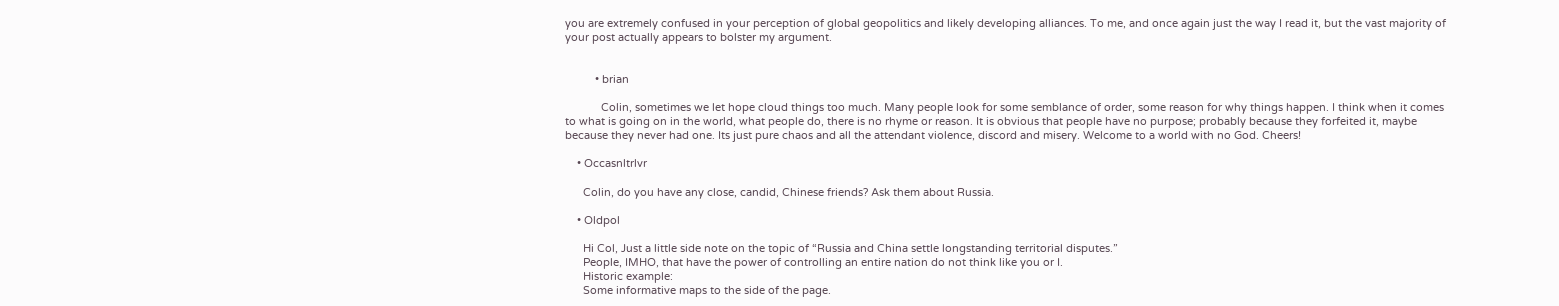you are extremely confused in your perception of global geopolitics and likely developing alliances. To me, and once again just the way I read it, but the vast majority of your post actually appears to bolster my argument.


          • brian

            Colin, sometimes we let hope cloud things too much. Many people look for some semblance of order, some reason for why things happen. I think when it comes to what is going on in the world, what people do, there is no rhyme or reason. It is obvious that people have no purpose; probably because they forfeited it, maybe because they never had one. Its just pure chaos and all the attendant violence, discord and misery. Welcome to a world with no God. Cheers!

    • Occasnltrlvr

      Colin, do you have any close, candid, Chinese friends? Ask them about Russia.

    • Oldpol

      Hi Col, Just a little side note on the topic of “Russia and China settle longstanding territorial disputes.”
      People, IMHO, that have the power of controlling an entire nation do not think like you or I.
      Historic example:
      Some informative maps to the side of the page.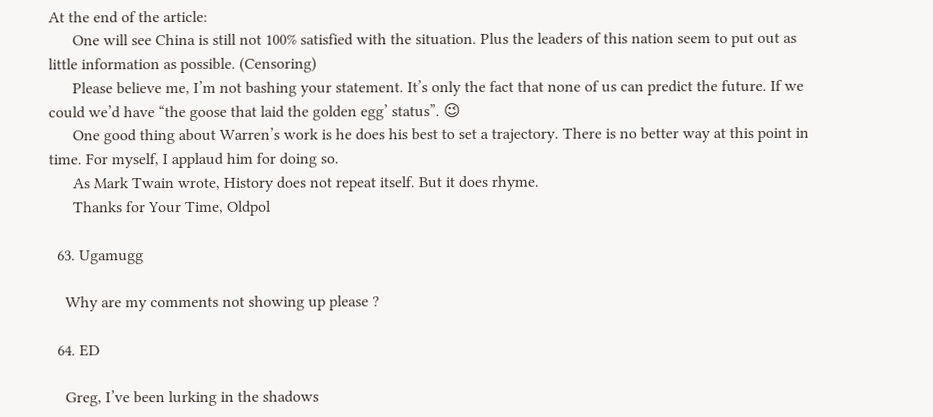At the end of the article:
      One will see China is still not 100% satisfied with the situation. Plus the leaders of this nation seem to put out as little information as possible. (Censoring)
      Please believe me, I’m not bashing your statement. It’s only the fact that none of us can predict the future. If we could we’d have “the goose that laid the golden egg’ status”. 😉
      One good thing about Warren’s work is he does his best to set a trajectory. There is no better way at this point in time. For myself, I applaud him for doing so.
      As Mark Twain wrote, History does not repeat itself. But it does rhyme.
      Thanks for Your Time, Oldpol

  63. Ugamugg

    Why are my comments not showing up please ?

  64. ED

    Greg, I’ve been lurking in the shadows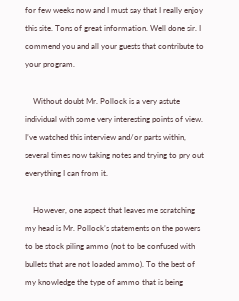for few weeks now and I must say that I really enjoy this site. Tons of great information. Well done sir. I commend you and all your guests that contribute to your program.

    Without doubt Mr. Pollock is a very astute individual with some very interesting points of view. I’ve watched this interview and/or parts within, several times now taking notes and trying to pry out everything I can from it.

    However, one aspect that leaves me scratching my head is Mr. Pollock’s statements on the powers to be stock piling ammo (not to be confused with bullets that are not loaded ammo). To the best of my knowledge the type of ammo that is being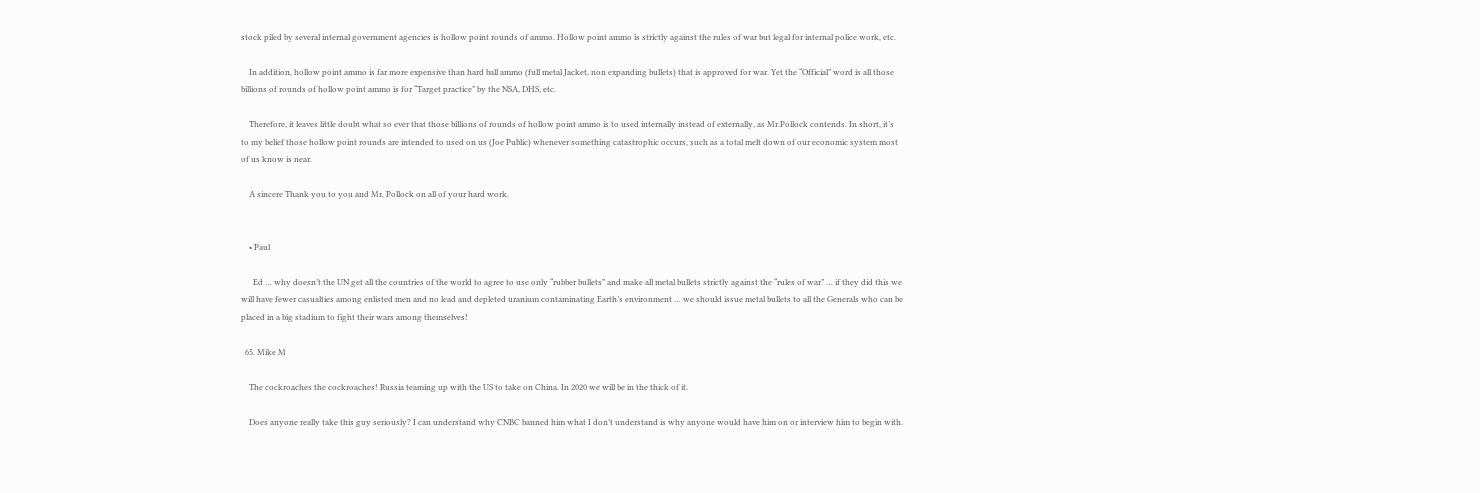stock piled by several internal government agencies is hollow point rounds of ammo. Hollow point ammo is strictly against the rules of war but legal for internal police work, etc.

    In addition, hollow point ammo is far more expensive than hard ball ammo (full metal Jacket, non expanding bullets) that is approved for war. Yet the “Official” word is all those billions of rounds of hollow point ammo is for “Target practice” by the NSA, DHS, etc.

    Therefore, it leaves little doubt what so ever that those billions of rounds of hollow point ammo is to used internally instead of externally, as Mr.Pollock contends. In short, it’s to my belief those hollow point rounds are intended to used on us (Joe Public) whenever something catastrophic occurs, such as a total melt down of our economic system most of us know is near.

    A sincere Thank you to you and Mr. Pollock on all of your hard work.


    • Paul

      Ed … why doesn’t the UN get all the countries of the world to agree to use only “rubber bullets” and make all metal bullets strictly against the “rules of war” … if they did this we will have fewer casualties among enlisted men and no lead and depleted uranium contaminating Earth’s environment … we should issue metal bullets to all the Generals who can be placed in a big stadium to fight their wars among themselves!

  65. Mike M

    The cockroaches the cockroaches! Russia teaming up with the US to take on China. In 2020 we will be in the thick of it.

    Does anyone really take this guy seriously? I can understand why CNBC banned him what I don’t understand is why anyone would have him on or interview him to begin with.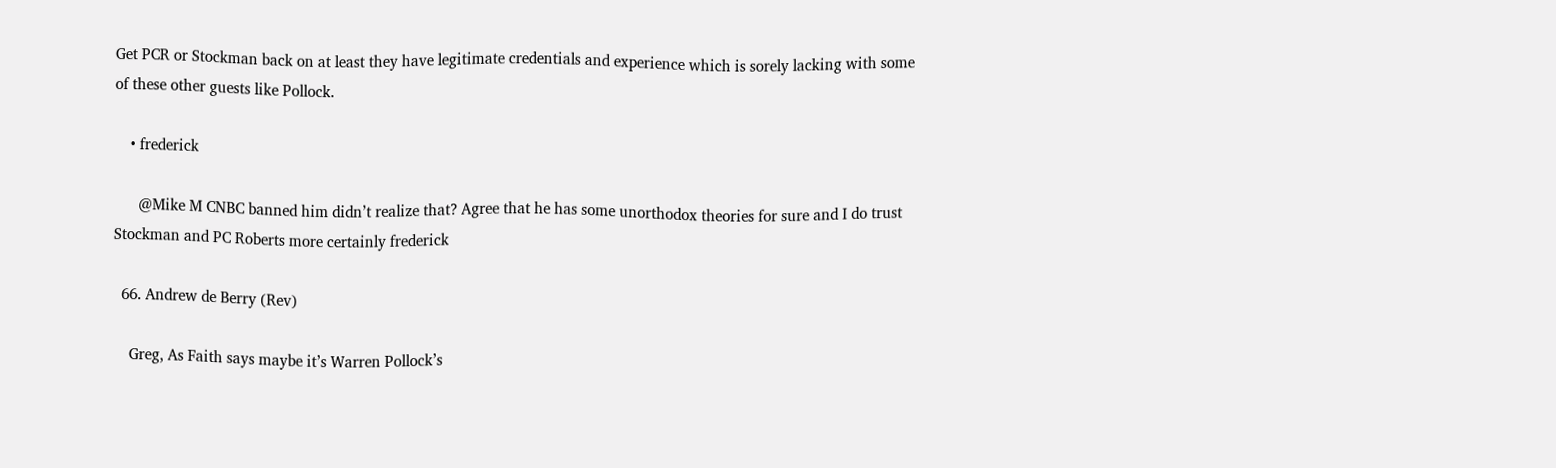Get PCR or Stockman back on at least they have legitimate credentials and experience which is sorely lacking with some of these other guests like Pollock.

    • frederick

      @Mike M CNBC banned him didn’t realize that? Agree that he has some unorthodox theories for sure and I do trust Stockman and PC Roberts more certainly frederick

  66. Andrew de Berry (Rev)

    Greg, As Faith says maybe it’s Warren Pollock’s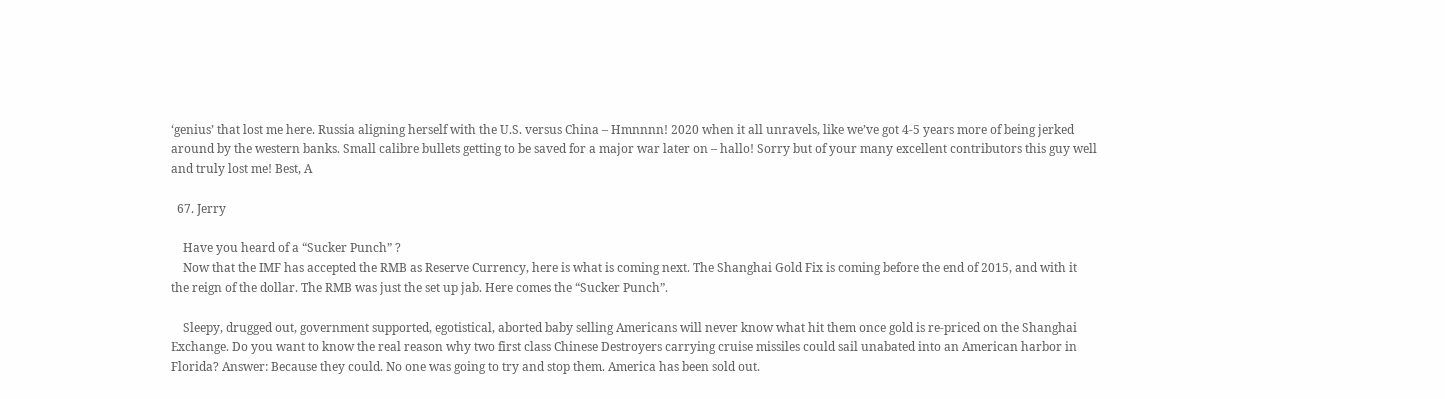‘genius’ that lost me here. Russia aligning herself with the U.S. versus China – Hmnnnn! 2020 when it all unravels, like we’ve got 4-5 years more of being jerked around by the western banks. Small calibre bullets getting to be saved for a major war later on – hallo! Sorry but of your many excellent contributors this guy well and truly lost me! Best, A

  67. Jerry

    Have you heard of a “Sucker Punch” ?
    Now that the IMF has accepted the RMB as Reserve Currency, here is what is coming next. The Shanghai Gold Fix is coming before the end of 2015, and with it the reign of the dollar. The RMB was just the set up jab. Here comes the “Sucker Punch”.

    Sleepy, drugged out, government supported, egotistical, aborted baby selling Americans will never know what hit them once gold is re-priced on the Shanghai Exchange. Do you want to know the real reason why two first class Chinese Destroyers carrying cruise missiles could sail unabated into an American harbor in Florida? Answer: Because they could. No one was going to try and stop them. America has been sold out.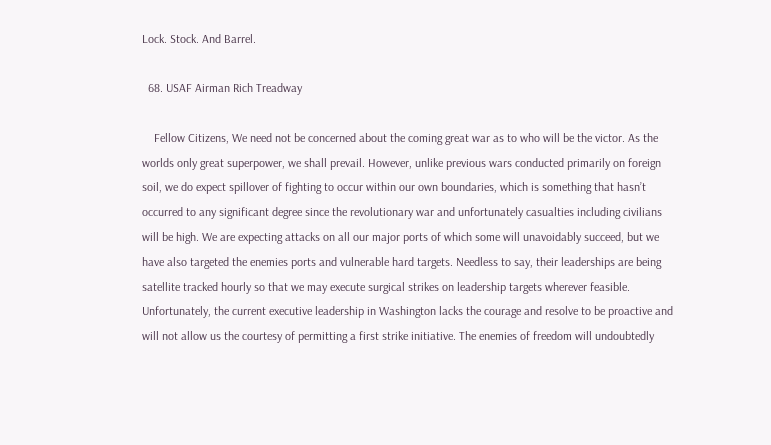Lock. Stock. And Barrel.

  68. USAF Airman Rich Treadway

    Fellow Citizens, We need not be concerned about the coming great war as to who will be the victor. As the worlds only great superpower, we shall prevail. However, unlike previous wars conducted primarily on foreign soil, we do expect spillover of fighting to occur within our own boundaries, which is something that hasn’t occurred to any significant degree since the revolutionary war and unfortunately casualties including civilians will be high. We are expecting attacks on all our major ports of which some will unavoidably succeed, but we have also targeted the enemies ports and vulnerable hard targets. Needless to say, their leaderships are being satellite tracked hourly so that we may execute surgical strikes on leadership targets wherever feasible. Unfortunately, the current executive leadership in Washington lacks the courage and resolve to be proactive and will not allow us the courtesy of permitting a first strike initiative. The enemies of freedom will undoubtedly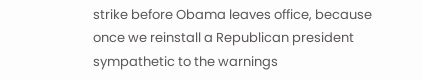strike before Obama leaves office, because once we reinstall a Republican president sympathetic to the warnings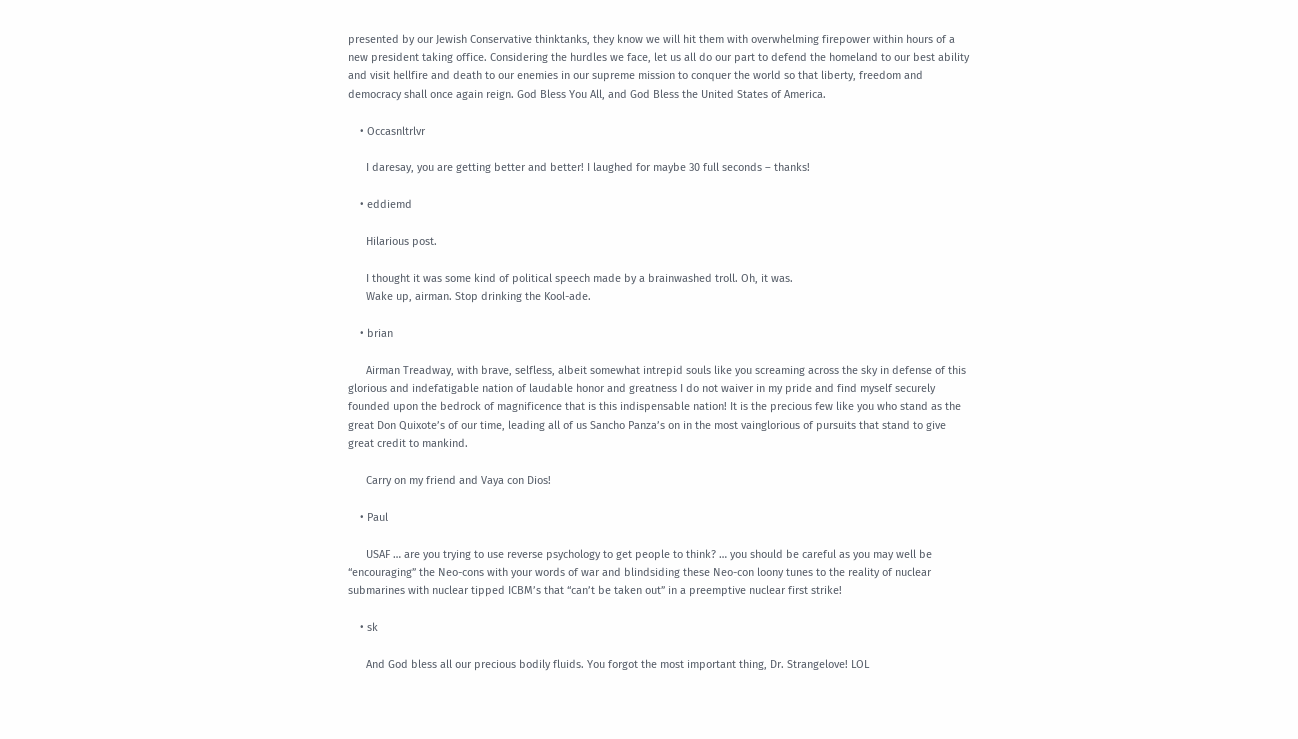presented by our Jewish Conservative thinktanks, they know we will hit them with overwhelming firepower within hours of a new president taking office. Considering the hurdles we face, let us all do our part to defend the homeland to our best ability and visit hellfire and death to our enemies in our supreme mission to conquer the world so that liberty, freedom and democracy shall once again reign. God Bless You All, and God Bless the United States of America.

    • Occasnltrlvr

      I daresay, you are getting better and better! I laughed for maybe 30 full seconds – thanks!

    • eddiemd

      Hilarious post.

      I thought it was some kind of political speech made by a brainwashed troll. Oh, it was.
      Wake up, airman. Stop drinking the Kool-ade.

    • brian

      Airman Treadway, with brave, selfless, albeit somewhat intrepid souls like you screaming across the sky in defense of this glorious and indefatigable nation of laudable honor and greatness I do not waiver in my pride and find myself securely founded upon the bedrock of magnificence that is this indispensable nation! It is the precious few like you who stand as the great Don Quixote’s of our time, leading all of us Sancho Panza’s on in the most vainglorious of pursuits that stand to give great credit to mankind.

      Carry on my friend and Vaya con Dios!

    • Paul

      USAF … are you trying to use reverse psychology to get people to think? … you should be careful as you may well be “encouraging” the Neo-cons with your words of war and blindsiding these Neo-con loony tunes to the reality of nuclear submarines with nuclear tipped ICBM’s that “can’t be taken out” in a preemptive nuclear first strike!

    • sk

      And God bless all our precious bodily fluids. You forgot the most important thing, Dr. Strangelove! LOL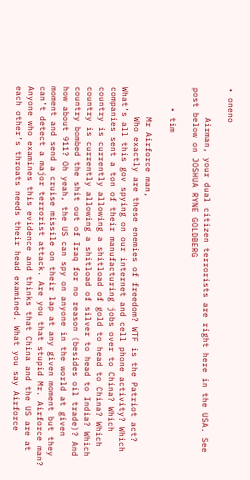• oneno

      Airman, your dual citizen terrorists are right here in the USA. See post below on JOSHUA RYNE GOLDBERG

    • tim

      Mr Airforce man,
      Who exactly are these enemies of freedom? WTF is the Patriot act? What’s all this gov spying on our internet and cell phone activity? Which companies sent a ton of their manufacturing jobs over to China? Which country is currently allowing a shitload of gold to head to China? Which country is currently allowing a shitload of silver to head to India? Which country bombed the shit out of Iraq for no reason (besides oil trade)? And how about 911? Oh yeah, the US can spy on anyone in the world at given moment and send a cruise missile on their lap at any given moment but they can’t detect a major terrorist attack. Are you that stupid Mr. Airforce man? Anyone who examines this evidence and thinks that China and the US are at each other’s throats needs their head examined. What you say Airforce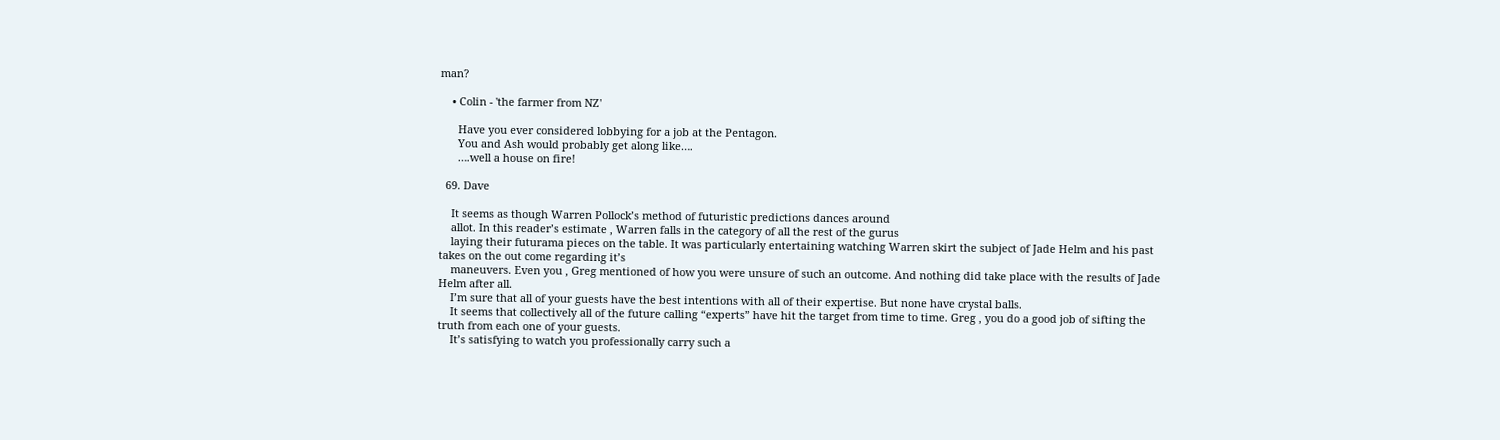man?

    • Colin - 'the farmer from NZ'

      Have you ever considered lobbying for a job at the Pentagon.
      You and Ash would probably get along like….
      ….well a house on fire!

  69. Dave

    It seems as though Warren Pollock’s method of futuristic predictions dances around
    allot. In this reader’s estimate , Warren falls in the category of all the rest of the gurus
    laying their futurama pieces on the table. It was particularly entertaining watching Warren skirt the subject of Jade Helm and his past takes on the out come regarding it’s
    maneuvers. Even you , Greg mentioned of how you were unsure of such an outcome. And nothing did take place with the results of Jade Helm after all.
    I’m sure that all of your guests have the best intentions with all of their expertise. But none have crystal balls.
    It seems that collectively all of the future calling “experts” have hit the target from time to time. Greg , you do a good job of sifting the truth from each one of your guests.
    It’s satisfying to watch you professionally carry such a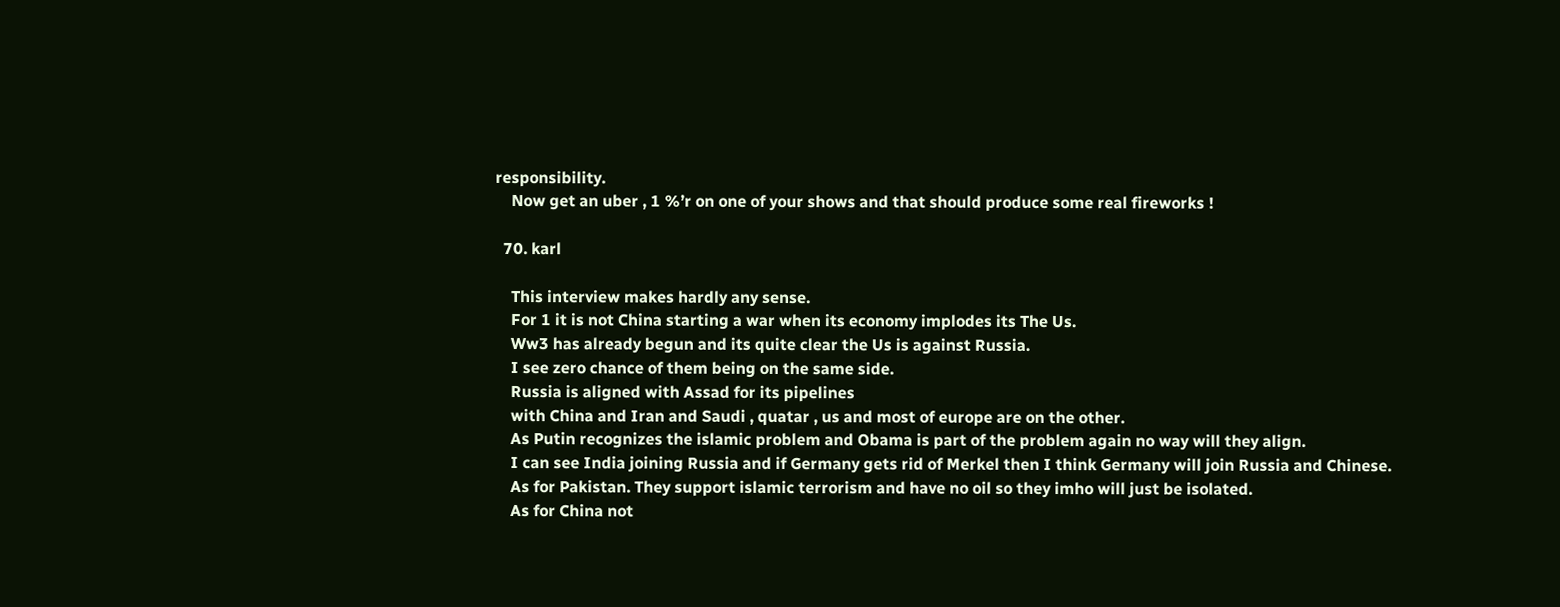responsibility.
    Now get an uber , 1 %’r on one of your shows and that should produce some real fireworks !

  70. karl

    This interview makes hardly any sense.
    For 1 it is not China starting a war when its economy implodes its The Us.
    Ww3 has already begun and its quite clear the Us is against Russia.
    I see zero chance of them being on the same side.
    Russia is aligned with Assad for its pipelines
    with China and Iran and Saudi , quatar , us and most of europe are on the other.
    As Putin recognizes the islamic problem and Obama is part of the problem again no way will they align.
    I can see India joining Russia and if Germany gets rid of Merkel then I think Germany will join Russia and Chinese.
    As for Pakistan. They support islamic terrorism and have no oil so they imho will just be isolated.
    As for China not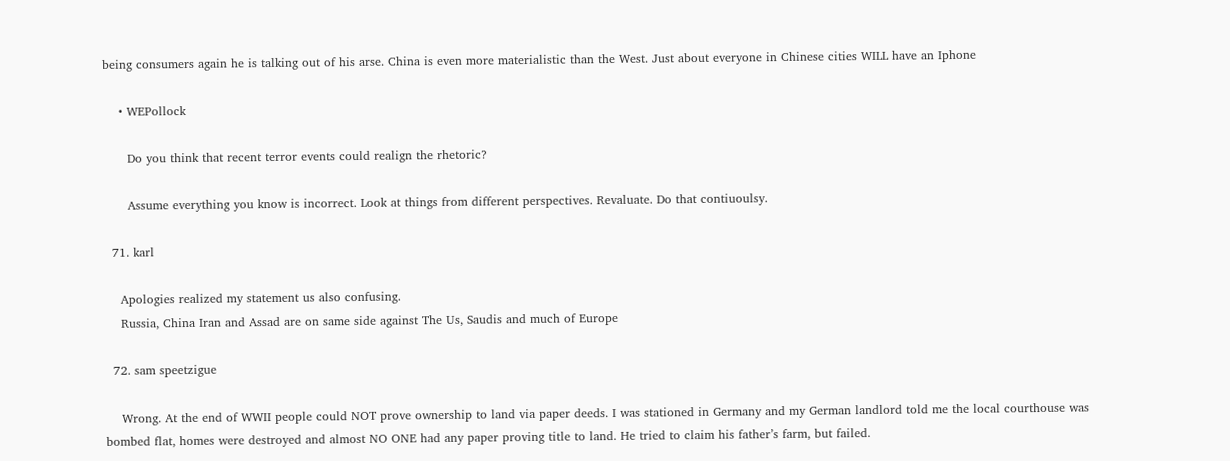being consumers again he is talking out of his arse. China is even more materialistic than the West. Just about everyone in Chinese cities WILL have an Iphone

    • WEPollock

      Do you think that recent terror events could realign the rhetoric?

      Assume everything you know is incorrect. Look at things from different perspectives. Revaluate. Do that contiuoulsy.

  71. karl

    Apologies realized my statement us also confusing.
    Russia, China Iran and Assad are on same side against The Us, Saudis and much of Europe

  72. sam speetzigue

    Wrong. At the end of WWII people could NOT prove ownership to land via paper deeds. I was stationed in Germany and my German landlord told me the local courthouse was bombed flat, homes were destroyed and almost NO ONE had any paper proving title to land. He tried to claim his father’s farm, but failed.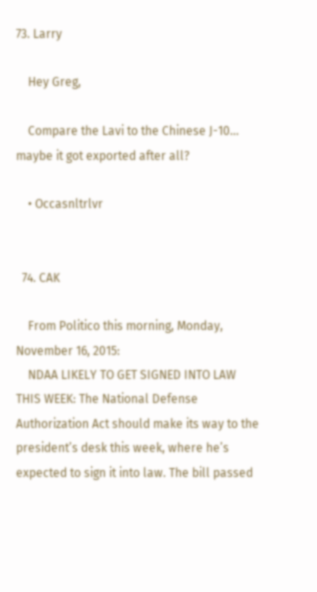73. Larry

    Hey Greg,

    Compare the Lavi to the Chinese J-10… maybe it got exported after all?

    • Occasnltrlvr


  74. CAK

    From Politico this morning, Monday, November 16, 2015:
    NDAA LIKELY TO GET SIGNED INTO LAW THIS WEEK: The National Defense Authorization Act should make its way to the president’s desk this week, where he’s expected to sign it into law. The bill passed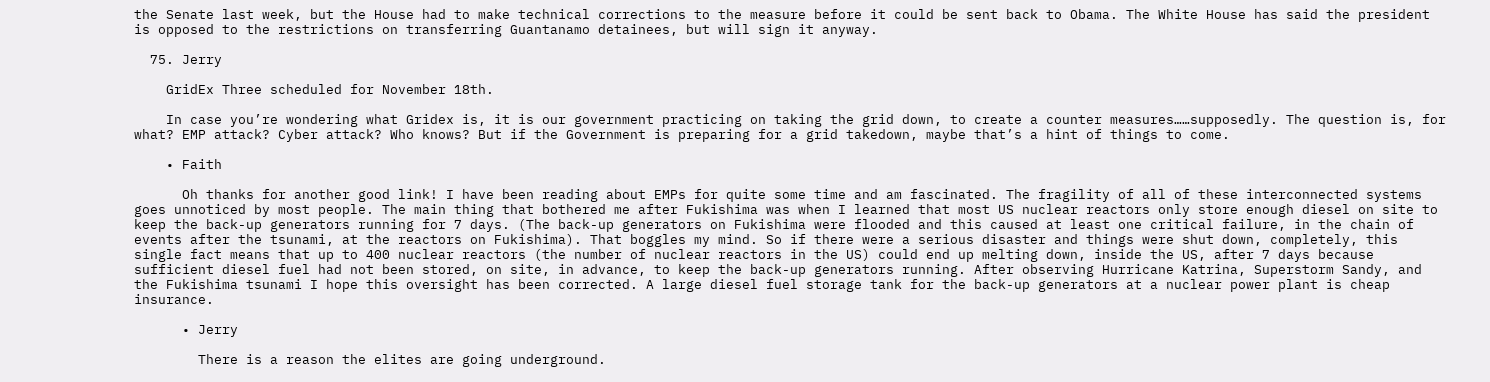the Senate last week, but the House had to make technical corrections to the measure before it could be sent back to Obama. The White House has said the president is opposed to the restrictions on transferring Guantanamo detainees, but will sign it anyway.

  75. Jerry

    GridEx Three scheduled for November 18th.

    In case you’re wondering what Gridex is, it is our government practicing on taking the grid down, to create a counter measures……supposedly. The question is, for what? EMP attack? Cyber attack? Who knows? But if the Government is preparing for a grid takedown, maybe that’s a hint of things to come.

    • Faith

      Oh thanks for another good link! I have been reading about EMPs for quite some time and am fascinated. The fragility of all of these interconnected systems goes unnoticed by most people. The main thing that bothered me after Fukishima was when I learned that most US nuclear reactors only store enough diesel on site to keep the back-up generators running for 7 days. (The back-up generators on Fukishima were flooded and this caused at least one critical failure, in the chain of events after the tsunami, at the reactors on Fukishima). That boggles my mind. So if there were a serious disaster and things were shut down, completely, this single fact means that up to 400 nuclear reactors (the number of nuclear reactors in the US) could end up melting down, inside the US, after 7 days because sufficient diesel fuel had not been stored, on site, in advance, to keep the back-up generators running. After observing Hurricane Katrina, Superstorm Sandy, and the Fukishima tsunami I hope this oversight has been corrected. A large diesel fuel storage tank for the back-up generators at a nuclear power plant is cheap insurance.

      • Jerry

        There is a reason the elites are going underground.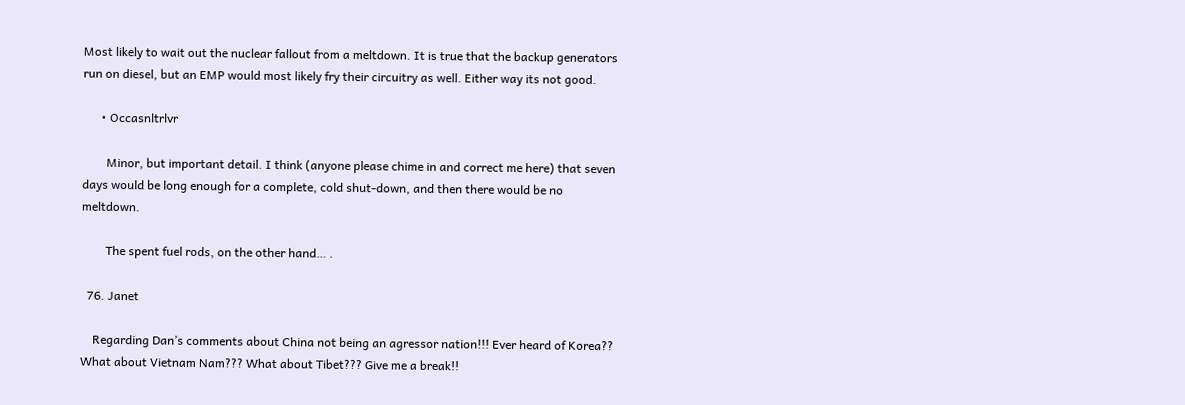Most likely to wait out the nuclear fallout from a meltdown. It is true that the backup generators run on diesel, but an EMP would most likely fry their circuitry as well. Either way its not good.

      • Occasnltrlvr

        Minor, but important detail. I think (anyone please chime in and correct me here) that seven days would be long enough for a complete, cold shut-down, and then there would be no meltdown.

        The spent fuel rods, on the other hand… .

  76. Janet

    Regarding Dan’s comments about China not being an agressor nation!!! Ever heard of Korea?? What about Vietnam Nam??? What about Tibet??? Give me a break!!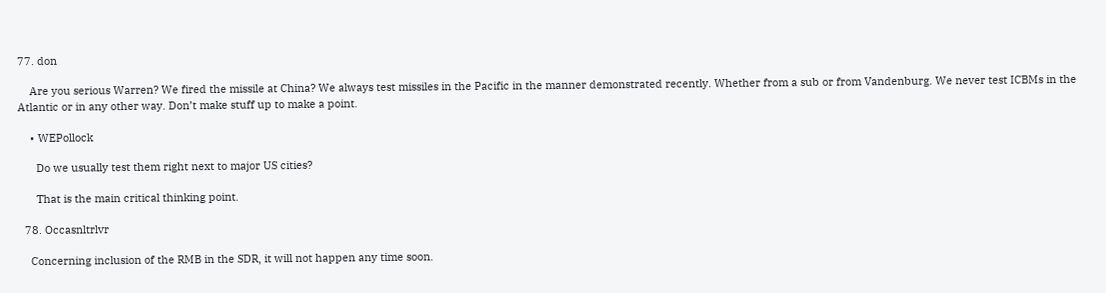77. don

    Are you serious Warren? We fired the missile at China? We always test missiles in the Pacific in the manner demonstrated recently. Whether from a sub or from Vandenburg. We never test ICBMs in the Atlantic or in any other way. Don’t make stuff up to make a point.

    • WEPollock

      Do we usually test them right next to major US cities?

      That is the main critical thinking point.

  78. Occasnltrlvr

    Concerning inclusion of the RMB in the SDR, it will not happen any time soon.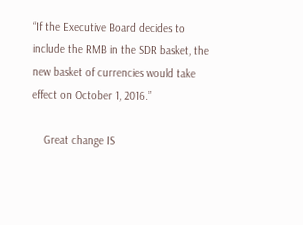“If the Executive Board decides to include the RMB in the SDR basket, the new basket of currencies would take effect on October 1, 2016.”

    Great change IS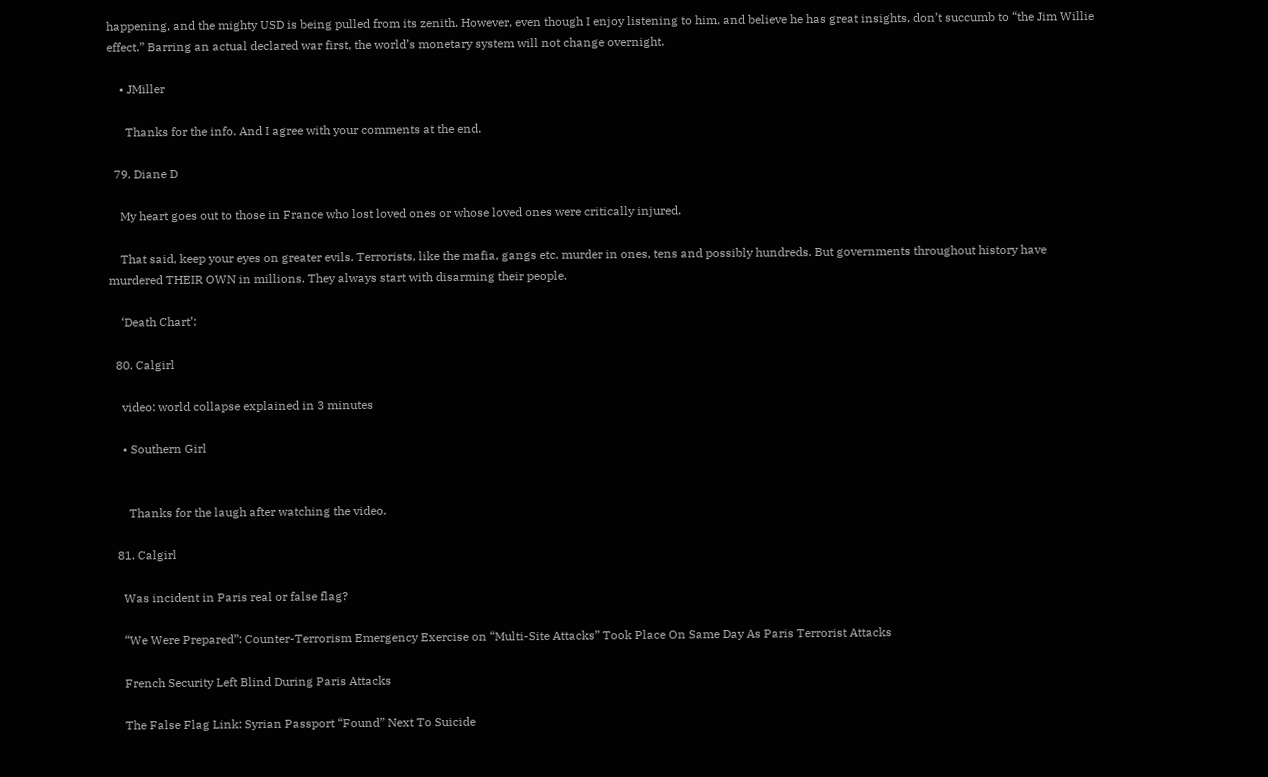happening, and the mighty USD is being pulled from its zenith. However, even though I enjoy listening to him, and believe he has great insights, don’t succumb to “the Jim Willie effect.” Barring an actual declared war first, the world’s monetary system will not change overnight.

    • JMiller

      Thanks for the info. And I agree with your comments at the end.

  79. Diane D

    My heart goes out to those in France who lost loved ones or whose loved ones were critically injured.

    That said, keep your eyes on greater evils. Terrorists, like the mafia, gangs etc. murder in ones, tens and possibly hundreds. But governments throughout history have murdered THEIR OWN in millions. They always start with disarming their people.

    ‘Death Chart’:

  80. Calgirl

    video: world collapse explained in 3 minutes

    • Southern Girl


      Thanks for the laugh after watching the video.

  81. Calgirl

    Was incident in Paris real or false flag?

    “We Were Prepared”: Counter-Terrorism Emergency Exercise on “Multi-Site Attacks” Took Place On Same Day As Paris Terrorist Attacks

    French Security Left Blind During Paris Attacks

    The False Flag Link: Syrian Passport “Found” Next To Suicide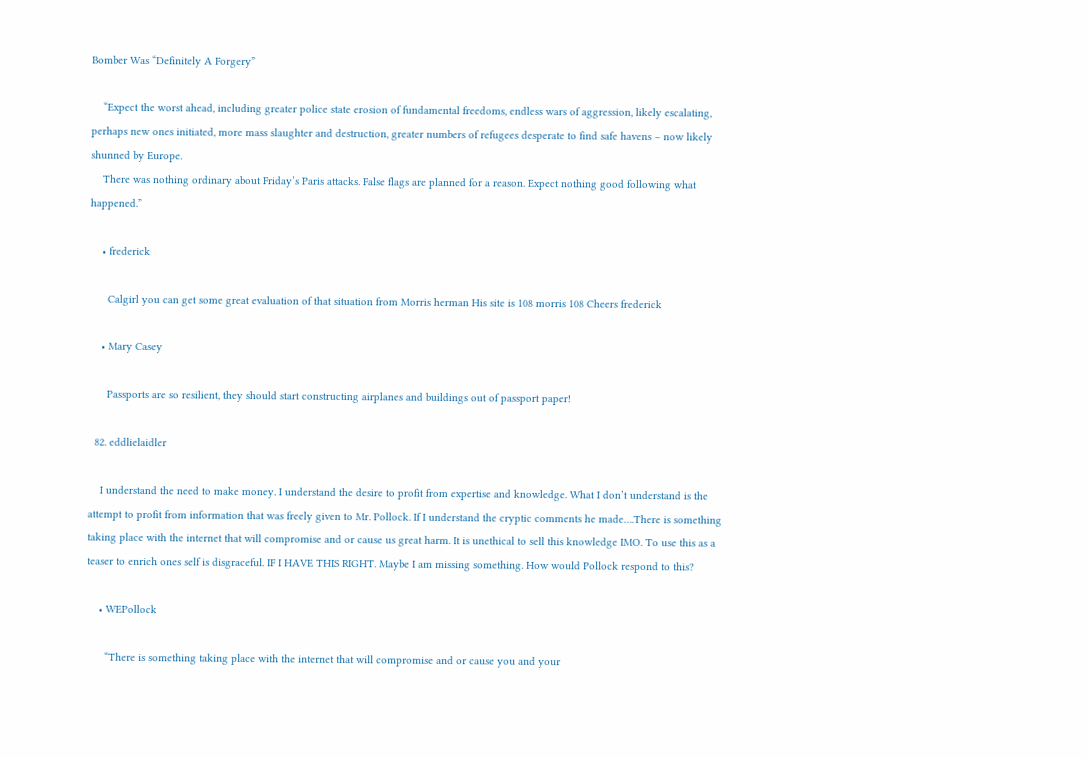Bomber Was “Definitely A Forgery”

    “Expect the worst ahead, including greater police state erosion of fundamental freedoms, endless wars of aggression, likely escalating, perhaps new ones initiated, more mass slaughter and destruction, greater numbers of refugees desperate to find safe havens – now likely shunned by Europe.
    There was nothing ordinary about Friday’s Paris attacks. False flags are planned for a reason. Expect nothing good following what happened.”

    • frederick

      Calgirl you can get some great evaluation of that situation from Morris herman His site is 108 morris 108 Cheers frederick

    • Mary Casey

      Passports are so resilient, they should start constructing airplanes and buildings out of passport paper!

  82. eddlielaidler

    I understand the need to make money. I understand the desire to profit from expertise and knowledge. What I don’t understand is the attempt to profit from information that was freely given to Mr. Pollock. If I understand the cryptic comments he made….There is something taking place with the internet that will compromise and or cause us great harm. It is unethical to sell this knowledge IMO. To use this as a teaser to enrich ones self is disgraceful. IF I HAVE THIS RIGHT. Maybe I am missing something. How would Pollock respond to this?

    • WEPollock

      “There is something taking place with the internet that will compromise and or cause you and your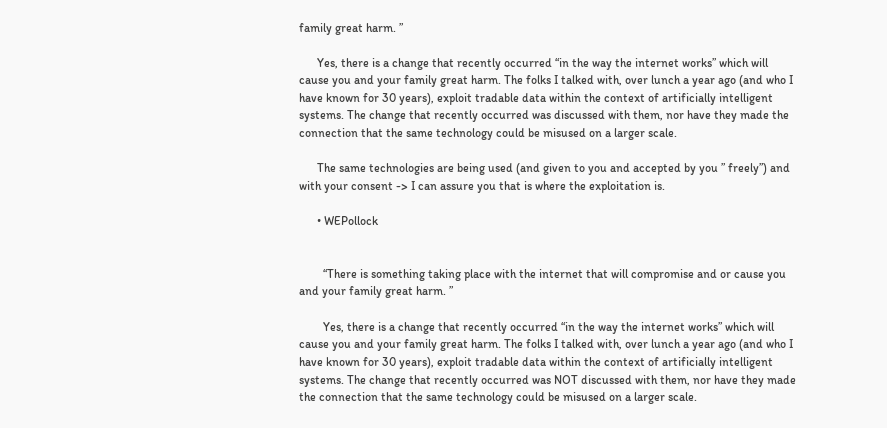family great harm. ”

      Yes, there is a change that recently occurred “in the way the internet works” which will cause you and your family great harm. The folks I talked with, over lunch a year ago (and who I have known for 30 years), exploit tradable data within the context of artificially intelligent systems. The change that recently occurred was discussed with them, nor have they made the connection that the same technology could be misused on a larger scale.

      The same technologies are being used (and given to you and accepted by you ” freely”) and with your consent -> I can assure you that is where the exploitation is.

      • WEPollock


        “There is something taking place with the internet that will compromise and or cause you and your family great harm. ”

        Yes, there is a change that recently occurred “in the way the internet works” which will cause you and your family great harm. The folks I talked with, over lunch a year ago (and who I have known for 30 years), exploit tradable data within the context of artificially intelligent systems. The change that recently occurred was NOT discussed with them, nor have they made the connection that the same technology could be misused on a larger scale.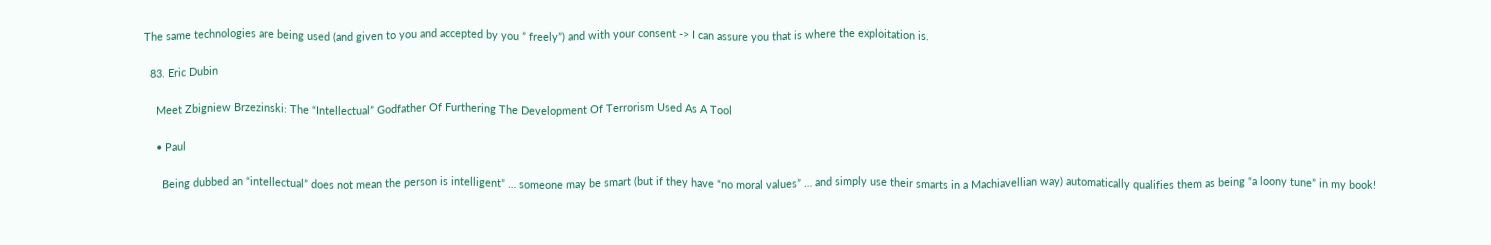The same technologies are being used (and given to you and accepted by you ” freely”) and with your consent -> I can assure you that is where the exploitation is.

  83. Eric Dubin

    Meet Zbigniew Brzezinski: The “Intellectual” Godfather Of Furthering The Development Of Terrorism Used As A Tool

    • Paul

      Being dubbed an “intellectual” does not mean the person is intelligent” … someone may be smart (but if they have “no moral values” … and simply use their smarts in a Machiavellian way) automatically qualifies them as being “a loony tune” in my book!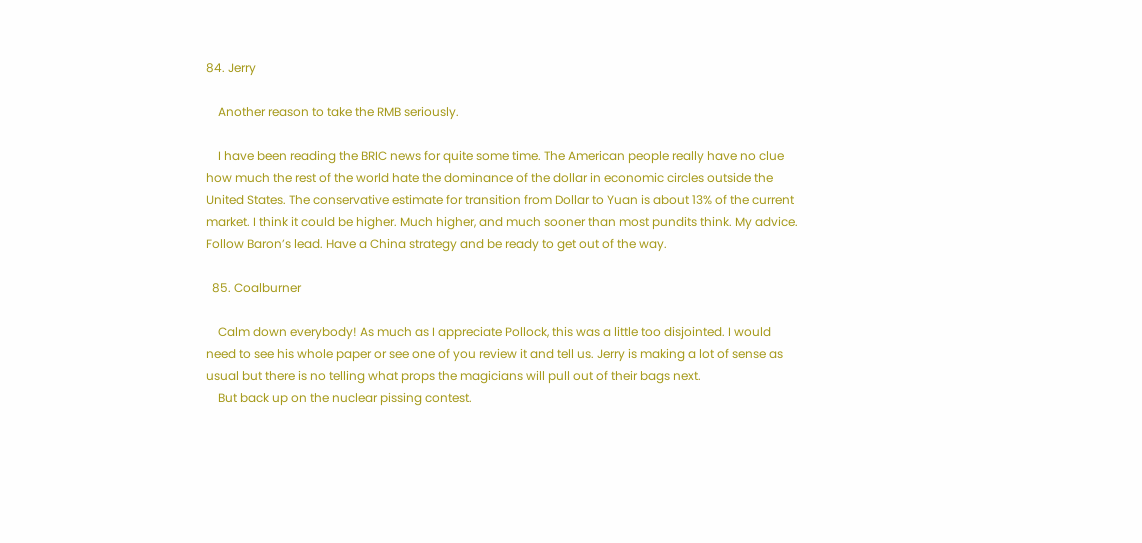84. Jerry

    Another reason to take the RMB seriously.

    I have been reading the BRIC news for quite some time. The American people really have no clue how much the rest of the world hate the dominance of the dollar in economic circles outside the United States. The conservative estimate for transition from Dollar to Yuan is about 13% of the current market. I think it could be higher. Much higher, and much sooner than most pundits think. My advice. Follow Baron’s lead. Have a China strategy and be ready to get out of the way.

  85. Coalburner

    Calm down everybody! As much as I appreciate Pollock, this was a little too disjointed. I would need to see his whole paper or see one of you review it and tell us. Jerry is making a lot of sense as usual but there is no telling what props the magicians will pull out of their bags next.
    But back up on the nuclear pissing contest.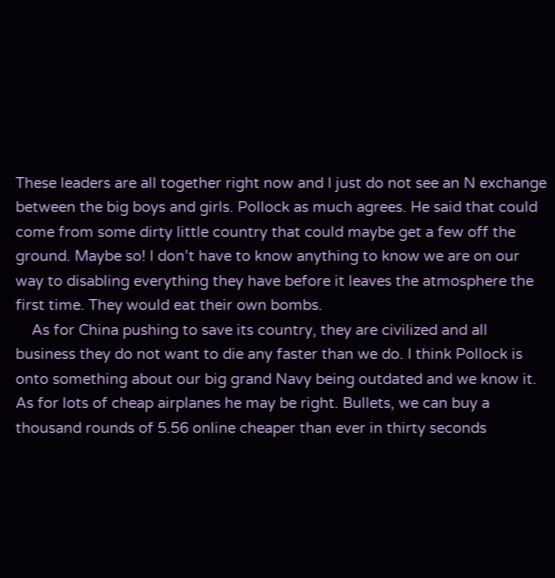These leaders are all together right now and I just do not see an N exchange between the big boys and girls. Pollock as much agrees. He said that could come from some dirty little country that could maybe get a few off the ground. Maybe so! I don’t have to know anything to know we are on our way to disabling everything they have before it leaves the atmosphere the first time. They would eat their own bombs.
    As for China pushing to save its country, they are civilized and all business they do not want to die any faster than we do. I think Pollock is onto something about our big grand Navy being outdated and we know it. As for lots of cheap airplanes he may be right. Bullets, we can buy a thousand rounds of 5.56 online cheaper than ever in thirty seconds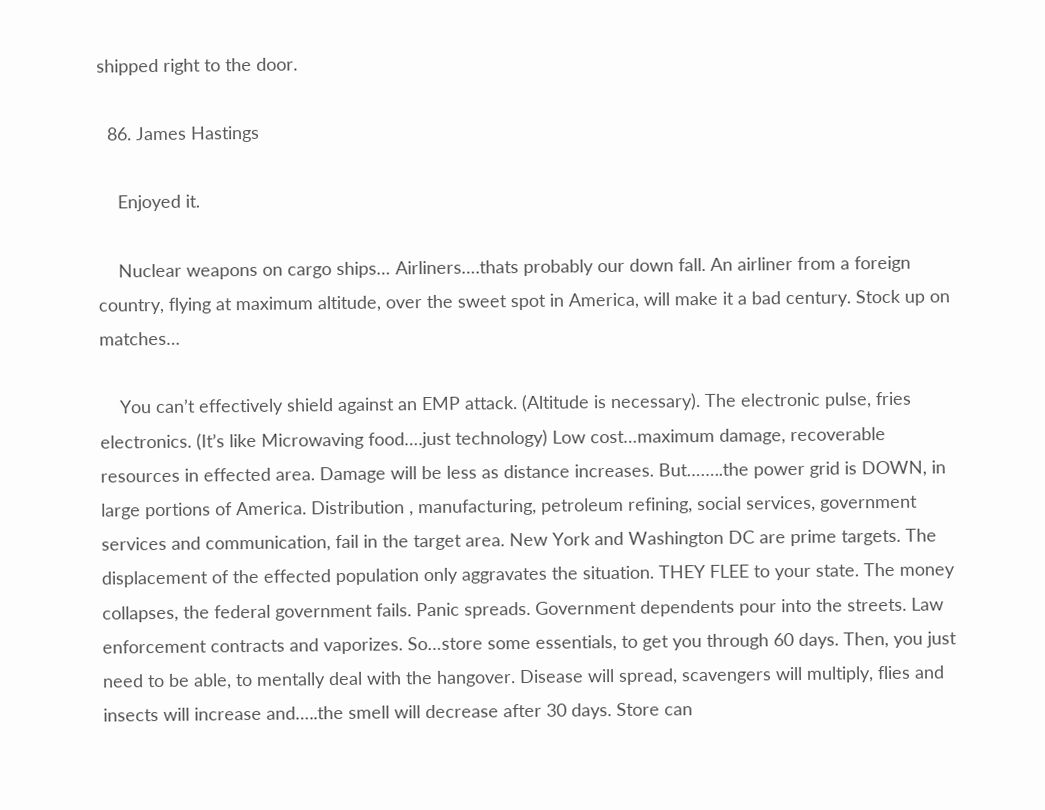shipped right to the door.

  86. James Hastings

    Enjoyed it.

    Nuclear weapons on cargo ships… Airliners….thats probably our down fall. An airliner from a foreign country, flying at maximum altitude, over the sweet spot in America, will make it a bad century. Stock up on matches…

    You can’t effectively shield against an EMP attack. (Altitude is necessary). The electronic pulse, fries electronics. (It’s like Microwaving food….just technology) Low cost…maximum damage, recoverable resources in effected area. Damage will be less as distance increases. But……..the power grid is DOWN, in large portions of America. Distribution , manufacturing, petroleum refining, social services, government services and communication, fail in the target area. New York and Washington DC are prime targets. The displacement of the effected population only aggravates the situation. THEY FLEE to your state. The money collapses, the federal government fails. Panic spreads. Government dependents pour into the streets. Law enforcement contracts and vaporizes. So…store some essentials, to get you through 60 days. Then, you just need to be able, to mentally deal with the hangover. Disease will spread, scavengers will multiply, flies and insects will increase and…..the smell will decrease after 30 days. Store can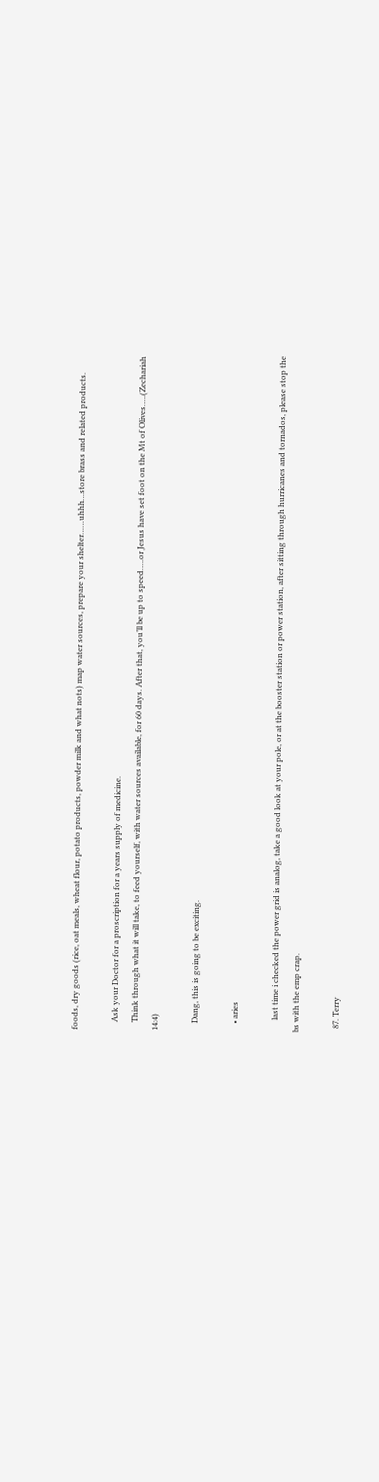foods, dry goods (rice, oat meals, wheat flour, potato products, powder milk and what nots) map water sources, prepare your shelter……uhhh…store brass and related products.

    Ask your Doctor for a proscription for a years supply of medicine.
    Think through what it will take, to feed yourself, with water sources available, for 60 days. After that, you’ll be up to speed…..or Jesus have set foot on the Mt of Olives…..(Zechariah 14:4)

    Dang, this is going to be exciting.

    • aries

      last time i checked the power grid is analog, take a good look at your pole, or at the booster station or power station, after sitting through hurricanes and tornados, please stop the bs with the emp crap.

  87. Terry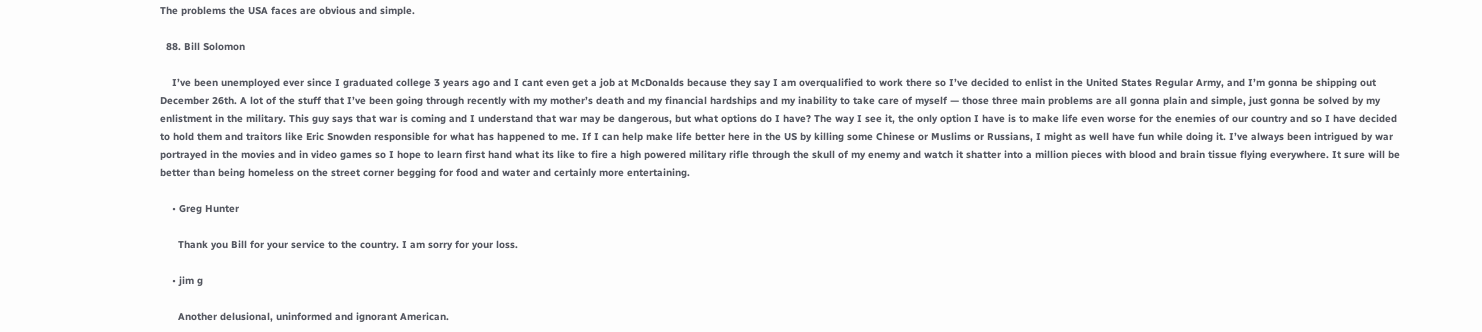The problems the USA faces are obvious and simple.

  88. Bill Solomon

    I’ve been unemployed ever since I graduated college 3 years ago and I cant even get a job at McDonalds because they say I am overqualified to work there so I’ve decided to enlist in the United States Regular Army, and I’m gonna be shipping out December 26th. A lot of the stuff that I’ve been going through recently with my mother’s death and my financial hardships and my inability to take care of myself — those three main problems are all gonna plain and simple, just gonna be solved by my enlistment in the military. This guy says that war is coming and I understand that war may be dangerous, but what options do I have? The way I see it, the only option I have is to make life even worse for the enemies of our country and so I have decided to hold them and traitors like Eric Snowden responsible for what has happened to me. If I can help make life better here in the US by killing some Chinese or Muslims or Russians, I might as well have fun while doing it. I’ve always been intrigued by war portrayed in the movies and in video games so I hope to learn first hand what its like to fire a high powered military rifle through the skull of my enemy and watch it shatter into a million pieces with blood and brain tissue flying everywhere. It sure will be better than being homeless on the street corner begging for food and water and certainly more entertaining.

    • Greg Hunter

      Thank you Bill for your service to the country. I am sorry for your loss.

    • jim g

      Another delusional, uninformed and ignorant American.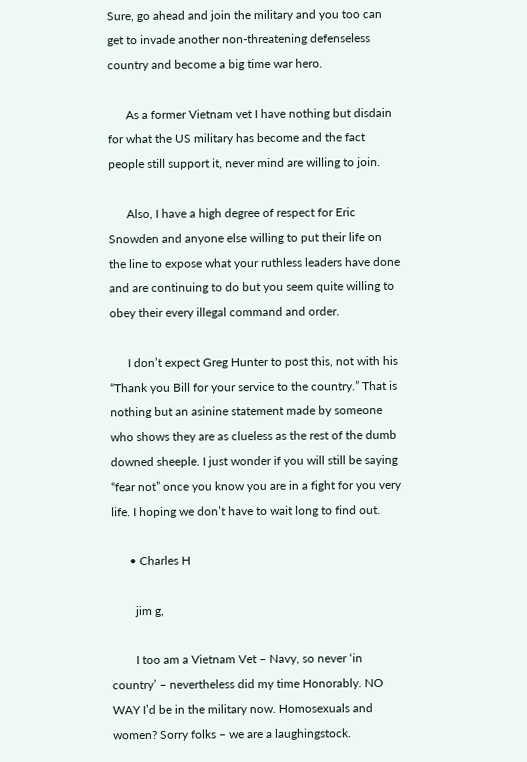Sure, go ahead and join the military and you too can get to invade another non-threatening defenseless country and become a big time war hero.

      As a former Vietnam vet I have nothing but disdain for what the US military has become and the fact people still support it, never mind are willing to join.

      Also, I have a high degree of respect for Eric Snowden and anyone else willing to put their life on the line to expose what your ruthless leaders have done and are continuing to do but you seem quite willing to obey their every illegal command and order.

      I don’t expect Greg Hunter to post this, not with his “Thank you Bill for your service to the country.” That is nothing but an asinine statement made by someone who shows they are as clueless as the rest of the dumb downed sheeple. I just wonder if you will still be saying “fear not” once you know you are in a fight for you very life. I hoping we don’t have to wait long to find out.

      • Charles H

        jim g,

        I too am a Vietnam Vet – Navy, so never ‘in country’ – nevertheless did my time Honorably. NO WAY I’d be in the military now. Homosexuals and women? Sorry folks – we are a laughingstock.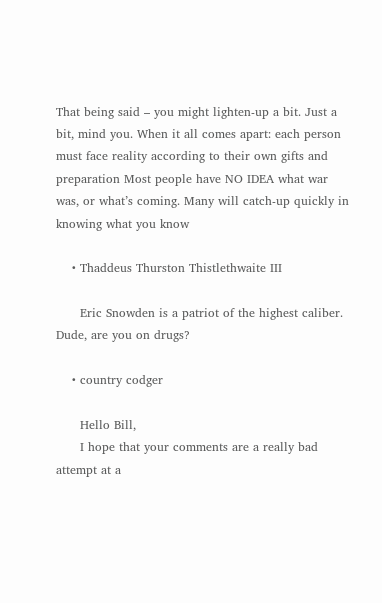That being said – you might lighten-up a bit. Just a bit, mind you. When it all comes apart: each person must face reality according to their own gifts and preparation Most people have NO IDEA what war was, or what’s coming. Many will catch-up quickly in knowing what you know

    • Thaddeus Thurston Thistlethwaite III

      Eric Snowden is a patriot of the highest caliber. Dude, are you on drugs?

    • country codger

      Hello Bill,
      I hope that your comments are a really bad attempt at a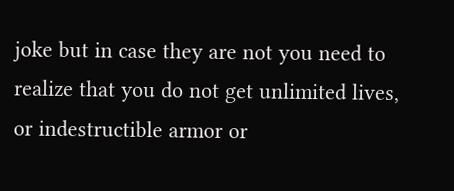joke but in case they are not you need to realize that you do not get unlimited lives, or indestructible armor or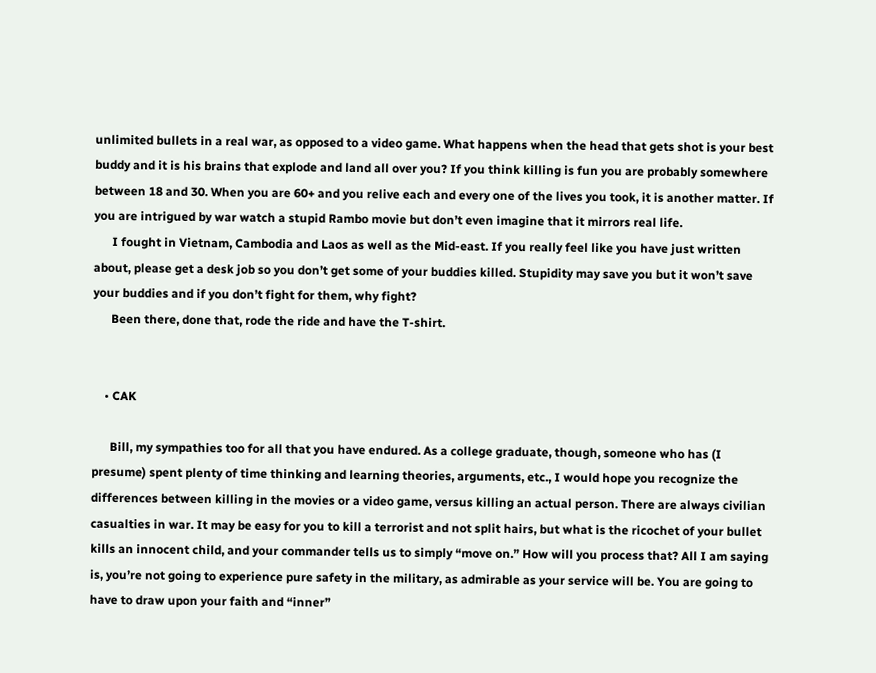unlimited bullets in a real war, as opposed to a video game. What happens when the head that gets shot is your best buddy and it is his brains that explode and land all over you? If you think killing is fun you are probably somewhere between 18 and 30. When you are 60+ and you relive each and every one of the lives you took, it is another matter. If you are intrigued by war watch a stupid Rambo movie but don’t even imagine that it mirrors real life.
      I fought in Vietnam, Cambodia and Laos as well as the Mid-east. If you really feel like you have just written about, please get a desk job so you don’t get some of your buddies killed. Stupidity may save you but it won’t save your buddies and if you don’t fight for them, why fight?
      Been there, done that, rode the ride and have the T-shirt.


    • CAK

      Bill, my sympathies too for all that you have endured. As a college graduate, though, someone who has (I presume) spent plenty of time thinking and learning theories, arguments, etc., I would hope you recognize the differences between killing in the movies or a video game, versus killing an actual person. There are always civilian casualties in war. It may be easy for you to kill a terrorist and not split hairs, but what is the ricochet of your bullet kills an innocent child, and your commander tells us to simply “move on.” How will you process that? All I am saying is, you’re not going to experience pure safety in the military, as admirable as your service will be. You are going to have to draw upon your faith and “inner”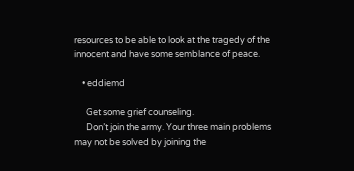resources to be able to look at the tragedy of the innocent and have some semblance of peace.

    • eddiemd

      Get some grief counseling.
      Don’t join the army. Your three main problems may not be solved by joining the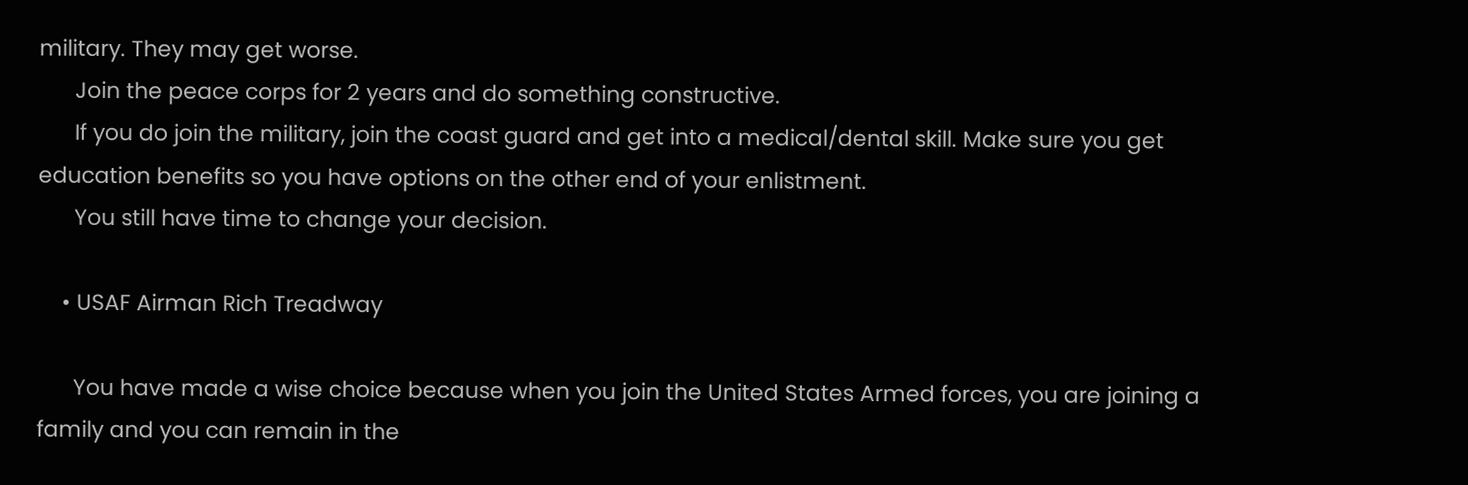military. They may get worse.
      Join the peace corps for 2 years and do something constructive.
      If you do join the military, join the coast guard and get into a medical/dental skill. Make sure you get education benefits so you have options on the other end of your enlistment.
      You still have time to change your decision.

    • USAF Airman Rich Treadway

      You have made a wise choice because when you join the United States Armed forces, you are joining a family and you can remain in the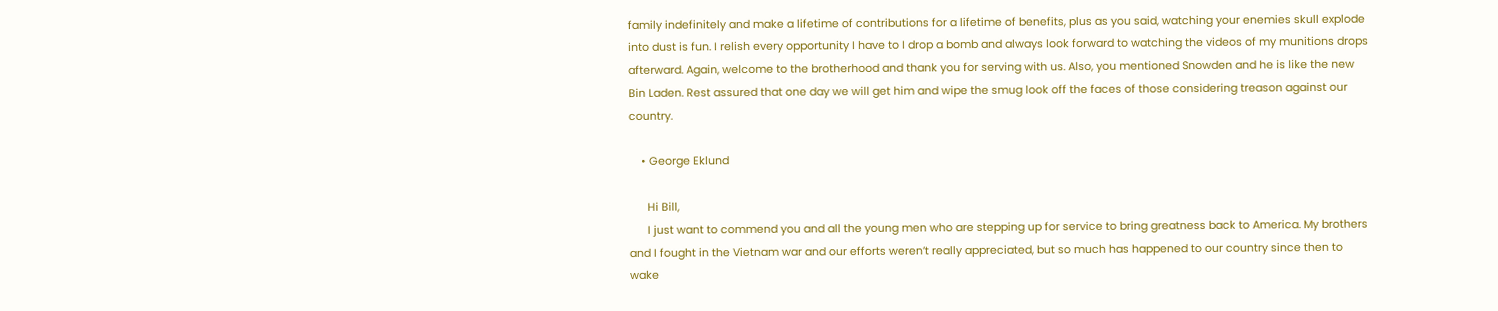family indefinitely and make a lifetime of contributions for a lifetime of benefits, plus as you said, watching your enemies skull explode into dust is fun. I relish every opportunity I have to I drop a bomb and always look forward to watching the videos of my munitions drops afterward. Again, welcome to the brotherhood and thank you for serving with us. Also, you mentioned Snowden and he is like the new Bin Laden. Rest assured that one day we will get him and wipe the smug look off the faces of those considering treason against our country.

    • George Eklund

      Hi Bill,
      I just want to commend you and all the young men who are stepping up for service to bring greatness back to America. My brothers and I fought in the Vietnam war and our efforts weren’t really appreciated, but so much has happened to our country since then to wake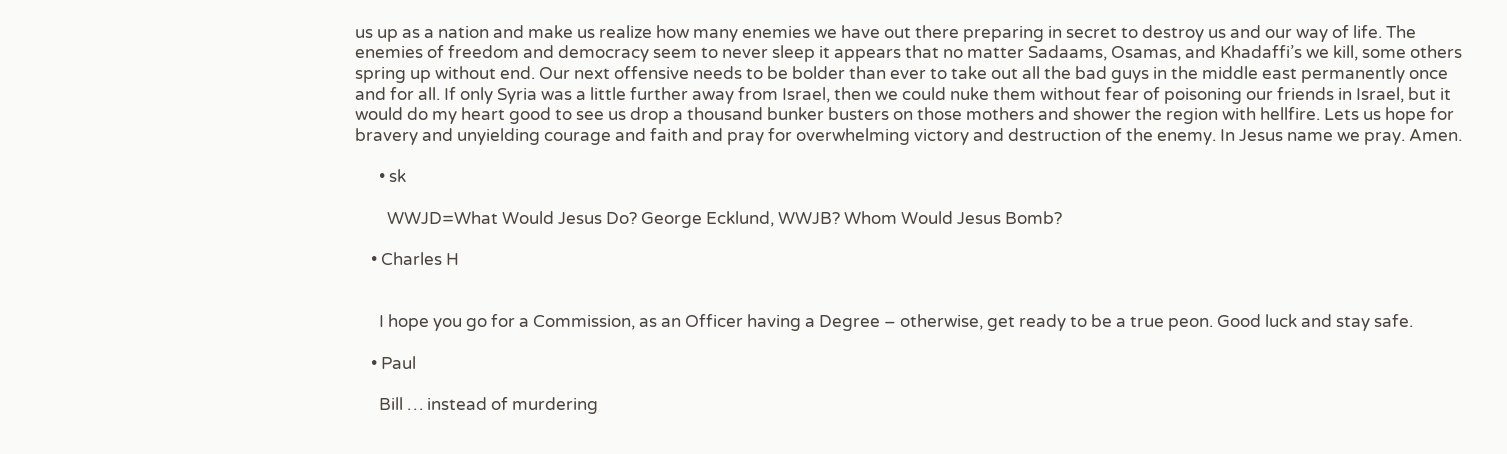us up as a nation and make us realize how many enemies we have out there preparing in secret to destroy us and our way of life. The enemies of freedom and democracy seem to never sleep it appears that no matter Sadaams, Osamas, and Khadaffi’s we kill, some others spring up without end. Our next offensive needs to be bolder than ever to take out all the bad guys in the middle east permanently once and for all. If only Syria was a little further away from Israel, then we could nuke them without fear of poisoning our friends in Israel, but it would do my heart good to see us drop a thousand bunker busters on those mothers and shower the region with hellfire. Lets us hope for bravery and unyielding courage and faith and pray for overwhelming victory and destruction of the enemy. In Jesus name we pray. Amen.

      • sk

        WWJD=What Would Jesus Do? George Ecklund, WWJB? Whom Would Jesus Bomb?

    • Charles H


      I hope you go for a Commission, as an Officer having a Degree – otherwise, get ready to be a true peon. Good luck and stay safe.

    • Paul

      Bill … instead of murdering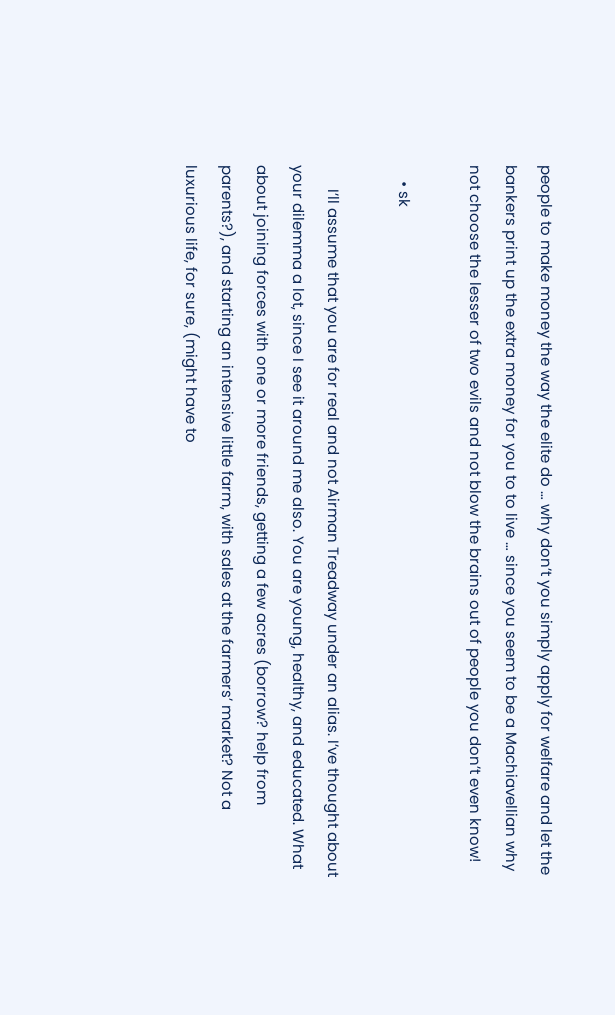people to make money the way the elite do … why don’t you simply apply for welfare and let the bankers print up the extra money for you to to live … since you seem to be a Machiavellian why not choose the lesser of two evils and not blow the brains out of people you don’t even know!

    • sk

      I’ll assume that you are for real and not Airman Treadway under an alias. I’ve thought about your dilemma a lot, since I see it around me also. You are young, healthy, and educated. What about joining forces with one or more friends, getting a few acres (borrow? help from parents?), and starting an intensive little farm, with sales at the farmers’ market? Not a luxurious life, for sure, (might have to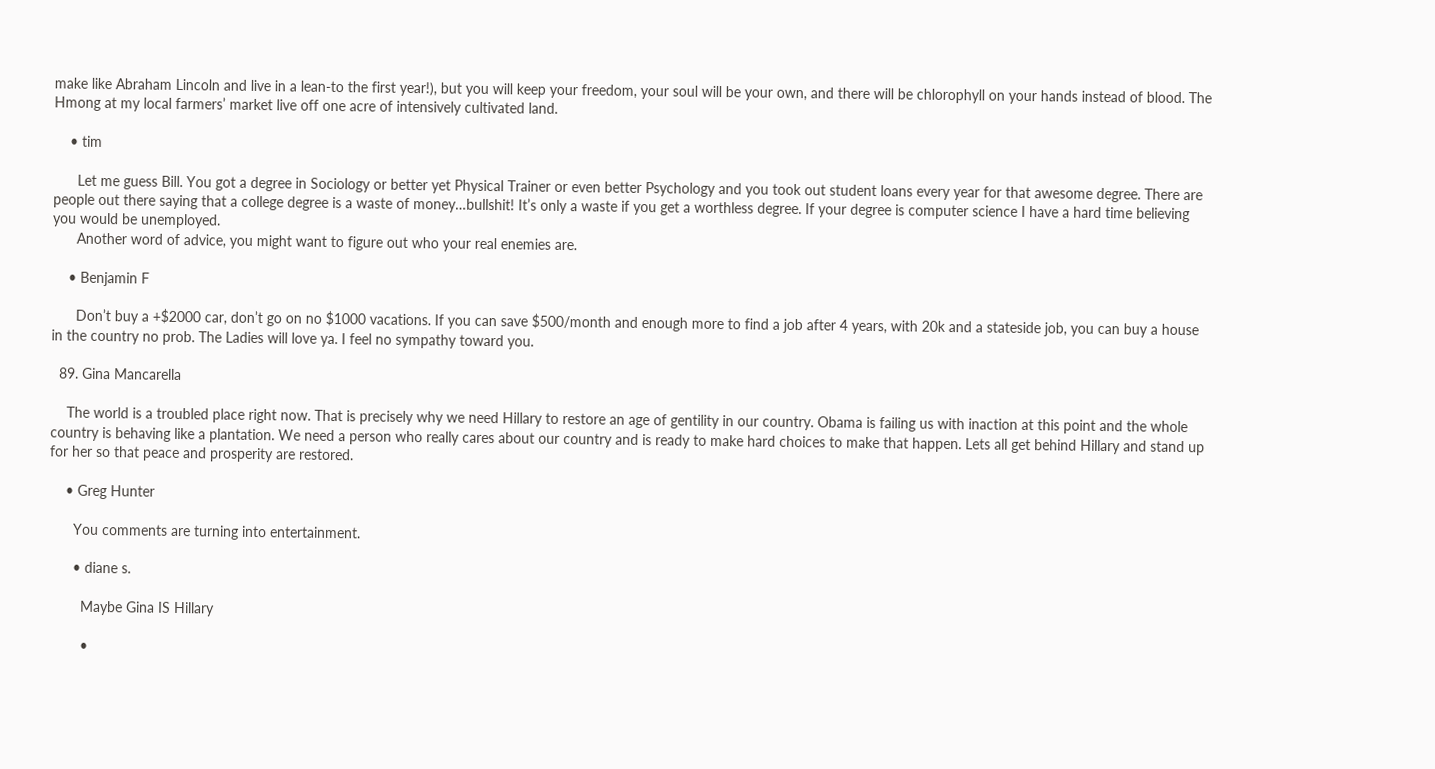make like Abraham Lincoln and live in a lean-to the first year!), but you will keep your freedom, your soul will be your own, and there will be chlorophyll on your hands instead of blood. The Hmong at my local farmers’ market live off one acre of intensively cultivated land.

    • tim

      Let me guess Bill. You got a degree in Sociology or better yet Physical Trainer or even better Psychology and you took out student loans every year for that awesome degree. There are people out there saying that a college degree is a waste of money…bullshit! It’s only a waste if you get a worthless degree. If your degree is computer science I have a hard time believing you would be unemployed.
      Another word of advice, you might want to figure out who your real enemies are.

    • Benjamin F

      Don’t buy a +$2000 car, don’t go on no $1000 vacations. If you can save $500/month and enough more to find a job after 4 years, with 20k and a stateside job, you can buy a house in the country no prob. The Ladies will love ya. I feel no sympathy toward you.

  89. Gina Mancarella

    The world is a troubled place right now. That is precisely why we need Hillary to restore an age of gentility in our country. Obama is failing us with inaction at this point and the whole country is behaving like a plantation. We need a person who really cares about our country and is ready to make hard choices to make that happen. Lets all get behind Hillary and stand up for her so that peace and prosperity are restored.

    • Greg Hunter

      You comments are turning into entertainment.

      • diane s.

        Maybe Gina IS Hillary

        •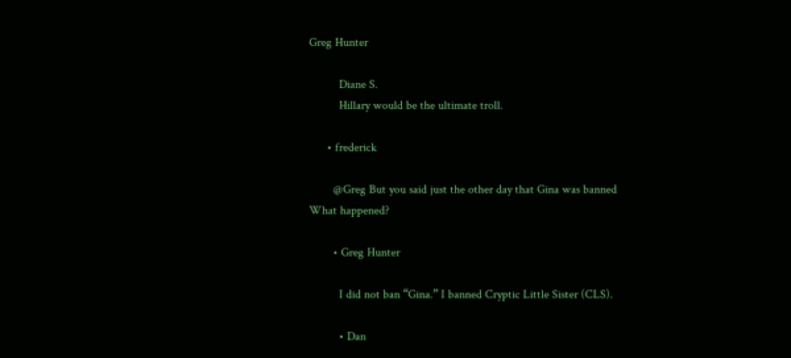Greg Hunter

          Diane S.
          Hillary would be the ultimate troll.

      • frederick

        @Greg But you said just the other day that Gina was banned What happened?

        • Greg Hunter

          I did not ban “Gina.” I banned Cryptic Little Sister (CLS).

          • Dan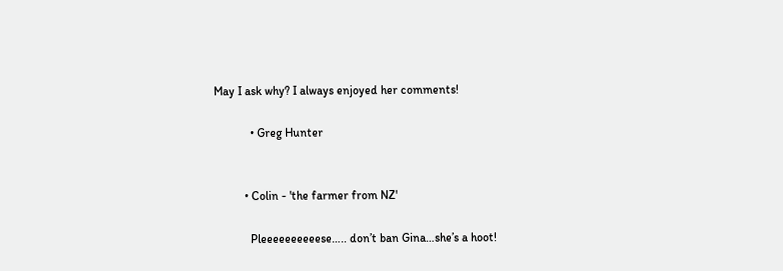May I ask why? I always enjoyed her comments!

            • Greg Hunter


          • Colin - 'the farmer from NZ'

            Pleeeeeeeeeese….. don’t ban Gina…she’s a hoot!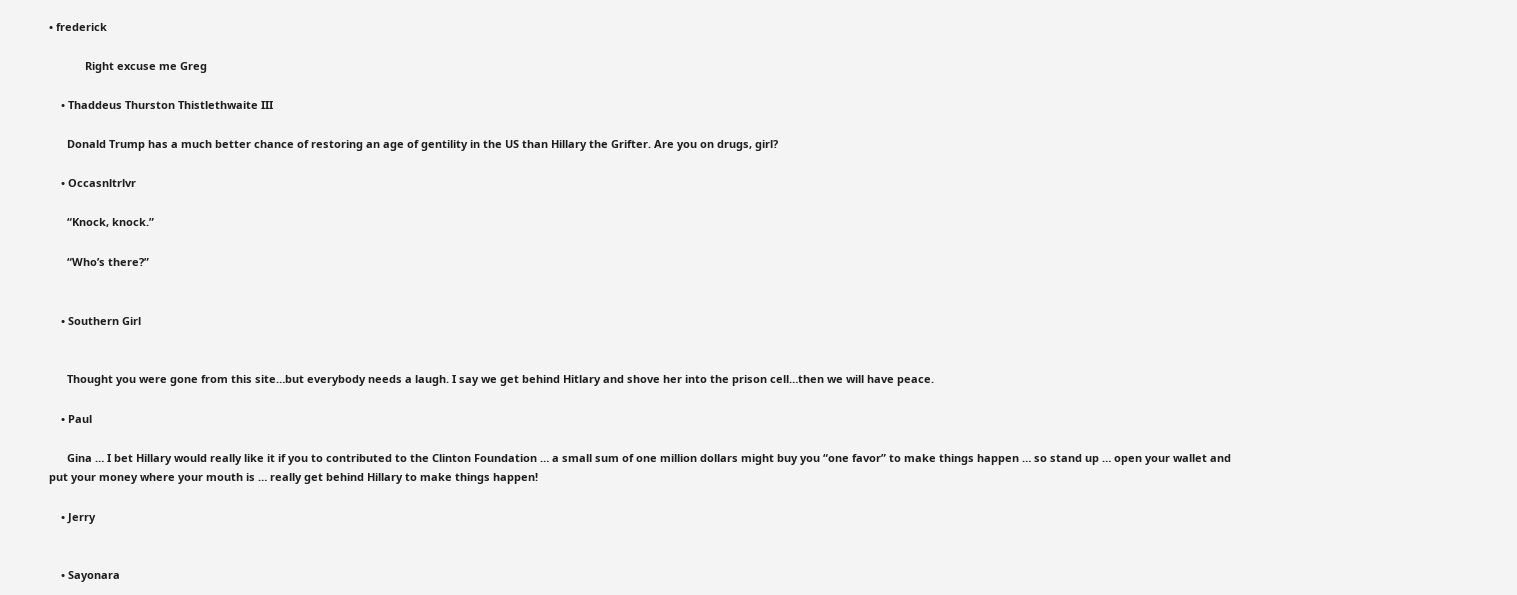• frederick

            Right excuse me Greg

    • Thaddeus Thurston Thistlethwaite III

      Donald Trump has a much better chance of restoring an age of gentility in the US than Hillary the Grifter. Are you on drugs, girl?

    • Occasnltrlvr

      “Knock, knock.”

      “Who’s there?”


    • Southern Girl


      Thought you were gone from this site…but everybody needs a laugh. I say we get behind Hitlary and shove her into the prison cell…then we will have peace.

    • Paul

      Gina … I bet Hillary would really like it if you to contributed to the Clinton Foundation … a small sum of one million dollars might buy you “one favor” to make things happen … so stand up … open your wallet and put your money where your mouth is … really get behind Hillary to make things happen!

    • Jerry


    • Sayonara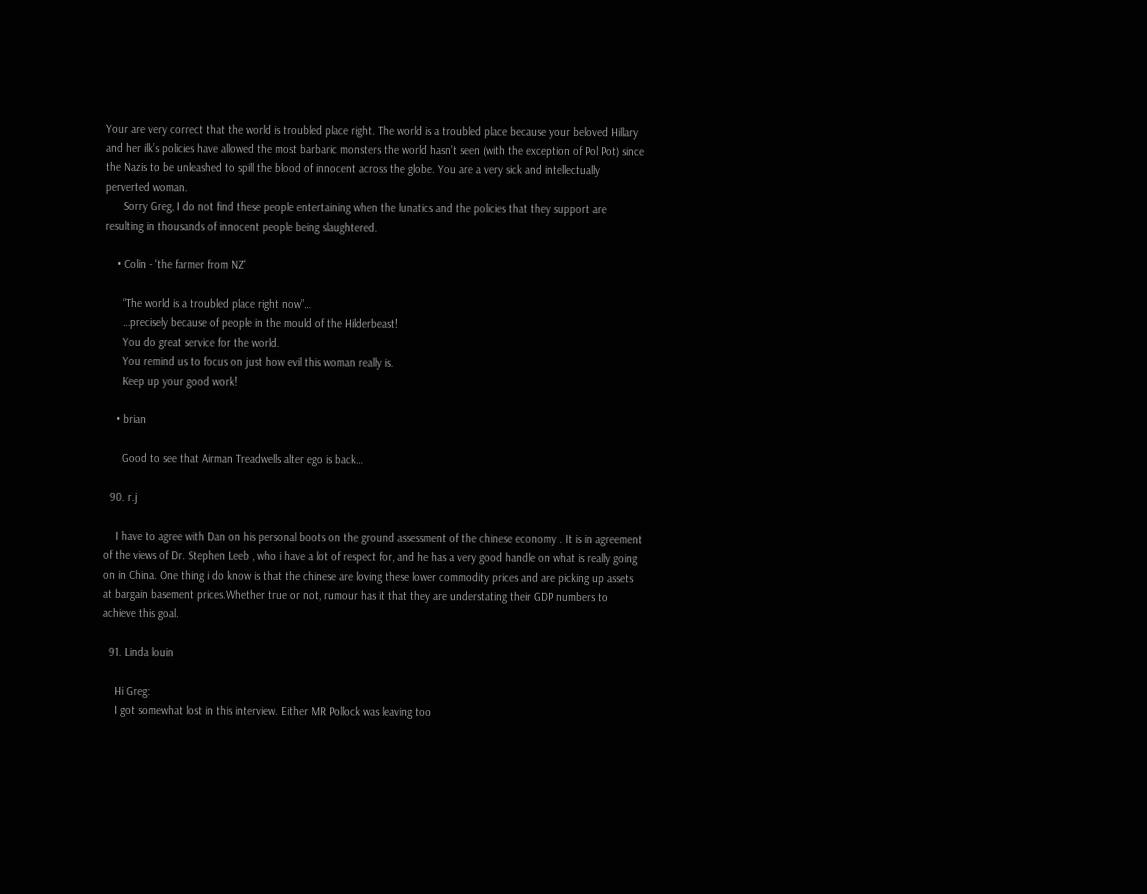Your are very correct that the world is troubled place right. The world is a troubled place because your beloved Hillary and her ilk’s policies have allowed the most barbaric monsters the world hasn’t seen (with the exception of Pol Pot) since the Nazis to be unleashed to spill the blood of innocent across the globe. You are a very sick and intellectually perverted woman.
      Sorry Greg, I do not find these people entertaining when the lunatics and the policies that they support are resulting in thousands of innocent people being slaughtered.

    • Colin - 'the farmer from NZ'

      “The world is a troubled place right now”…
      …precisely because of people in the mould of the Hilderbeast!
      You do great service for the world.
      You remind us to focus on just how evil this woman really is.
      Keep up your good work!

    • brian

      Good to see that Airman Treadwells alter ego is back…

  90. r.j

    I have to agree with Dan on his personal boots on the ground assessment of the chinese economy . It is in agreement of the views of Dr. Stephen Leeb , who i have a lot of respect for, and he has a very good handle on what is really going on in China. One thing i do know is that the chinese are loving these lower commodity prices and are picking up assets at bargain basement prices.Whether true or not, rumour has it that they are understating their GDP numbers to achieve this goal.

  91. Linda louin

    Hi Greg:
    I got somewhat lost in this interview. Either MR Pollock was leaving too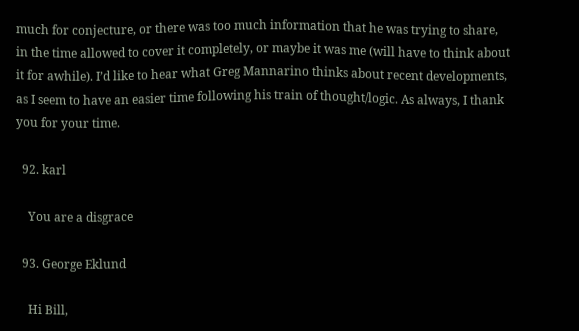much for conjecture, or there was too much information that he was trying to share, in the time allowed to cover it completely, or maybe it was me (will have to think about it for awhile). I’d like to hear what Greg Mannarino thinks about recent developments, as I seem to have an easier time following his train of thought/logic. As always, I thank you for your time.

  92. karl

    You are a disgrace

  93. George Eklund

    Hi Bill,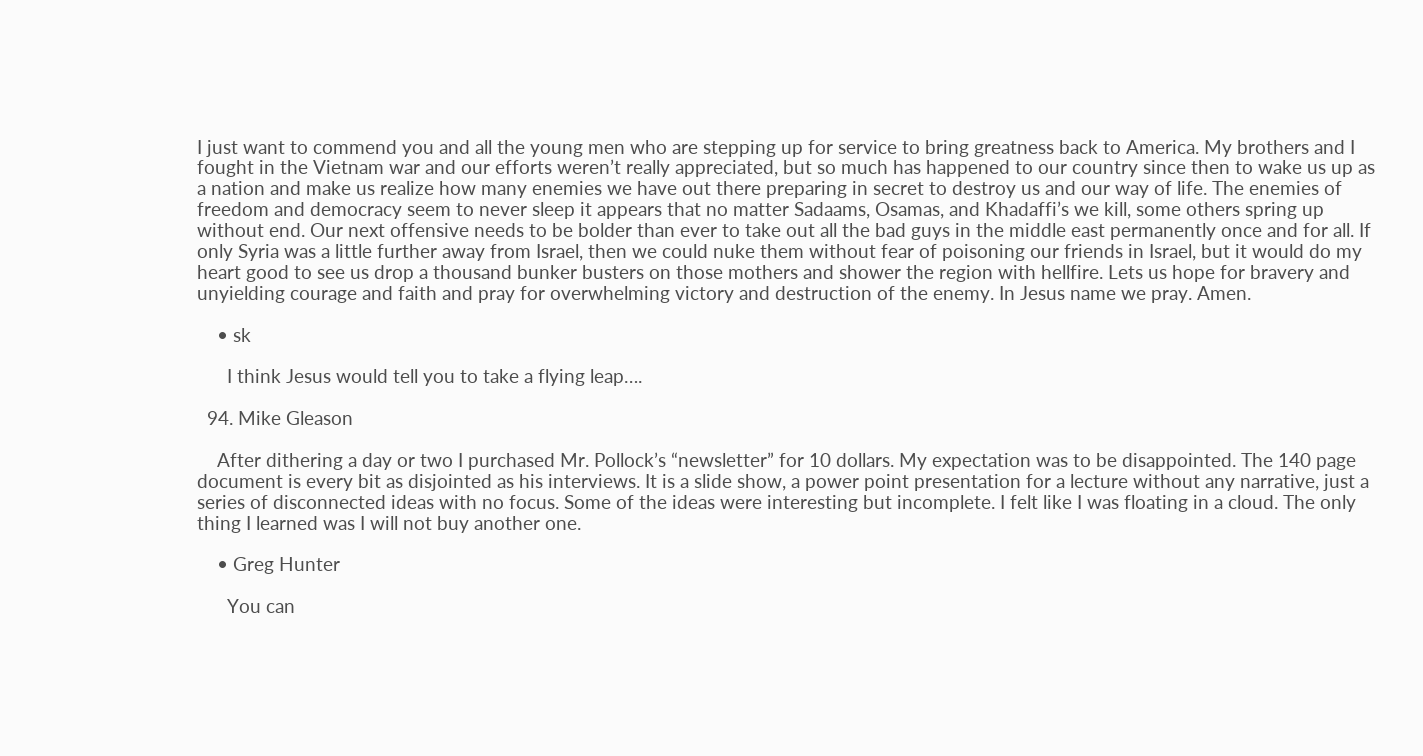I just want to commend you and all the young men who are stepping up for service to bring greatness back to America. My brothers and I fought in the Vietnam war and our efforts weren’t really appreciated, but so much has happened to our country since then to wake us up as a nation and make us realize how many enemies we have out there preparing in secret to destroy us and our way of life. The enemies of freedom and democracy seem to never sleep it appears that no matter Sadaams, Osamas, and Khadaffi’s we kill, some others spring up without end. Our next offensive needs to be bolder than ever to take out all the bad guys in the middle east permanently once and for all. If only Syria was a little further away from Israel, then we could nuke them without fear of poisoning our friends in Israel, but it would do my heart good to see us drop a thousand bunker busters on those mothers and shower the region with hellfire. Lets us hope for bravery and unyielding courage and faith and pray for overwhelming victory and destruction of the enemy. In Jesus name we pray. Amen.

    • sk

      I think Jesus would tell you to take a flying leap….

  94. Mike Gleason

    After dithering a day or two I purchased Mr. Pollock’s “newsletter” for 10 dollars. My expectation was to be disappointed. The 140 page document is every bit as disjointed as his interviews. It is a slide show, a power point presentation for a lecture without any narrative, just a series of disconnected ideas with no focus. Some of the ideas were interesting but incomplete. I felt like I was floating in a cloud. The only thing I learned was I will not buy another one.

    • Greg Hunter

      You can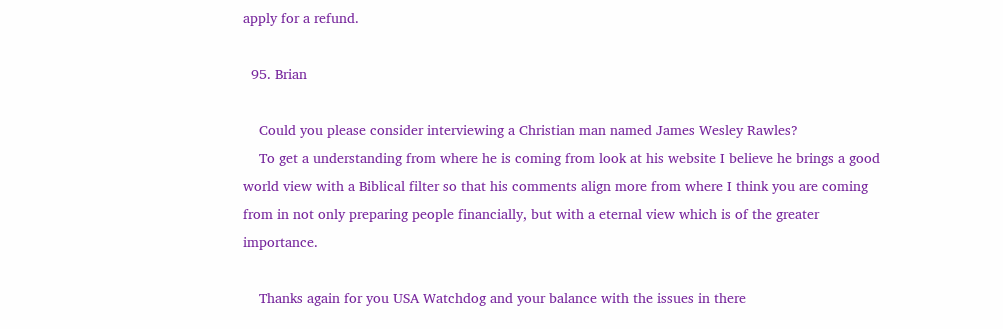apply for a refund.

  95. Brian

    Could you please consider interviewing a Christian man named James Wesley Rawles?
    To get a understanding from where he is coming from look at his website I believe he brings a good world view with a Biblical filter so that his comments align more from where I think you are coming from in not only preparing people financially, but with a eternal view which is of the greater importance.

    Thanks again for you USA Watchdog and your balance with the issues in there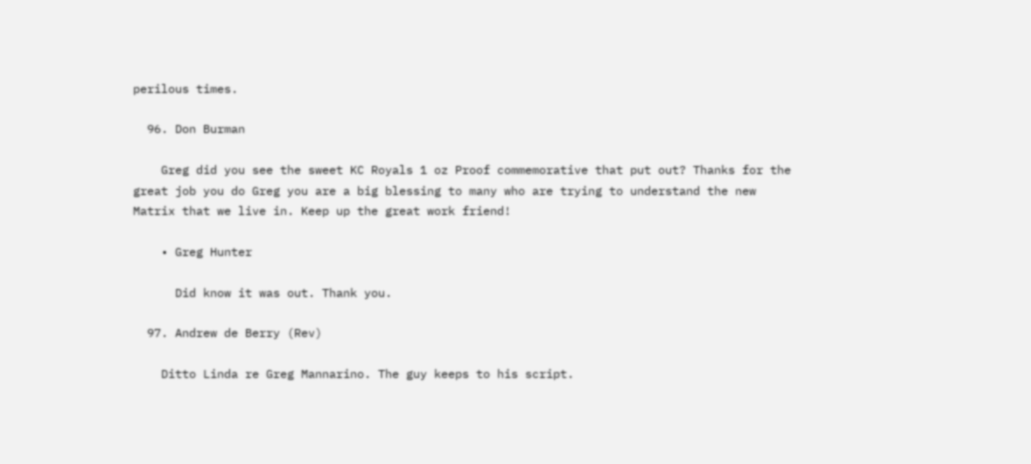perilous times.

  96. Don Burman

    Greg did you see the sweet KC Royals 1 oz Proof commemorative that put out? Thanks for the great job you do Greg you are a big blessing to many who are trying to understand the new Matrix that we live in. Keep up the great work friend!

    • Greg Hunter

      Did know it was out. Thank you.

  97. Andrew de Berry (Rev)

    Ditto Linda re Greg Mannarino. The guy keeps to his script.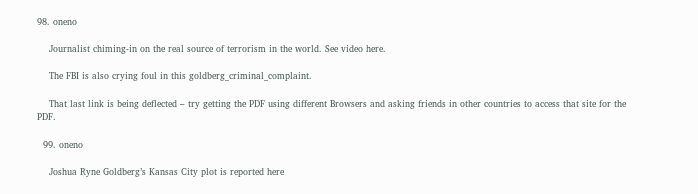98. oneno

    Journalist chiming-in on the real source of terrorism in the world. See video here.

    The FBI is also crying foul in this goldberg_criminal_complaint.

    That last link is being deflected – try getting the PDF using different Browsers and asking friends in other countries to access that site for the PDF.

  99. oneno

    Joshua Ryne Goldberg’s Kansas City plot is reported here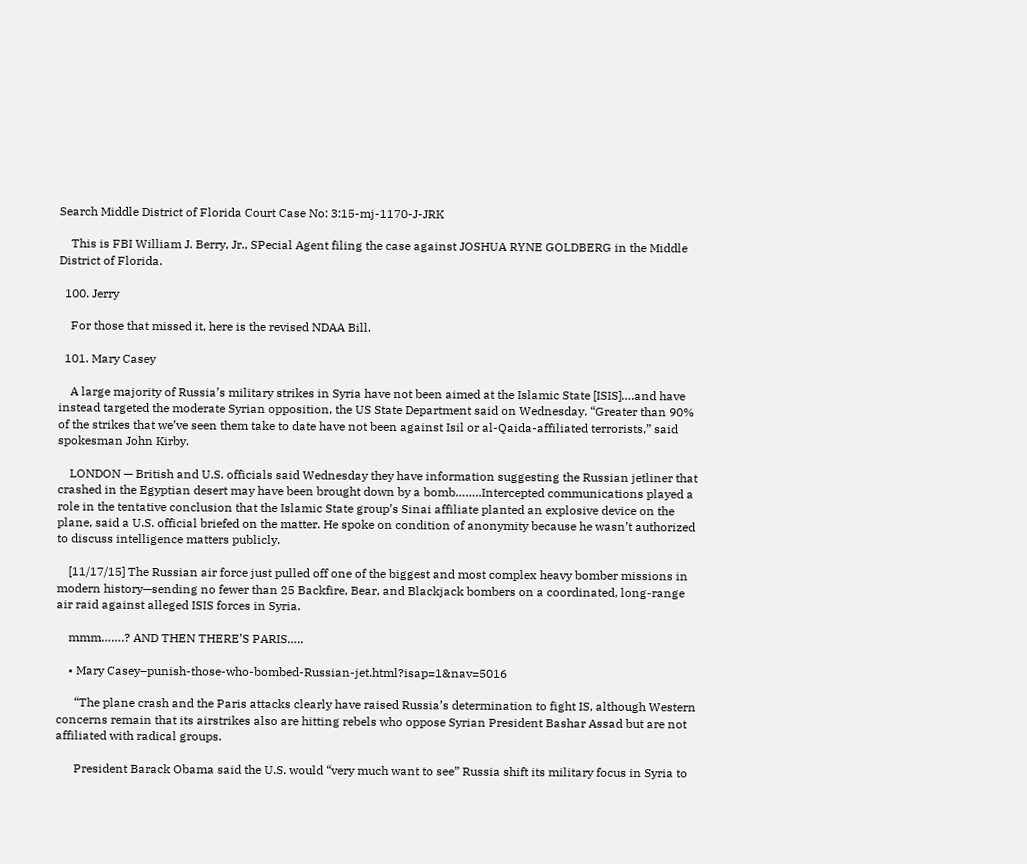Search Middle District of Florida Court Case No: 3:15-mj-1170-J-JRK

    This is FBI William J. Berry, Jr., SPecial Agent filing the case against JOSHUA RYNE GOLDBERG in the Middle District of Florida.

  100. Jerry

    For those that missed it, here is the revised NDAA Bill.

  101. Mary Casey

    A large majority of Russia’s military strikes in Syria have not been aimed at the Islamic State [ISIS]….and have instead targeted the moderate Syrian opposition, the US State Department said on Wednesday. “Greater than 90% of the strikes that we’ve seen them take to date have not been against Isil or al-Qaida-affiliated terrorists,” said spokesman John Kirby.

    LONDON — British and U.S. officials said Wednesday they have information suggesting the Russian jetliner that crashed in the Egyptian desert may have been brought down by a bomb……..Intercepted communications played a role in the tentative conclusion that the Islamic State group’s Sinai affiliate planted an explosive device on the plane, said a U.S. official briefed on the matter. He spoke on condition of anonymity because he wasn’t authorized to discuss intelligence matters publicly.

    [11/17/15] The Russian air force just pulled off one of the biggest and most complex heavy bomber missions in modern history—sending no fewer than 25 Backfire, Bear, and Blackjack bombers on a coordinated, long-range air raid against alleged ISIS forces in Syria.

    mmm…….? AND THEN THERE’S PARIS…..

    • Mary Casey–punish-those-who-bombed-Russian-jet.html?isap=1&nav=5016

      “The plane crash and the Paris attacks clearly have raised Russia’s determination to fight IS, although Western concerns remain that its airstrikes also are hitting rebels who oppose Syrian President Bashar Assad but are not affiliated with radical groups.

      President Barack Obama said the U.S. would “very much want to see” Russia shift its military focus in Syria to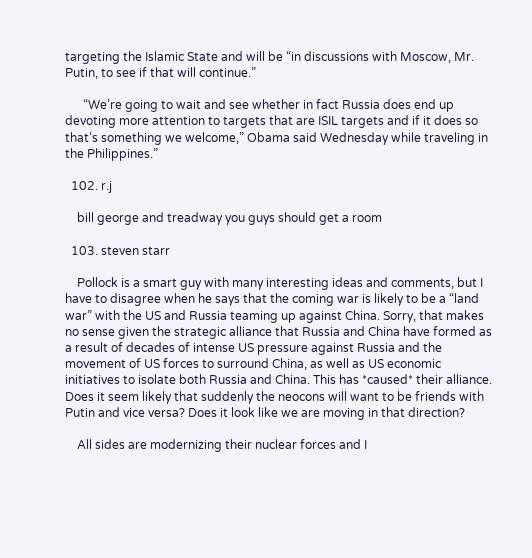targeting the Islamic State and will be “in discussions with Moscow, Mr. Putin, to see if that will continue.”

      “We’re going to wait and see whether in fact Russia does end up devoting more attention to targets that are ISIL targets and if it does so that’s something we welcome,” Obama said Wednesday while traveling in the Philippines.”

  102. r.j

    bill george and treadway you guys should get a room

  103. steven starr

    Pollock is a smart guy with many interesting ideas and comments, but I have to disagree when he says that the coming war is likely to be a “land war” with the US and Russia teaming up against China. Sorry, that makes no sense given the strategic alliance that Russia and China have formed as a result of decades of intense US pressure against Russia and the movement of US forces to surround China, as well as US economic initiatives to isolate both Russia and China. This has *caused* their alliance. Does it seem likely that suddenly the neocons will want to be friends with Putin and vice versa? Does it look like we are moving in that direction?

    All sides are modernizing their nuclear forces and I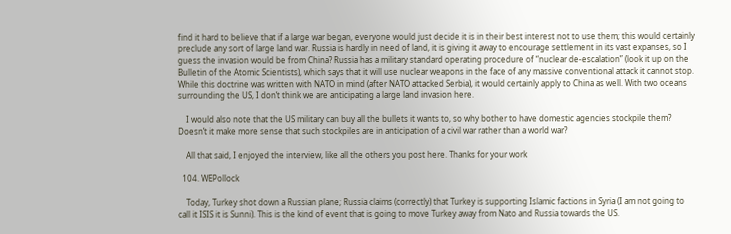find it hard to believe that if a large war began, everyone would just decide it is in their best interest not to use them; this would certainly preclude any sort of large land war. Russia is hardly in need of land, it is giving it away to encourage settlement in its vast expanses, so I guess the invasion would be from China? Russia has a military standard operating procedure of “nuclear de-escalation” (look it up on the Bulletin of the Atomic Scientists), which says that it will use nuclear weapons in the face of any massive conventional attack it cannot stop. While this doctrine was written with NATO in mind (after NATO attacked Serbia), it would certainly apply to China as well. With two oceans surrounding the US, I don’t think we are anticipating a large land invasion here.

    I would also note that the US military can buy all the bullets it wants to, so why bother to have domestic agencies stockpile them? Doesn’t it make more sense that such stockpiles are in anticipation of a civil war rather than a world war?

    All that said, I enjoyed the interview, like all the others you post here. Thanks for your work

  104. WEPollock

    Today, Turkey shot down a Russian plane; Russia claims (correctly) that Turkey is supporting Islamic factions in Syria (I am not going to call it ISIS it is Sunni). This is the kind of event that is going to move Turkey away from Nato and Russia towards the US.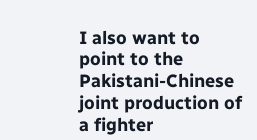I also want to point to the Pakistani-Chinese joint production of a fighter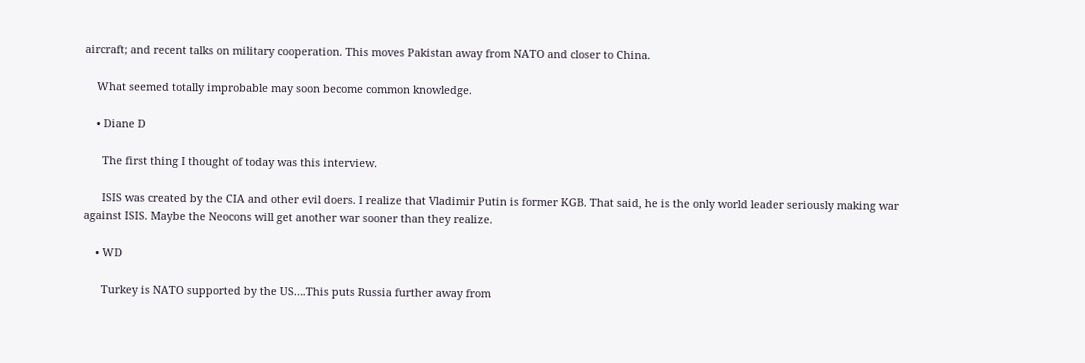aircraft; and recent talks on military cooperation. This moves Pakistan away from NATO and closer to China.

    What seemed totally improbable may soon become common knowledge.

    • Diane D

      The first thing I thought of today was this interview.

      ISIS was created by the CIA and other evil doers. I realize that Vladimir Putin is former KGB. That said, he is the only world leader seriously making war against ISIS. Maybe the Neocons will get another war sooner than they realize.

    • WD

      Turkey is NATO supported by the US….This puts Russia further away from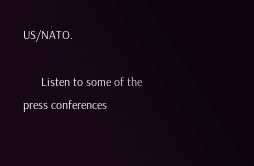US/NATO.

      Listen to some of the press conferences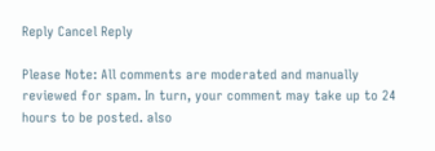Reply Cancel Reply

Please Note: All comments are moderated and manually reviewed for spam. In turn, your comment may take up to 24 hours to be posted. also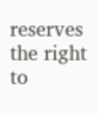reserves the right to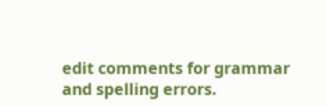edit comments for grammar and spelling errors.